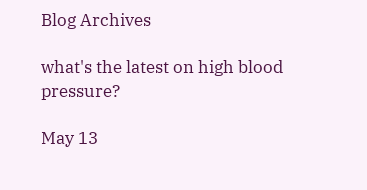Blog Archives

what's the latest on high blood pressure?

May 13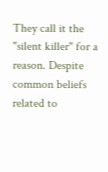They call it the "silent killer" for a reason. Despite common beliefs related to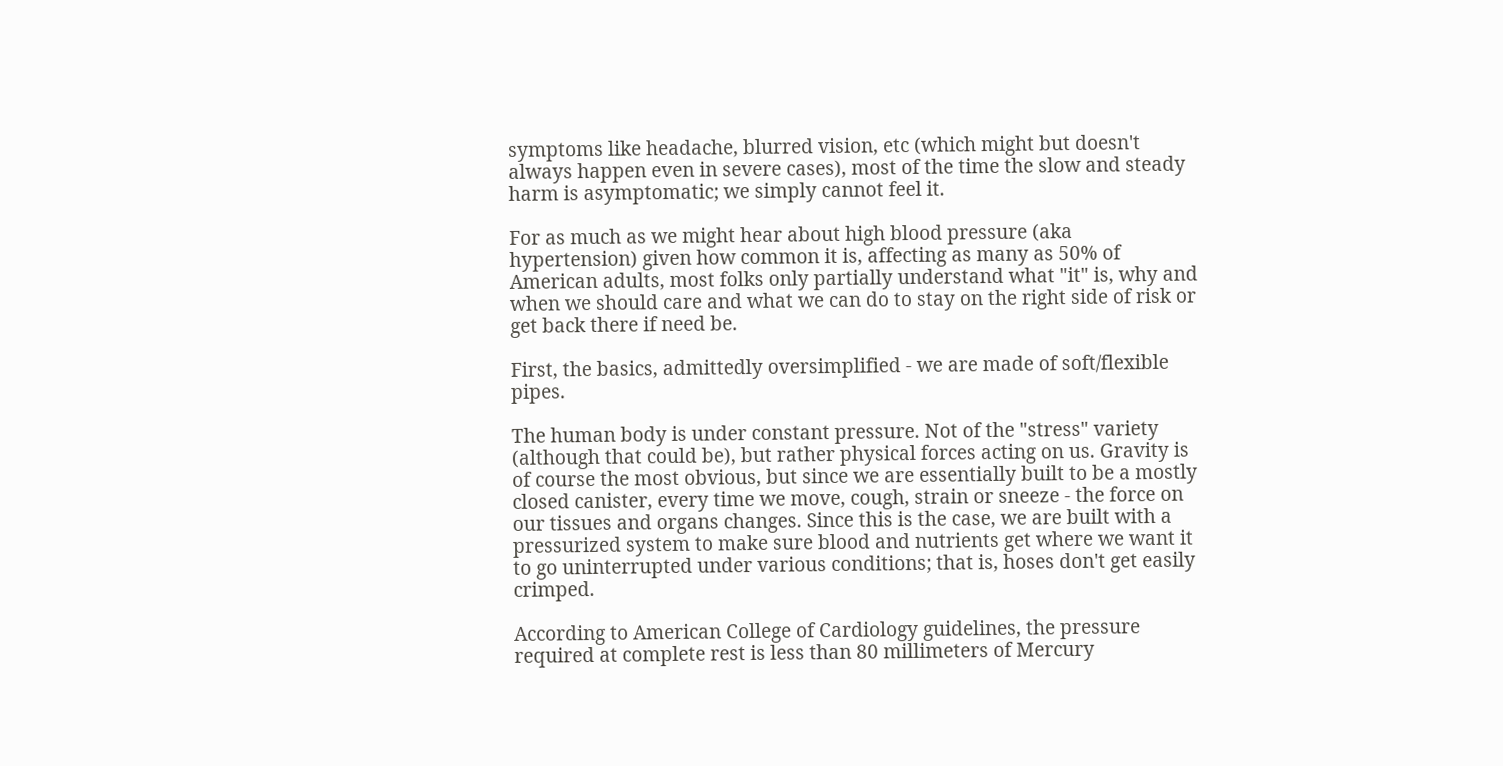symptoms like headache, blurred vision, etc (which might but doesn't always happen even in severe cases), most of the time the slow and steady harm is asymptomatic; we simply cannot feel it.

For as much as we might hear about high blood pressure (aka hypertension) given how common it is, affecting as many as 50% of American adults, most folks only partially understand what "it" is, why and when we should care and what we can do to stay on the right side of risk or get back there if need be.

First, the basics, admittedly oversimplified - we are made of soft/flexible pipes.

The human body is under constant pressure. Not of the "stress" variety (although that could be), but rather physical forces acting on us. Gravity is of course the most obvious, but since we are essentially built to be a mostly closed canister, every time we move, cough, strain or sneeze - the force on our tissues and organs changes. Since this is the case, we are built with a pressurized system to make sure blood and nutrients get where we want it to go uninterrupted under various conditions; that is, hoses don't get easily crimped.

According to American College of Cardiology guidelines, the pressure required at complete rest is less than 80 millimeters of Mercury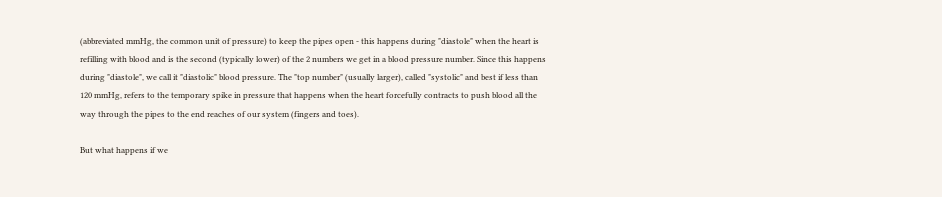(abbreviated mmHg, the common unit of pressure) to keep the pipes open - this happens during "diastole" when the heart is refilling with blood and is the second (typically lower) of the 2 numbers we get in a blood pressure number. Since this happens during "diastole", we call it "diastolic" blood pressure. The "top number" (usually larger), called "systolic" and best if less than 120 mmHg, refers to the temporary spike in pressure that happens when the heart forcefully contracts to push blood all the way through the pipes to the end reaches of our system (fingers and toes).

But what happens if we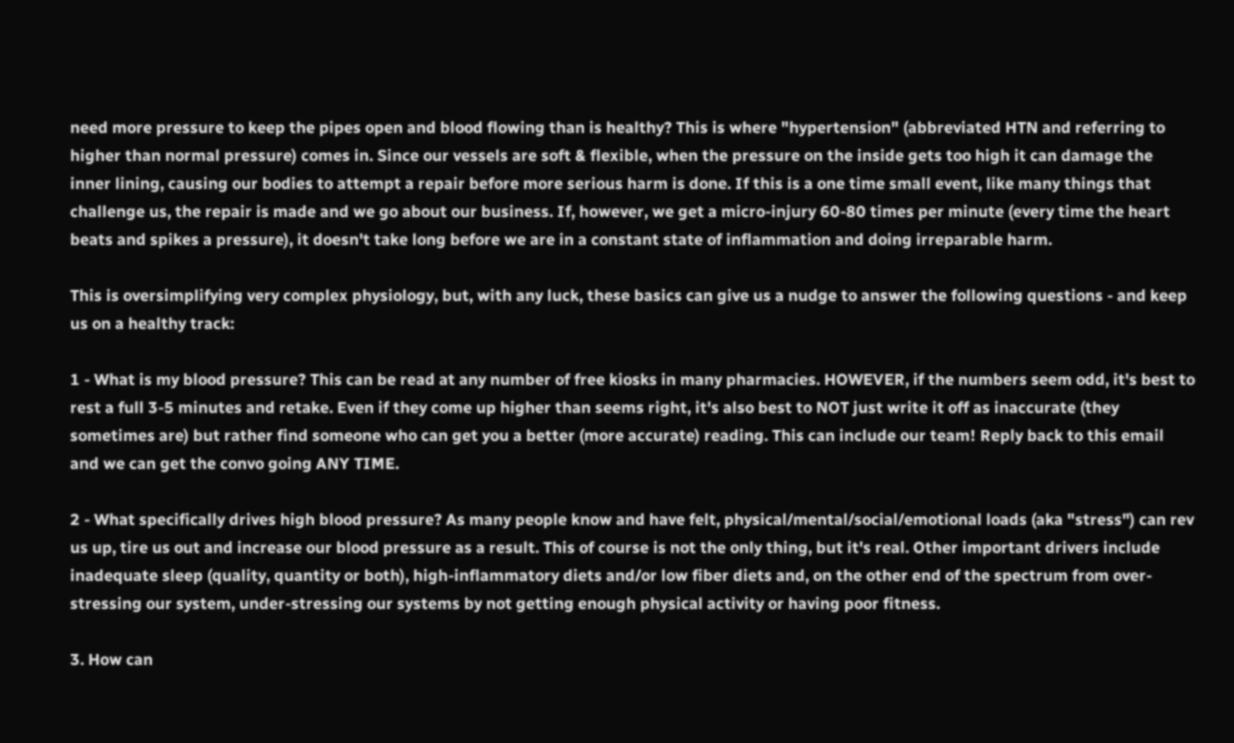need more pressure to keep the pipes open and blood flowing than is healthy? This is where "hypertension" (abbreviated HTN and referring to higher than normal pressure) comes in. Since our vessels are soft & flexible, when the pressure on the inside gets too high it can damage the inner lining, causing our bodies to attempt a repair before more serious harm is done. If this is a one time small event, like many things that challenge us, the repair is made and we go about our business. If, however, we get a micro-injury 60-80 times per minute (every time the heart beats and spikes a pressure), it doesn't take long before we are in a constant state of inflammation and doing irreparable harm.

This is oversimplifying very complex physiology, but, with any luck, these basics can give us a nudge to answer the following questions - and keep us on a healthy track:

1 - What is my blood pressure? This can be read at any number of free kiosks in many pharmacies. HOWEVER, if the numbers seem odd, it's best to rest a full 3-5 minutes and retake. Even if they come up higher than seems right, it's also best to NOT just write it off as inaccurate (they sometimes are) but rather find someone who can get you a better (more accurate) reading. This can include our team! Reply back to this email and we can get the convo going ANY TIME.

2 - What specifically drives high blood pressure? As many people know and have felt, physical/mental/social/emotional loads (aka "stress") can rev us up, tire us out and increase our blood pressure as a result. This of course is not the only thing, but it's real. Other important drivers include inadequate sleep (quality, quantity or both), high-inflammatory diets and/or low fiber diets and, on the other end of the spectrum from over-stressing our system, under-stressing our systems by not getting enough physical activity or having poor fitness.

3. How can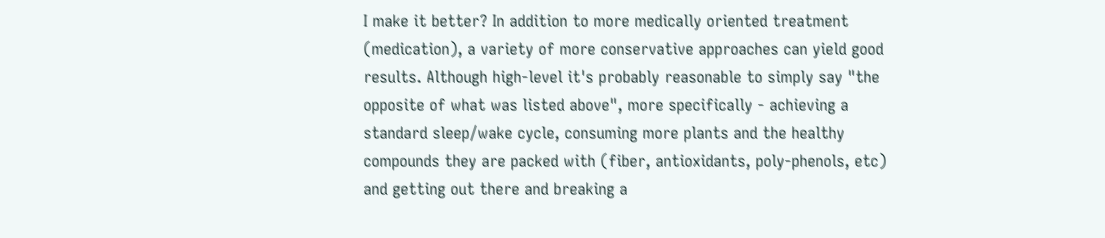I make it better? In addition to more medically oriented treatment (medication), a variety of more conservative approaches can yield good results. Although high-level it's probably reasonable to simply say "the opposite of what was listed above", more specifically - achieving a standard sleep/wake cycle, consuming more plants and the healthy compounds they are packed with (fiber, antioxidants, poly-phenols, etc) and getting out there and breaking a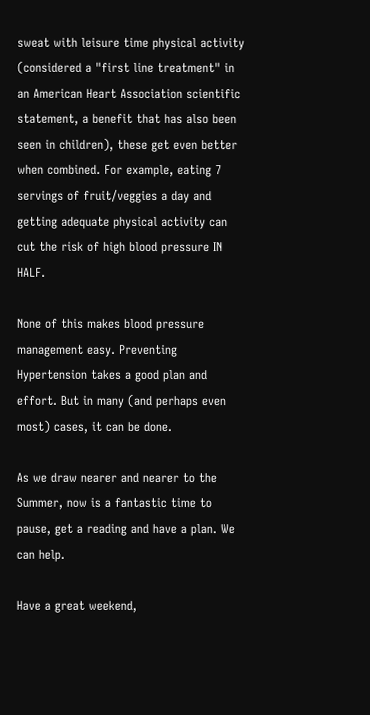sweat with leisure time physical activity (considered a "first line treatment" in an American Heart Association scientific statement, a benefit that has also been seen in children), these get even better when combined. For example, eating 7 servings of fruit/veggies a day and getting adequate physical activity can cut the risk of high blood pressure IN HALF.

None of this makes blood pressure management easy. Preventing Hypertension takes a good plan and effort. But in many (and perhaps even most) cases, it can be done.

As we draw nearer and nearer to the Summer, now is a fantastic time to pause, get a reading and have a plan. We can help.

Have a great weekend,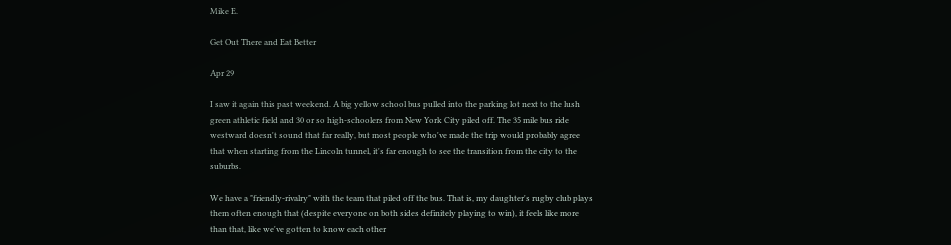Mike E.

Get Out There and Eat Better

Apr 29

I saw it again this past weekend. A big yellow school bus pulled into the parking lot next to the lush green athletic field and 30 or so high-schoolers from New York City piled off. The 35 mile bus ride westward doesn't sound that far really, but most people who've made the trip would probably agree that when starting from the Lincoln tunnel, it's far enough to see the transition from the city to the suburbs.

We have a "friendly-rivalry" with the team that piled off the bus. That is, my daughter's rugby club plays them often enough that (despite everyone on both sides definitely playing to win), it feels like more than that, like we've gotten to know each other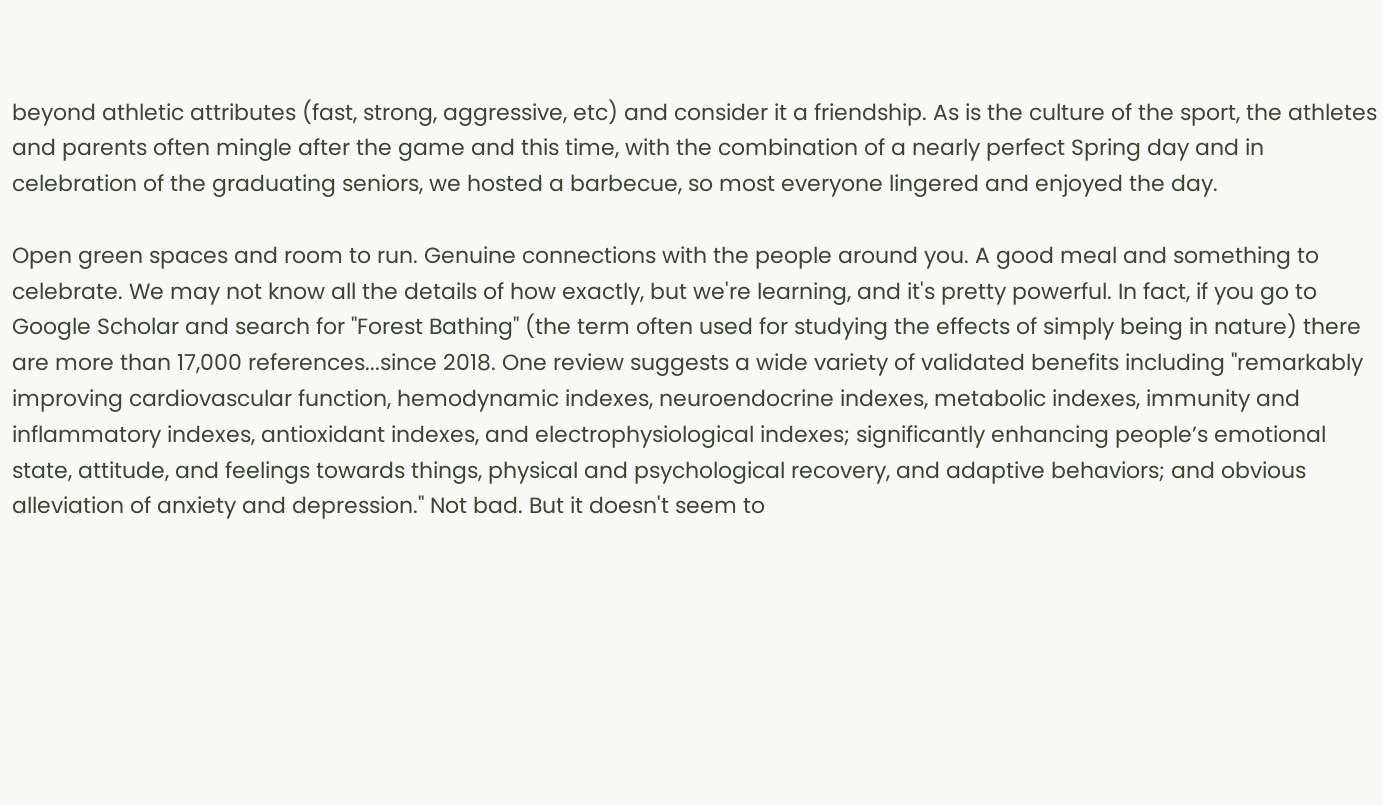beyond athletic attributes (fast, strong, aggressive, etc) and consider it a friendship. As is the culture of the sport, the athletes and parents often mingle after the game and this time, with the combination of a nearly perfect Spring day and in celebration of the graduating seniors, we hosted a barbecue, so most everyone lingered and enjoyed the day.

Open green spaces and room to run. Genuine connections with the people around you. A good meal and something to celebrate. We may not know all the details of how exactly, but we're learning, and it's pretty powerful. In fact, if you go to Google Scholar and search for "Forest Bathing" (the term often used for studying the effects of simply being in nature) there are more than 17,000 references...since 2018. One review suggests a wide variety of validated benefits including "remarkably improving cardiovascular function, hemodynamic indexes, neuroendocrine indexes, metabolic indexes, immunity and inflammatory indexes, antioxidant indexes, and electrophysiological indexes; significantly enhancing people’s emotional state, attitude, and feelings towards things, physical and psychological recovery, and adaptive behaviors; and obvious alleviation of anxiety and depression." Not bad. But it doesn't seem to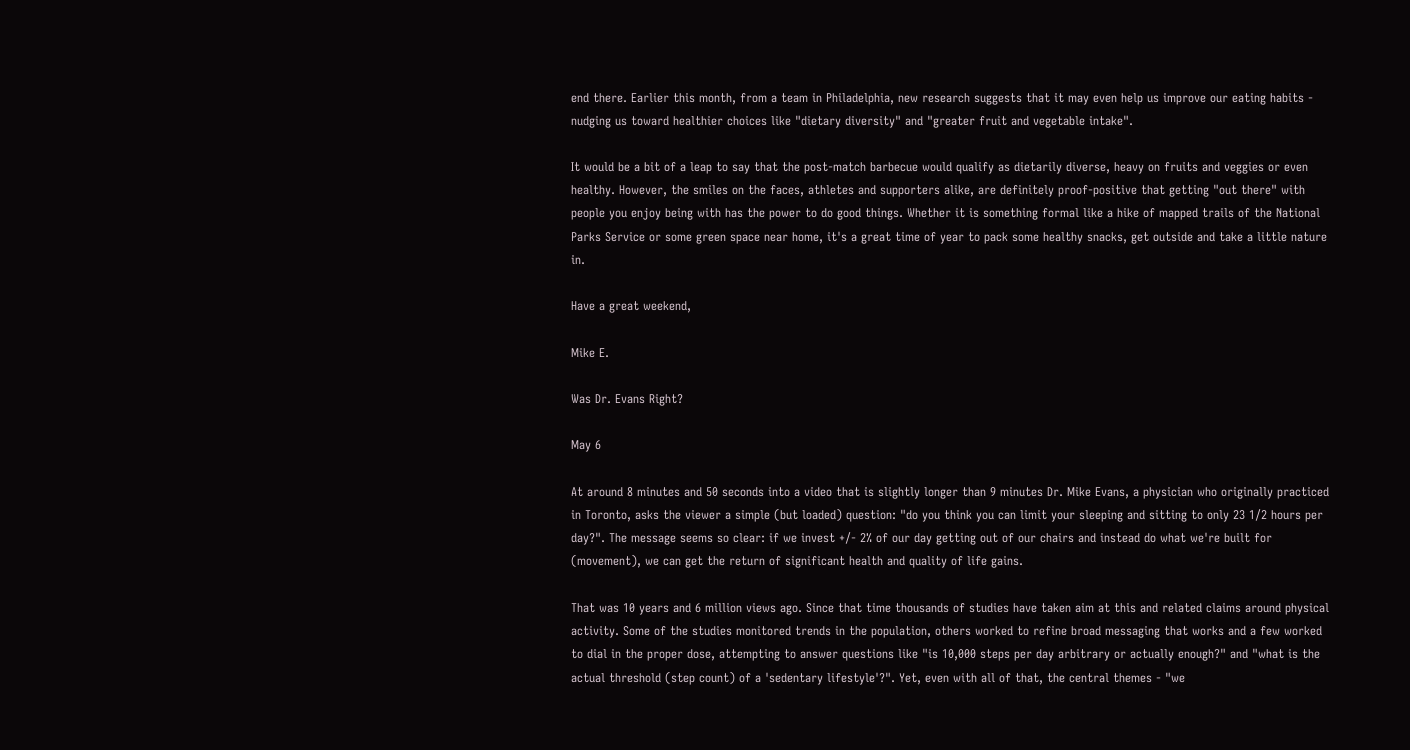end there. Earlier this month, from a team in Philadelphia, new research suggests that it may even help us improve our eating habits - nudging us toward healthier choices like "dietary diversity" and "greater fruit and vegetable intake".

It would be a bit of a leap to say that the post-match barbecue would qualify as dietarily diverse, heavy on fruits and veggies or even healthy. However, the smiles on the faces, athletes and supporters alike, are definitely proof-positive that getting "out there" with people you enjoy being with has the power to do good things. Whether it is something formal like a hike of mapped trails of the National Parks Service or some green space near home, it's a great time of year to pack some healthy snacks, get outside and take a little nature in.

Have a great weekend,

Mike E.

Was Dr. Evans Right?

May 6

At around 8 minutes and 50 seconds into a video that is slightly longer than 9 minutes Dr. Mike Evans, a physician who originally practiced in Toronto, asks the viewer a simple (but loaded) question: "do you think you can limit your sleeping and sitting to only 23 1/2 hours per day?". The message seems so clear: if we invest +/- 2% of our day getting out of our chairs and instead do what we're built for (movement), we can get the return of significant health and quality of life gains.

That was 10 years and 6 million views ago. Since that time thousands of studies have taken aim at this and related claims around physical activity. Some of the studies monitored trends in the population, others worked to refine broad messaging that works and a few worked to dial in the proper dose, attempting to answer questions like "is 10,000 steps per day arbitrary or actually enough?" and "what is the actual threshold (step count) of a 'sedentary lifestyle'?". Yet, even with all of that, the central themes - "we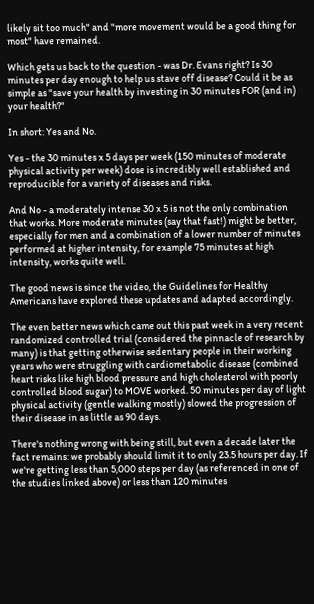likely sit too much" and "more movement would be a good thing for most" have remained.

Which gets us back to the question - was Dr. Evans right? Is 30 minutes per day enough to help us stave off disease? Could it be as simple as "save your health by investing in 30 minutes FOR (and in) your health?"

In short: Yes and No.

Yes - the 30 minutes x 5 days per week (150 minutes of moderate physical activity per week) dose is incredibly well established and reproducible for a variety of diseases and risks.

And No - a moderately intense 30 x 5 is not the only combination that works. More moderate minutes (say that fast!) might be better, especially for men and a combination of a lower number of minutes performed at higher intensity, for example 75 minutes at high intensity, works quite well.

The good news is since the video, the Guidelines for Healthy Americans have explored these updates and adapted accordingly.

The even better news which came out this past week in a very recent randomized controlled trial (considered the pinnacle of research by many) is that getting otherwise sedentary people in their working years who were struggling with cardiometabolic disease (combined heart risks like high blood pressure and high cholesterol with poorly controlled blood sugar) to MOVE worked. 50 minutes per day of light physical activity (gentle walking mostly) slowed the progression of their disease in as little as 90 days.

There's nothing wrong with being still, but even a decade later the fact remains: we probably should limit it to only 23.5 hours per day. If we're getting less than 5,000 steps per day (as referenced in one of the studies linked above) or less than 120 minutes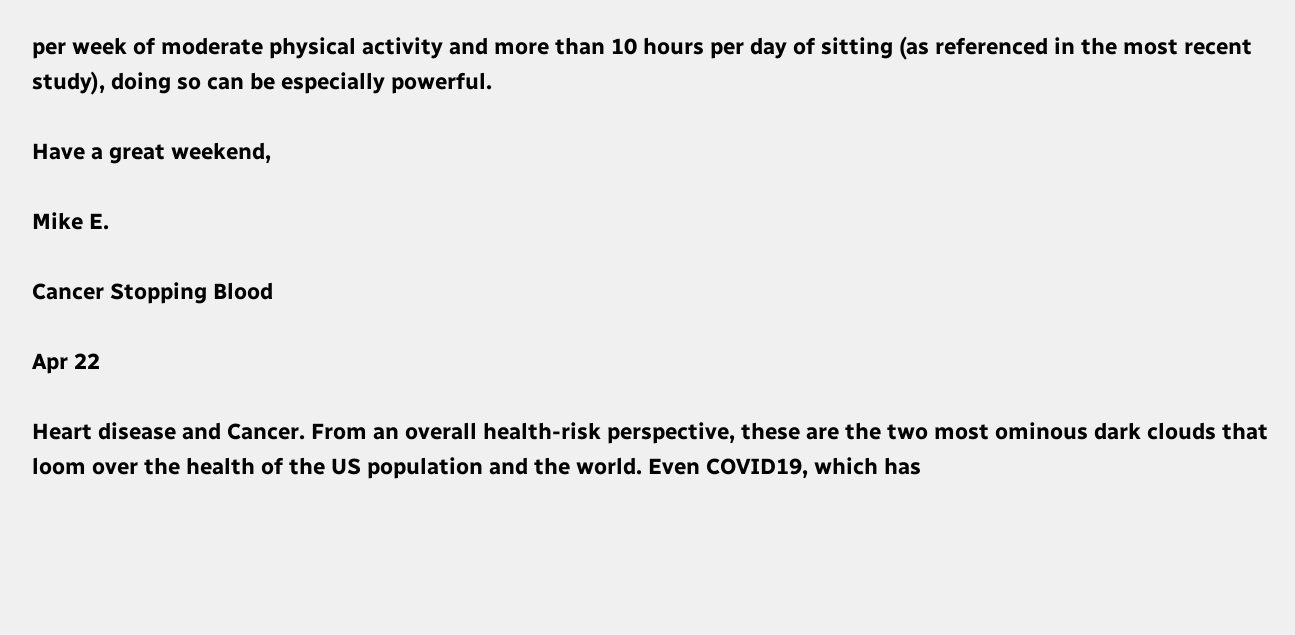per week of moderate physical activity and more than 10 hours per day of sitting (as referenced in the most recent study), doing so can be especially powerful.

Have a great weekend,

Mike E.

Cancer Stopping Blood

Apr 22

Heart disease and Cancer. From an overall health-risk perspective, these are the two most ominous dark clouds that loom over the health of the US population and the world. Even COVID19, which has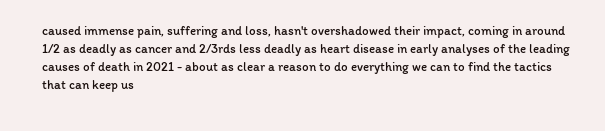caused immense pain, suffering and loss, hasn't overshadowed their impact, coming in around 1/2 as deadly as cancer and 2/3rds less deadly as heart disease in early analyses of the leading causes of death in 2021 - about as clear a reason to do everything we can to find the tactics that can keep us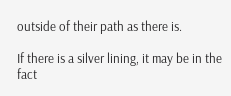outside of their path as there is.

If there is a silver lining, it may be in the fact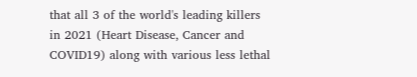that all 3 of the world's leading killers in 2021 (Heart Disease, Cancer and COVID19) along with various less lethal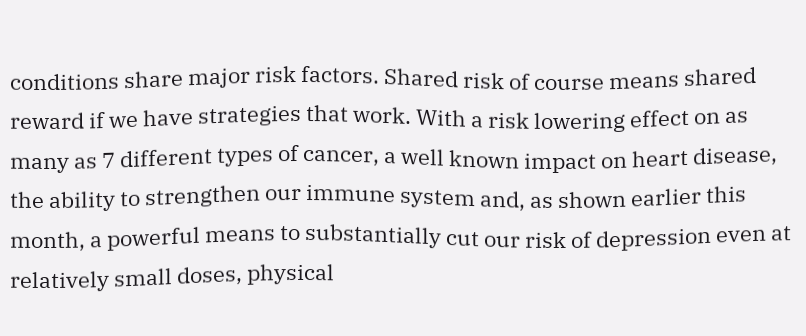conditions share major risk factors. Shared risk of course means shared reward if we have strategies that work. With a risk lowering effect on as many as 7 different types of cancer, a well known impact on heart disease, the ability to strengthen our immune system and, as shown earlier this month, a powerful means to substantially cut our risk of depression even at relatively small doses, physical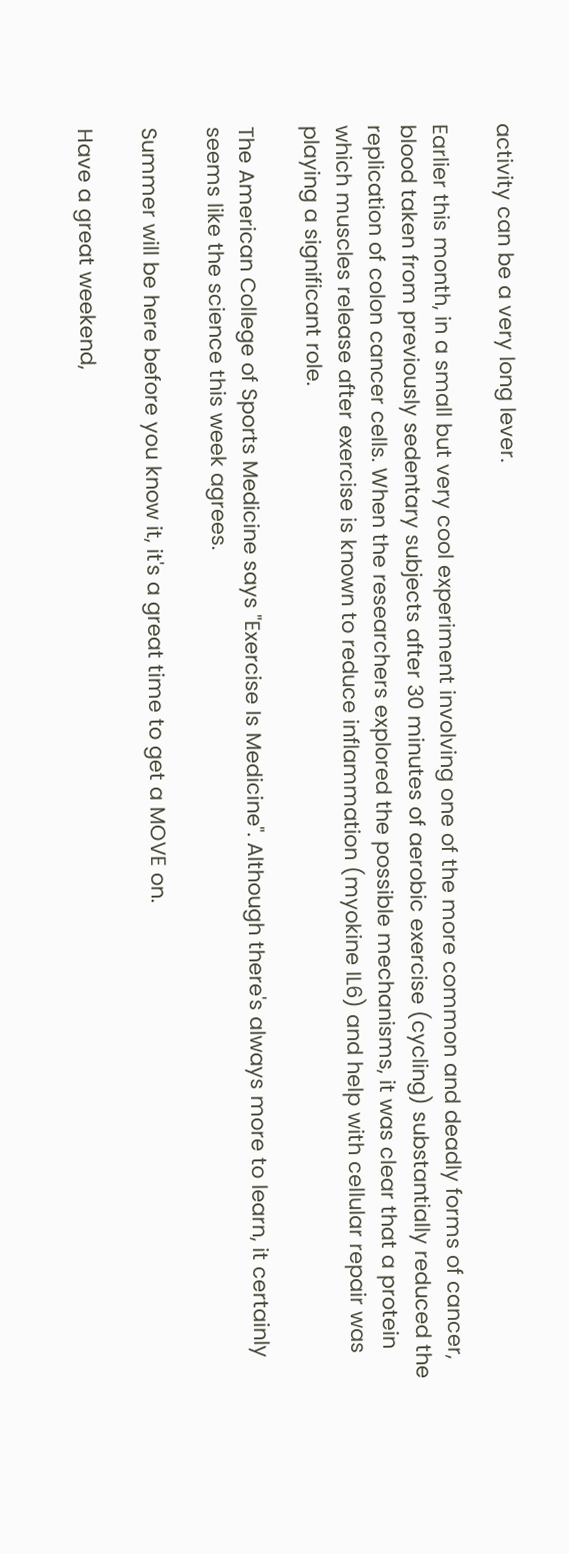activity can be a very long lever.

Earlier this month, in a small but very cool experiment involving one of the more common and deadly forms of cancer, blood taken from previously sedentary subjects after 30 minutes of aerobic exercise (cycling) substantially reduced the replication of colon cancer cells. When the researchers explored the possible mechanisms, it was clear that a protein which muscles release after exercise is known to reduce inflammation (myokine IL6) and help with cellular repair was playing a significant role.

The American College of Sports Medicine says "Exercise Is Medicine". Although there's always more to learn, it certainly seems like the science this week agrees.

Summer will be here before you know it, it's a great time to get a MOVE on.

Have a great weekend,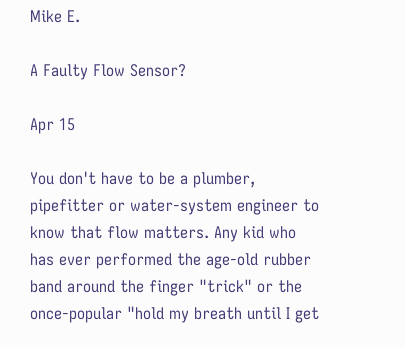Mike E.

A Faulty Flow Sensor?

Apr 15

You don't have to be a plumber, pipefitter or water-system engineer to know that flow matters. Any kid who has ever performed the age-old rubber band around the finger "trick" or the once-popular "hold my breath until I get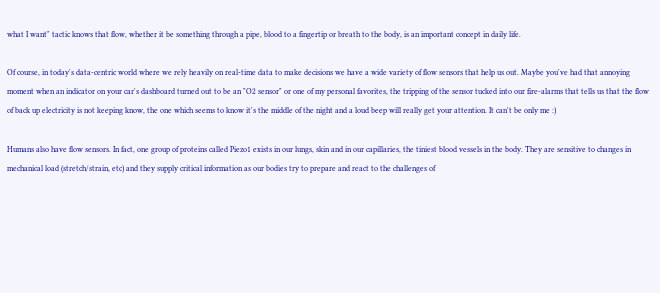what I want" tactic knows that flow, whether it be something through a pipe, blood to a fingertip or breath to the body, is an important concept in daily life.

Of course, in today's data-centric world where we rely heavily on real-time data to make decisions we have a wide variety of flow sensors that help us out. Maybe you've had that annoying moment when an indicator on your car's dashboard turned out to be an "O2 sensor" or one of my personal favorites, the tripping of the sensor tucked into our fire-alarms that tells us that the flow of back up electricity is not keeping know, the one which seems to know it's the middle of the night and a loud beep will really get your attention. It can't be only me :)

Humans also have flow sensors. In fact, one group of proteins called Piezo1 exists in our lungs, skin and in our capillaries, the tiniest blood vessels in the body. They are sensitive to changes in mechanical load (stretch/strain, etc) and they supply critical information as our bodies try to prepare and react to the challenges of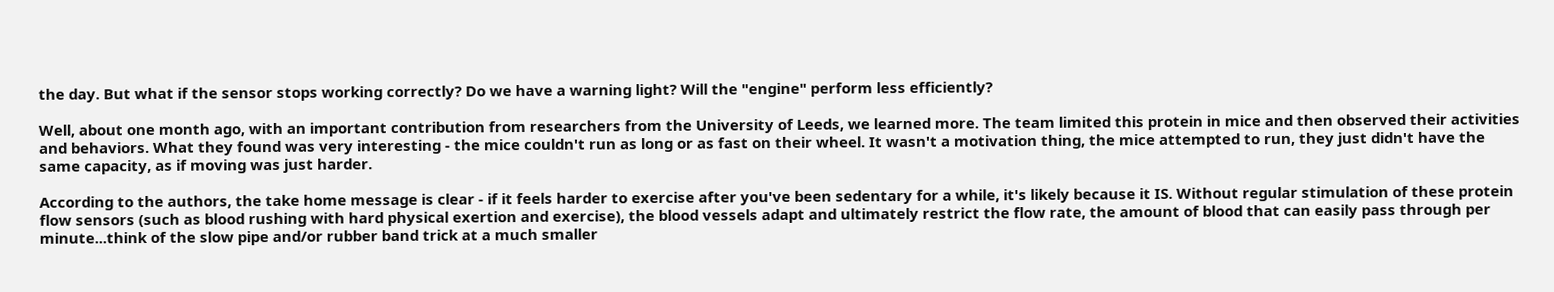the day. But what if the sensor stops working correctly? Do we have a warning light? Will the "engine" perform less efficiently?

Well, about one month ago, with an important contribution from researchers from the University of Leeds, we learned more. The team limited this protein in mice and then observed their activities and behaviors. What they found was very interesting - the mice couldn't run as long or as fast on their wheel. It wasn't a motivation thing, the mice attempted to run, they just didn't have the same capacity, as if moving was just harder.

According to the authors, the take home message is clear - if it feels harder to exercise after you've been sedentary for a while, it's likely because it IS. Without regular stimulation of these protein flow sensors (such as blood rushing with hard physical exertion and exercise), the blood vessels adapt and ultimately restrict the flow rate, the amount of blood that can easily pass through per minute...think of the slow pipe and/or rubber band trick at a much smaller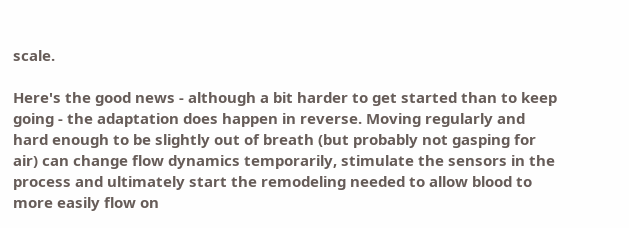scale.

Here's the good news - although a bit harder to get started than to keep going - the adaptation does happen in reverse. Moving regularly and hard enough to be slightly out of breath (but probably not gasping for air) can change flow dynamics temporarily, stimulate the sensors in the process and ultimately start the remodeling needed to allow blood to more easily flow on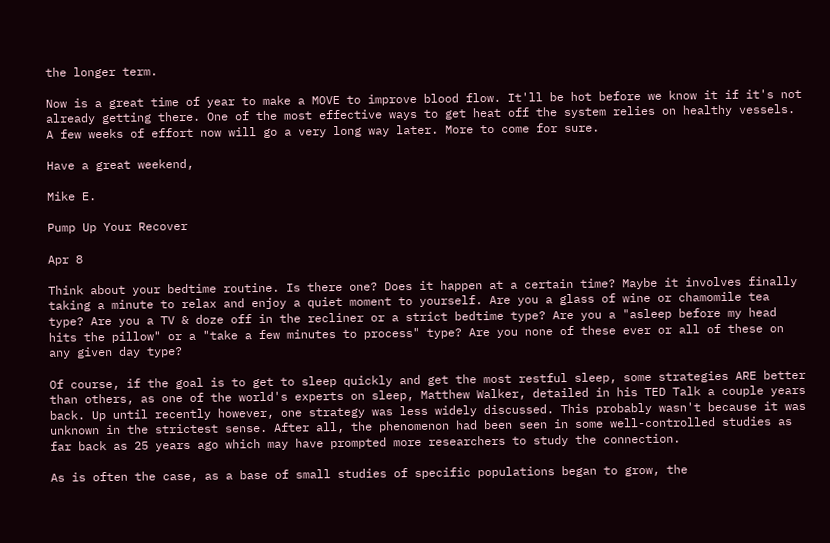the longer term.

Now is a great time of year to make a MOVE to improve blood flow. It'll be hot before we know it if it's not already getting there. One of the most effective ways to get heat off the system relies on healthy vessels. A few weeks of effort now will go a very long way later. More to come for sure.

Have a great weekend,

Mike E.

Pump Up Your Recover

Apr 8

Think about your bedtime routine. Is there one? Does it happen at a certain time? Maybe it involves finally taking a minute to relax and enjoy a quiet moment to yourself. Are you a glass of wine or chamomile tea type? Are you a TV & doze off in the recliner or a strict bedtime type? Are you a "asleep before my head hits the pillow" or a "take a few minutes to process" type? Are you none of these ever or all of these on any given day type?

Of course, if the goal is to get to sleep quickly and get the most restful sleep, some strategies ARE better than others, as one of the world's experts on sleep, Matthew Walker, detailed in his TED Talk a couple years back. Up until recently however, one strategy was less widely discussed. This probably wasn't because it was unknown in the strictest sense. After all, the phenomenon had been seen in some well-controlled studies as far back as 25 years ago which may have prompted more researchers to study the connection.

As is often the case, as a base of small studies of specific populations began to grow, the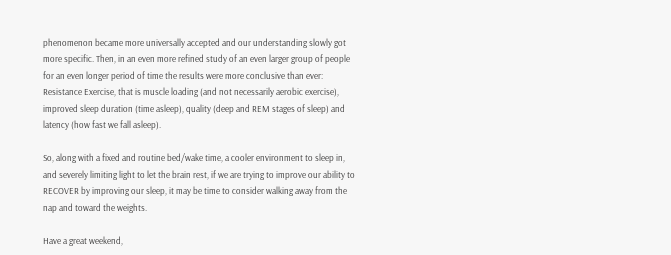phenomenon became more universally accepted and our understanding slowly got more specific. Then, in an even more refined study of an even larger group of people for an even longer period of time the results were more conclusive than ever: Resistance Exercise, that is muscle loading (and not necessarily aerobic exercise), improved sleep duration (time asleep), quality (deep and REM stages of sleep) and latency (how fast we fall asleep).

So, along with a fixed and routine bed/wake time, a cooler environment to sleep in, and severely limiting light to let the brain rest, if we are trying to improve our ability to RECOVER by improving our sleep, it may be time to consider walking away from the nap and toward the weights.

Have a great weekend,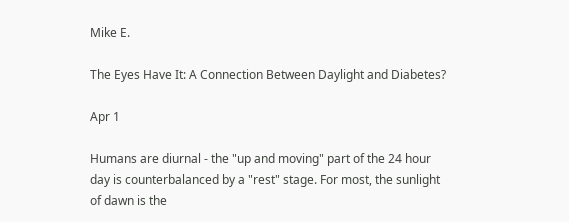Mike E.

The Eyes Have It: A Connection Between Daylight and Diabetes?

Apr 1

Humans are diurnal - the "up and moving" part of the 24 hour day is counterbalanced by a "rest" stage. For most, the sunlight of dawn is the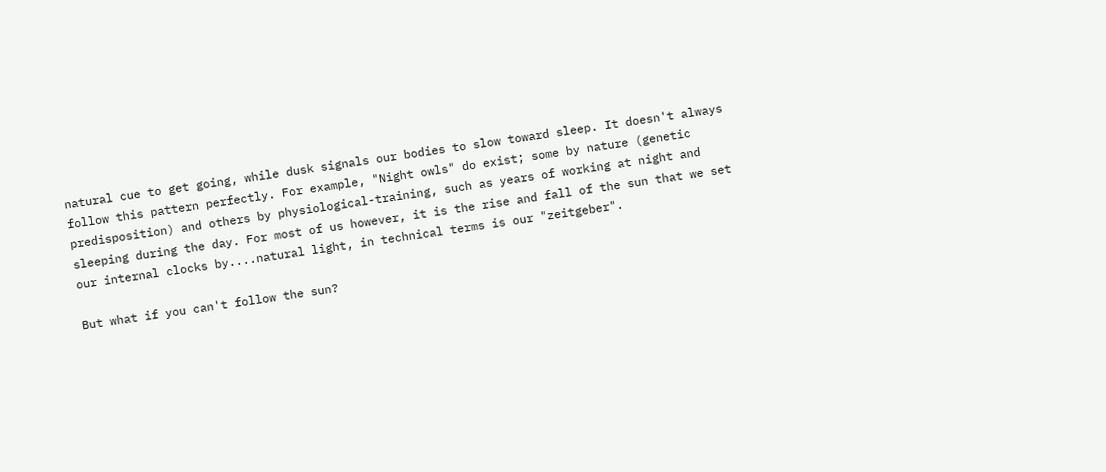natural cue to get going, while dusk signals our bodies to slow toward sleep. It doesn't always follow this pattern perfectly. For example, "Night owls" do exist; some by nature (genetic predisposition) and others by physiological-training, such as years of working at night and sleeping during the day. For most of us however, it is the rise and fall of the sun that we set our internal clocks by....natural light, in technical terms is our "zeitgeber".

But what if you can't follow the sun?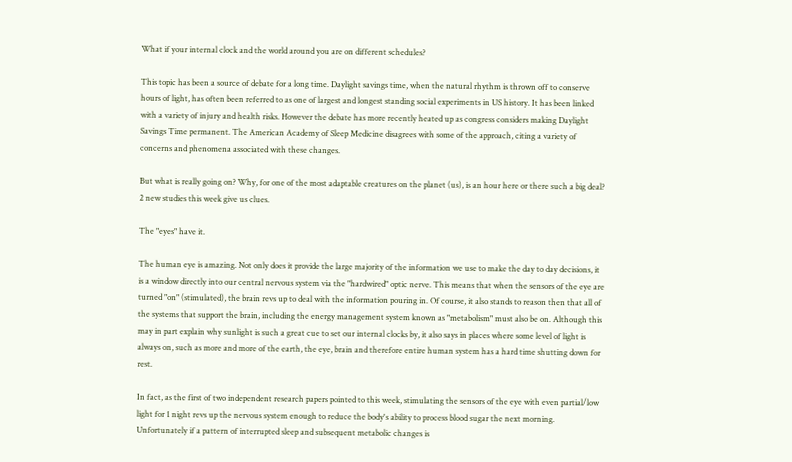What if your internal clock and the world around you are on different schedules?

This topic has been a source of debate for a long time. Daylight savings time, when the natural rhythm is thrown off to conserve hours of light, has often been referred to as one of largest and longest standing social experiments in US history. It has been linked with a variety of injury and health risks. However the debate has more recently heated up as congress considers making Daylight Savings Time permanent. The American Academy of Sleep Medicine disagrees with some of the approach, citing a variety of concerns and phenomena associated with these changes.

But what is really going on? Why, for one of the most adaptable creatures on the planet (us), is an hour here or there such a big deal? 2 new studies this week give us clues.

The "eyes" have it.

The human eye is amazing. Not only does it provide the large majority of the information we use to make the day to day decisions, it is a window directly into our central nervous system via the "hardwired" optic nerve. This means that when the sensors of the eye are turned "on" (stimulated), the brain revs up to deal with the information pouring in. Of course, it also stands to reason then that all of the systems that support the brain, including the energy management system known as "metabolism" must also be on. Although this may in part explain why sunlight is such a great cue to set our internal clocks by, it also says in places where some level of light is always on, such as more and more of the earth, the eye, brain and therefore entire human system has a hard time shutting down for rest.

In fact, as the first of two independent research papers pointed to this week, stimulating the sensors of the eye with even partial/low light for 1 night revs up the nervous system enough to reduce the body's ability to process blood sugar the next morning. Unfortunately if a pattern of interrupted sleep and subsequent metabolic changes is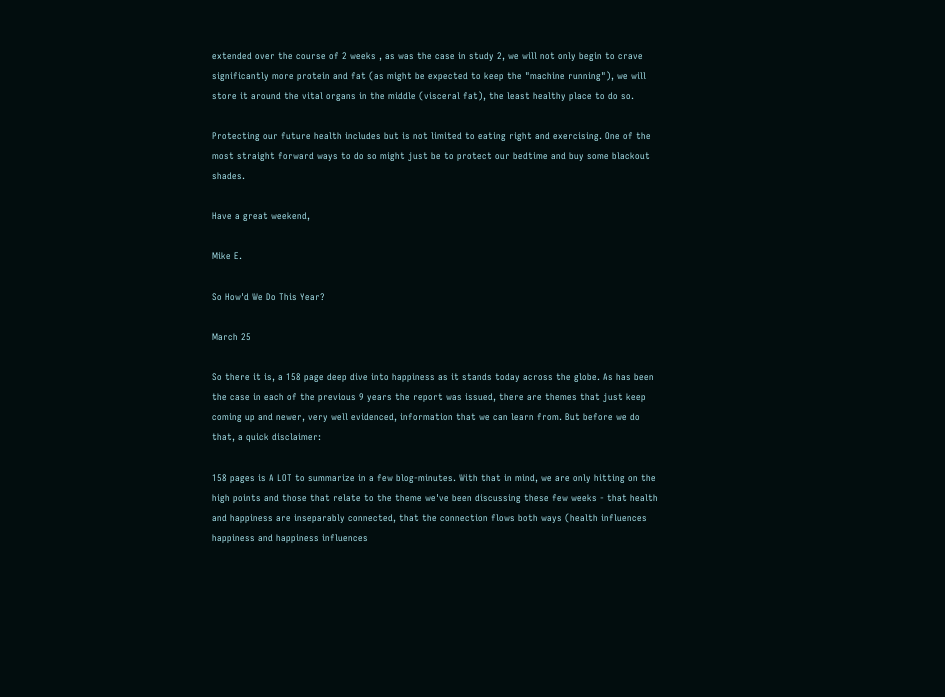extended over the course of 2 weeks , as was the case in study 2, we will not only begin to crave significantly more protein and fat (as might be expected to keep the "machine running"), we will store it around the vital organs in the middle (visceral fat), the least healthy place to do so.

Protecting our future health includes but is not limited to eating right and exercising. One of the most straight forward ways to do so might just be to protect our bedtime and buy some blackout shades.

Have a great weekend,

Mike E.

So How'd We Do This Year?

March 25

So there it is, a 158 page deep dive into happiness as it stands today across the globe. As has been the case in each of the previous 9 years the report was issued, there are themes that just keep coming up and newer, very well evidenced, information that we can learn from. But before we do that, a quick disclaimer:

158 pages is A LOT to summarize in a few blog-minutes. With that in mind, we are only hitting on the high points and those that relate to the theme we've been discussing these few weeks - that health and happiness are inseparably connected, that the connection flows both ways (health influences happiness and happiness influences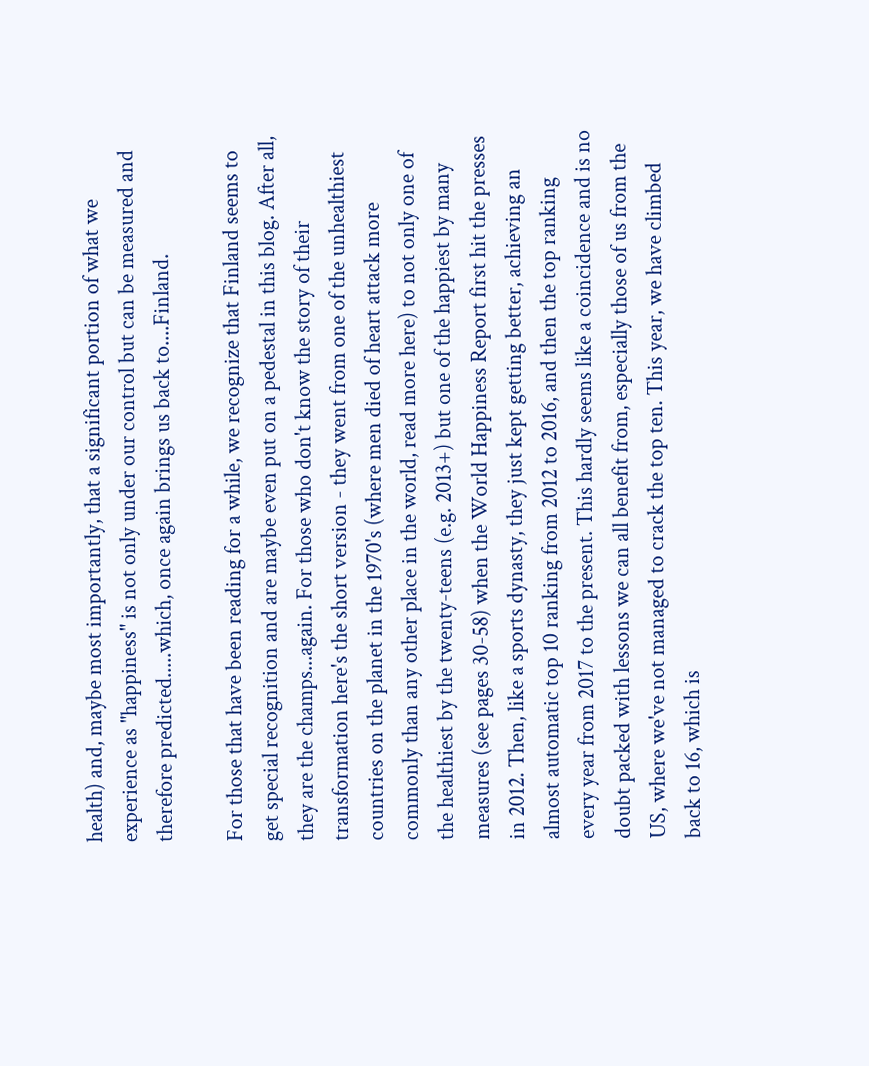health) and, maybe most importantly, that a significant portion of what we experience as "happiness" is not only under our control but can be measured and therefore predicted.....which, once again brings us back to....Finland.

For those that have been reading for a while, we recognize that Finland seems to get special recognition and are maybe even put on a pedestal in this blog. After all, they are the champs...again. For those who don't know the story of their transformation here's the short version - they went from one of the unhealthiest countries on the planet in the 1970's (where men died of heart attack more commonly than any other place in the world, read more here) to not only one of the healthiest by the twenty-teens (e.g. 2013+) but one of the happiest by many measures (see pages 30-58) when the World Happiness Report first hit the presses in 2012. Then, like a sports dynasty, they just kept getting better, achieving an almost automatic top 10 ranking from 2012 to 2016, and then the top ranking every year from 2017 to the present. This hardly seems like a coincidence and is no doubt packed with lessons we can all benefit from, especially those of us from the US, where we've not managed to crack the top ten. This year, we have climbed back to 16, which is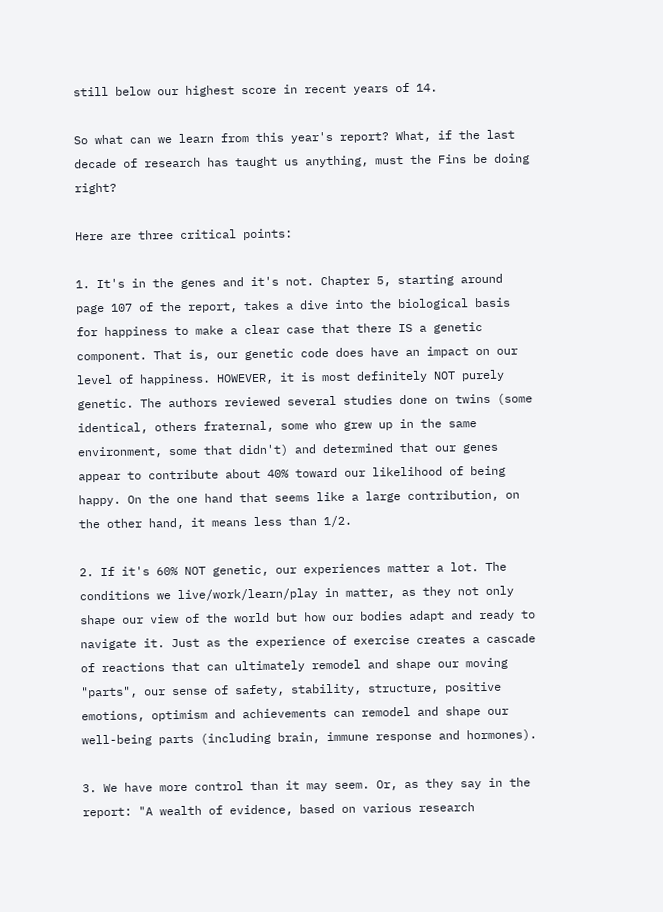still below our highest score in recent years of 14.

So what can we learn from this year's report? What, if the last decade of research has taught us anything, must the Fins be doing right?

Here are three critical points:

1. It's in the genes and it's not. Chapter 5, starting around page 107 of the report, takes a dive into the biological basis for happiness to make a clear case that there IS a genetic component. That is, our genetic code does have an impact on our level of happiness. HOWEVER, it is most definitely NOT purely genetic. The authors reviewed several studies done on twins (some identical, others fraternal, some who grew up in the same environment, some that didn't) and determined that our genes appear to contribute about 40% toward our likelihood of being happy. On the one hand that seems like a large contribution, on the other hand, it means less than 1/2.

2. If it's 60% NOT genetic, our experiences matter a lot. The conditions we live/work/learn/play in matter, as they not only shape our view of the world but how our bodies adapt and ready to navigate it. Just as the experience of exercise creates a cascade of reactions that can ultimately remodel and shape our moving "parts", our sense of safety, stability, structure, positive emotions, optimism and achievements can remodel and shape our well-being parts (including brain, immune response and hormones).

3. We have more control than it may seem. Or, as they say in the report: "A wealth of evidence, based on various research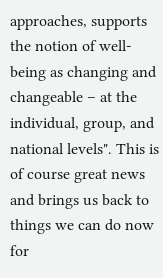approaches, supports the notion of well-being as changing and changeable – at the individual, group, and national levels". This is of course great news and brings us back to things we can do now for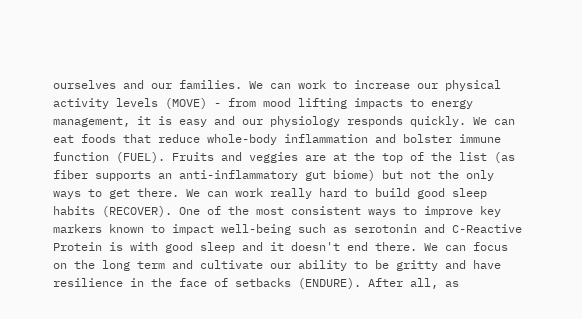ourselves and our families. We can work to increase our physical activity levels (MOVE) - from mood lifting impacts to energy management, it is easy and our physiology responds quickly. We can eat foods that reduce whole-body inflammation and bolster immune function (FUEL). Fruits and veggies are at the top of the list (as fiber supports an anti-inflammatory gut biome) but not the only ways to get there. We can work really hard to build good sleep habits (RECOVER). One of the most consistent ways to improve key markers known to impact well-being such as serotonin and C-Reactive Protein is with good sleep and it doesn't end there. We can focus on the long term and cultivate our ability to be gritty and have resilience in the face of setbacks (ENDURE). After all, as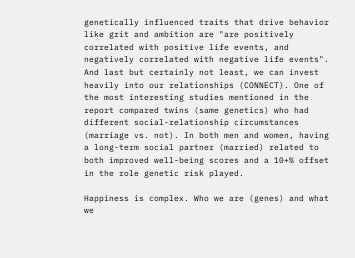genetically influenced traits that drive behavior like grit and ambition are "are positively correlated with positive life events, and negatively correlated with negative life events". And last but certainly not least, we can invest heavily into our relationships (CONNECT). One of the most interesting studies mentioned in the report compared twins (same genetics) who had different social-relationship circumstances (marriage vs. not). In both men and women, having a long-term social partner (married) related to both improved well-being scores and a 10+% offset in the role genetic risk played.

Happiness is complex. Who we are (genes) and what we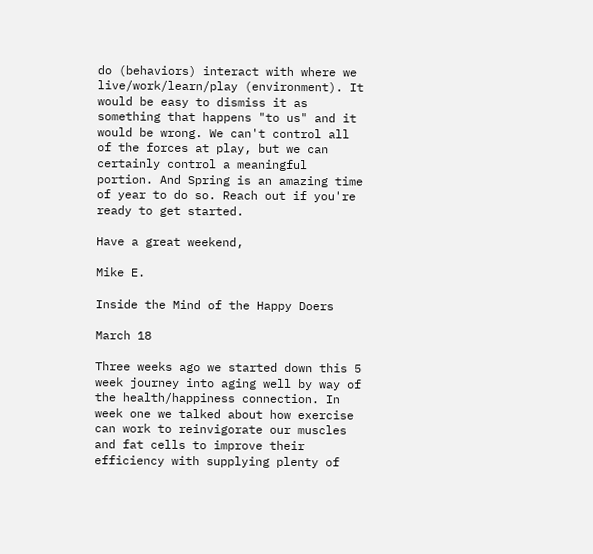do (behaviors) interact with where we live/work/learn/play (environment). It would be easy to dismiss it as something that happens "to us" and it would be wrong. We can't control all of the forces at play, but we can certainly control a meaningful portion. And Spring is an amazing time of year to do so. Reach out if you're ready to get started.

Have a great weekend,

Mike E.

Inside the Mind of the Happy Doers

March 18

Three weeks ago we started down this 5 week journey into aging well by way of the health/happiness connection. In week one we talked about how exercise can work to reinvigorate our muscles and fat cells to improve their efficiency with supplying plenty of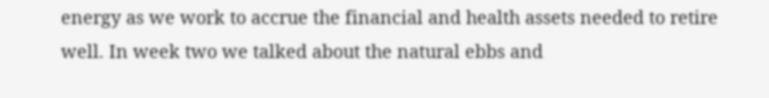energy as we work to accrue the financial and health assets needed to retire well. In week two we talked about the natural ebbs and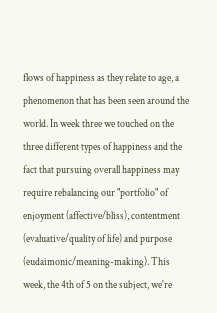flows of happiness as they relate to age, a phenomenon that has been seen around the world. In week three we touched on the three different types of happiness and the fact that pursuing overall happiness may require rebalancing our "portfolio" of enjoyment (affective/bliss), contentment (evaluative/quality of life) and purpose (eudaimonic/meaning-making). This week, the 4th of 5 on the subject, we're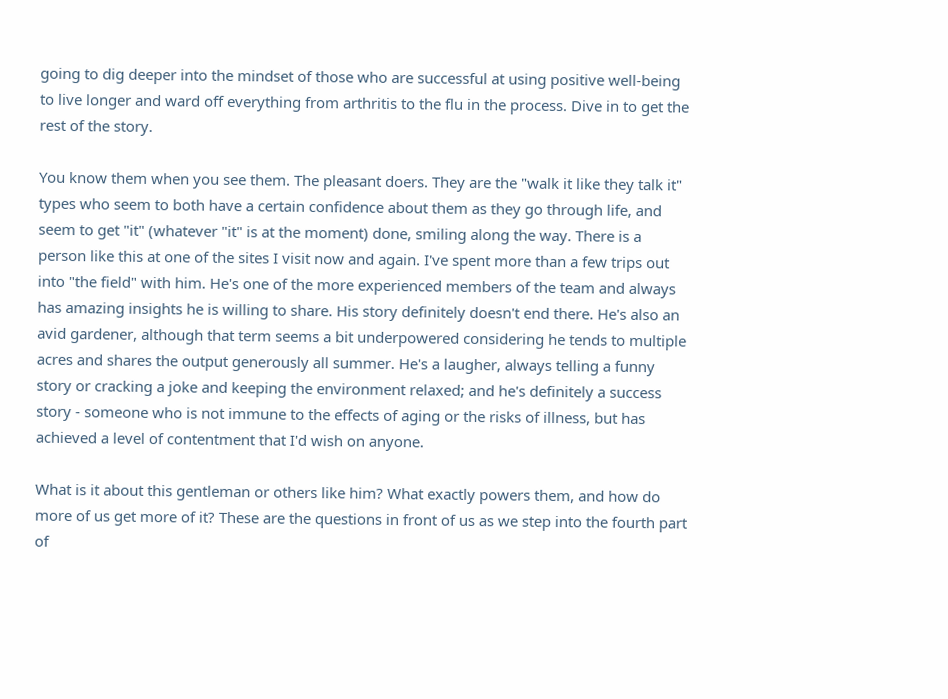going to dig deeper into the mindset of those who are successful at using positive well-being to live longer and ward off everything from arthritis to the flu in the process. Dive in to get the rest of the story.

You know them when you see them. The pleasant doers. They are the "walk it like they talk it" types who seem to both have a certain confidence about them as they go through life, and seem to get "it" (whatever "it" is at the moment) done, smiling along the way. There is a person like this at one of the sites I visit now and again. I've spent more than a few trips out into "the field" with him. He's one of the more experienced members of the team and always has amazing insights he is willing to share. His story definitely doesn't end there. He's also an avid gardener, although that term seems a bit underpowered considering he tends to multiple acres and shares the output generously all summer. He's a laugher, always telling a funny story or cracking a joke and keeping the environment relaxed; and he's definitely a success story - someone who is not immune to the effects of aging or the risks of illness, but has achieved a level of contentment that I'd wish on anyone.

What is it about this gentleman or others like him? What exactly powers them, and how do more of us get more of it? These are the questions in front of us as we step into the fourth part of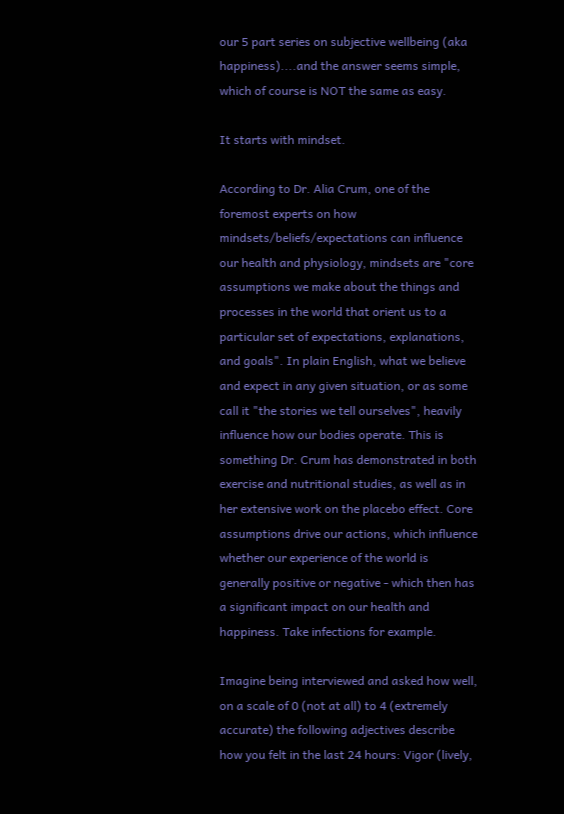our 5 part series on subjective wellbeing (aka happiness)....and the answer seems simple, which of course is NOT the same as easy.

It starts with mindset.

According to Dr. Alia Crum, one of the foremost experts on how mindsets/beliefs/expectations can influence our health and physiology, mindsets are "core assumptions we make about the things and processes in the world that orient us to a particular set of expectations, explanations, and goals". In plain English, what we believe and expect in any given situation, or as some call it "the stories we tell ourselves", heavily influence how our bodies operate. This is something Dr. Crum has demonstrated in both exercise and nutritional studies, as well as in her extensive work on the placebo effect. Core assumptions drive our actions, which influence whether our experience of the world is generally positive or negative - which then has a significant impact on our health and happiness. Take infections for example.

Imagine being interviewed and asked how well, on a scale of 0 (not at all) to 4 (extremely accurate) the following adjectives describe how you felt in the last 24 hours: Vigor (lively,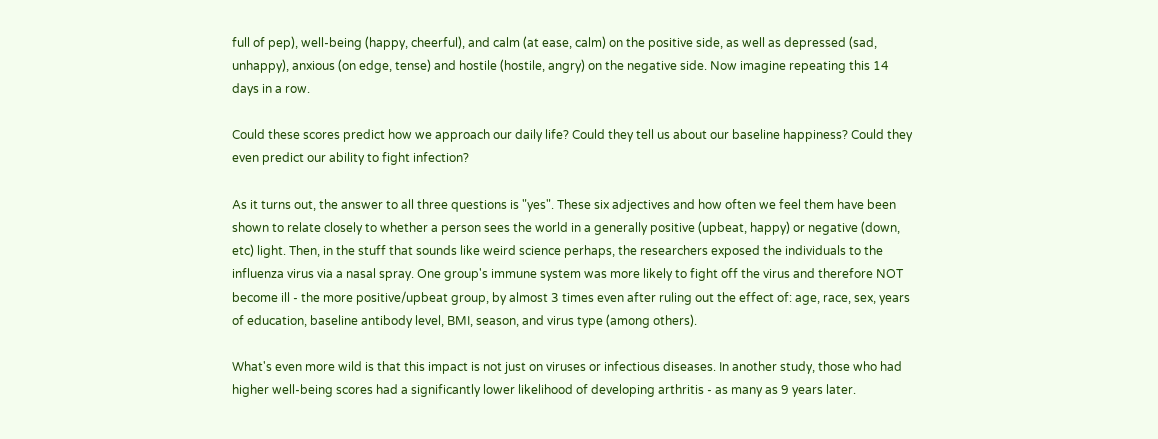full of pep), well-being (happy, cheerful), and calm (at ease, calm) on the positive side, as well as depressed (sad, unhappy), anxious (on edge, tense) and hostile (hostile, angry) on the negative side. Now imagine repeating this 14 days in a row.

Could these scores predict how we approach our daily life? Could they tell us about our baseline happiness? Could they even predict our ability to fight infection?

As it turns out, the answer to all three questions is "yes". These six adjectives and how often we feel them have been shown to relate closely to whether a person sees the world in a generally positive (upbeat, happy) or negative (down, etc) light. Then, in the stuff that sounds like weird science perhaps, the researchers exposed the individuals to the influenza virus via a nasal spray. One group's immune system was more likely to fight off the virus and therefore NOT become ill - the more positive/upbeat group, by almost 3 times even after ruling out the effect of: age, race, sex, years of education, baseline antibody level, BMI, season, and virus type (among others).

What's even more wild is that this impact is not just on viruses or infectious diseases. In another study, those who had higher well-being scores had a significantly lower likelihood of developing arthritis - as many as 9 years later.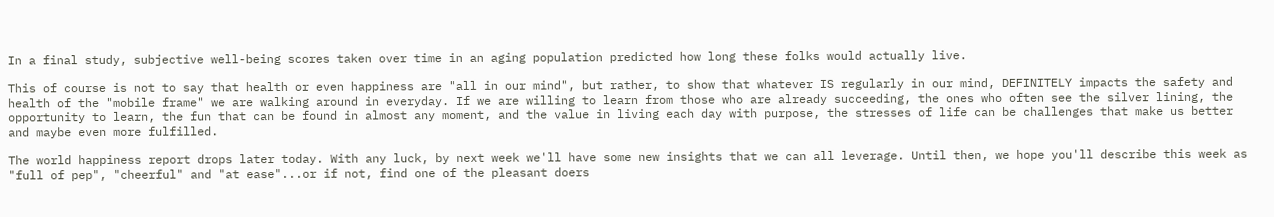In a final study, subjective well-being scores taken over time in an aging population predicted how long these folks would actually live.

This of course is not to say that health or even happiness are "all in our mind", but rather, to show that whatever IS regularly in our mind, DEFINITELY impacts the safety and health of the "mobile frame" we are walking around in everyday. If we are willing to learn from those who are already succeeding, the ones who often see the silver lining, the opportunity to learn, the fun that can be found in almost any moment, and the value in living each day with purpose, the stresses of life can be challenges that make us better and maybe even more fulfilled.

The world happiness report drops later today. With any luck, by next week we'll have some new insights that we can all leverage. Until then, we hope you'll describe this week as "full of pep", "cheerful" and "at ease"...or if not, find one of the pleasant doers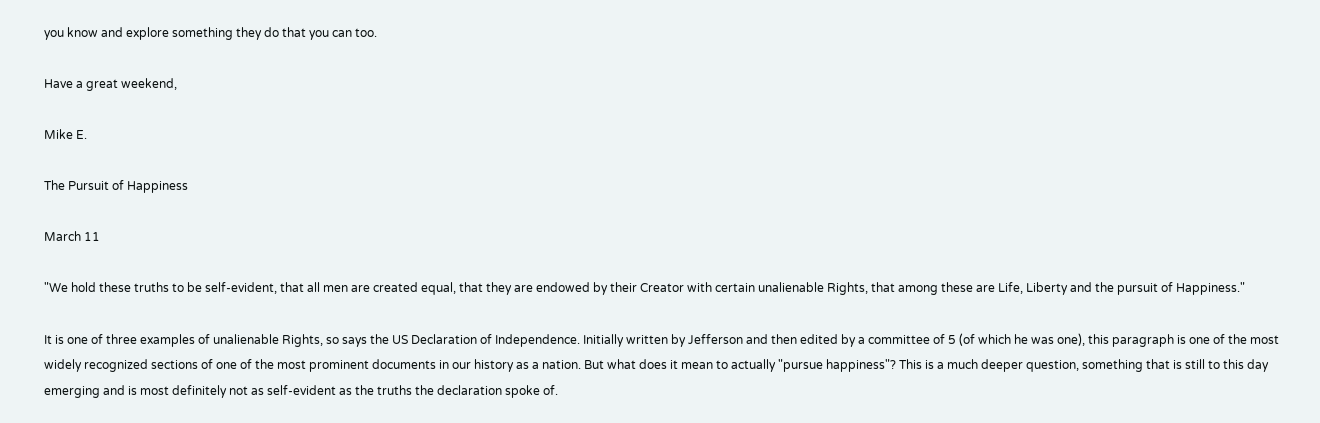you know and explore something they do that you can too.

Have a great weekend,

Mike E.

The Pursuit of Happiness

March 11

"We hold these truths to be self-evident, that all men are created equal, that they are endowed by their Creator with certain unalienable Rights, that among these are Life, Liberty and the pursuit of Happiness."

It is one of three examples of unalienable Rights, so says the US Declaration of Independence. Initially written by Jefferson and then edited by a committee of 5 (of which he was one), this paragraph is one of the most widely recognized sections of one of the most prominent documents in our history as a nation. But what does it mean to actually "pursue happiness"? This is a much deeper question, something that is still to this day emerging and is most definitely not as self-evident as the truths the declaration spoke of.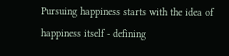Pursuing happiness starts with the idea of happiness itself - defining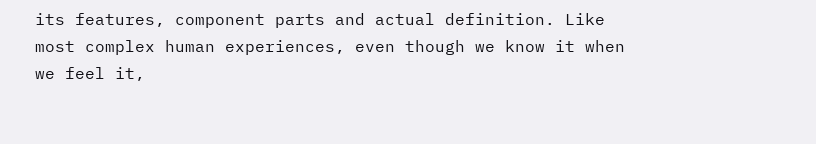its features, component parts and actual definition. Like most complex human experiences, even though we know it when we feel it,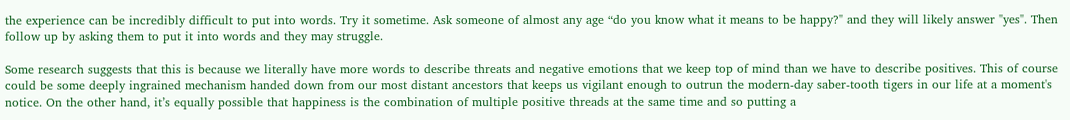the experience can be incredibly difficult to put into words. Try it sometime. Ask someone of almost any age “do you know what it means to be happy?" and they will likely answer "yes". Then follow up by asking them to put it into words and they may struggle.

Some research suggests that this is because we literally have more words to describe threats and negative emotions that we keep top of mind than we have to describe positives. This of course could be some deeply ingrained mechanism handed down from our most distant ancestors that keeps us vigilant enough to outrun the modern-day saber-tooth tigers in our life at a moment's notice. On the other hand, it’s equally possible that happiness is the combination of multiple positive threads at the same time and so putting a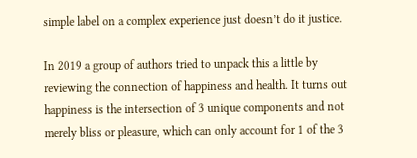simple label on a complex experience just doesn’t do it justice.

In 2019 a group of authors tried to unpack this a little by reviewing the connection of happiness and health. It turns out happiness is the intersection of 3 unique components and not merely bliss or pleasure, which can only account for 1 of the 3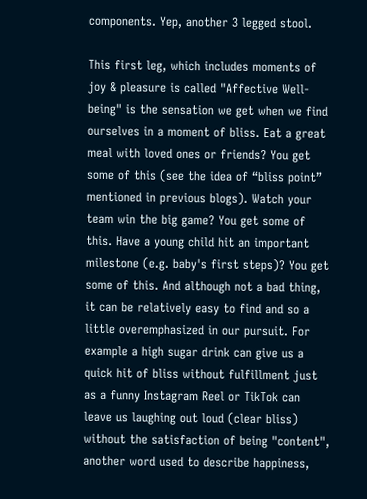components. Yep, another 3 legged stool.

This first leg, which includes moments of joy & pleasure is called "Affective Well-being" is the sensation we get when we find ourselves in a moment of bliss. Eat a great meal with loved ones or friends? You get some of this (see the idea of “bliss point” mentioned in previous blogs). Watch your team win the big game? You get some of this. Have a young child hit an important milestone (e.g. baby's first steps)? You get some of this. And although not a bad thing, it can be relatively easy to find and so a little overemphasized in our pursuit. For example a high sugar drink can give us a quick hit of bliss without fulfillment just as a funny Instagram Reel or TikTok can leave us laughing out loud (clear bliss) without the satisfaction of being "content", another word used to describe happiness,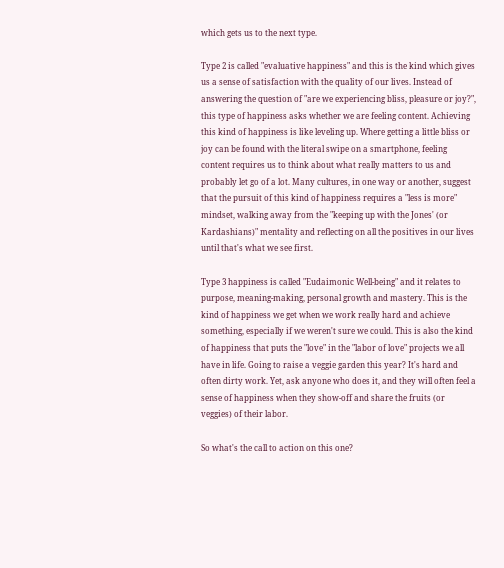which gets us to the next type.

Type 2 is called "evaluative happiness" and this is the kind which gives us a sense of satisfaction with the quality of our lives. Instead of answering the question of "are we experiencing bliss, pleasure or joy?", this type of happiness asks whether we are feeling content. Achieving this kind of happiness is like leveling up. Where getting a little bliss or joy can be found with the literal swipe on a smartphone, feeling content requires us to think about what really matters to us and probably let go of a lot. Many cultures, in one way or another, suggest that the pursuit of this kind of happiness requires a "less is more" mindset, walking away from the "keeping up with the Jones' (or Kardashians)" mentality and reflecting on all the positives in our lives until that's what we see first.

Type 3 happiness is called "Eudaimonic Well-being" and it relates to purpose, meaning-making, personal growth and mastery. This is the kind of happiness we get when we work really hard and achieve something, especially if we weren't sure we could. This is also the kind of happiness that puts the "love" in the "labor of love" projects we all have in life. Going to raise a veggie garden this year? It's hard and often dirty work. Yet, ask anyone who does it, and they will often feel a sense of happiness when they show-off and share the fruits (or veggies) of their labor.

So what's the call to action on this one?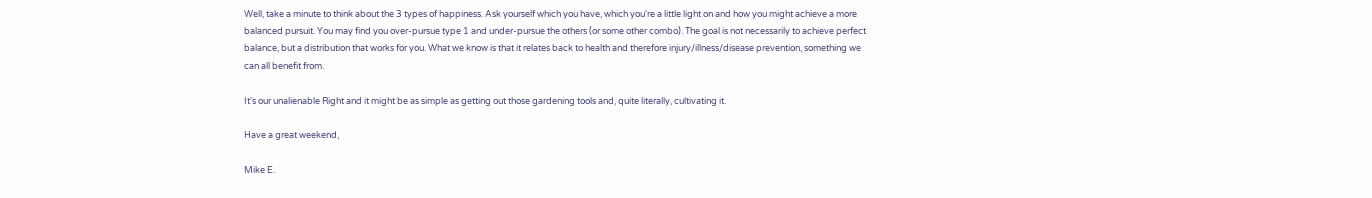Well, take a minute to think about the 3 types of happiness. Ask yourself which you have, which you're a little light on and how you might achieve a more balanced pursuit. You may find you over-pursue type 1 and under-pursue the others (or some other combo). The goal is not necessarily to achieve perfect balance, but a distribution that works for you. What we know is that it relates back to health and therefore injury/illness/disease prevention, something we can all benefit from.

It's our unalienable Right and it might be as simple as getting out those gardening tools and, quite literally, cultivating it.

Have a great weekend,

Mike E.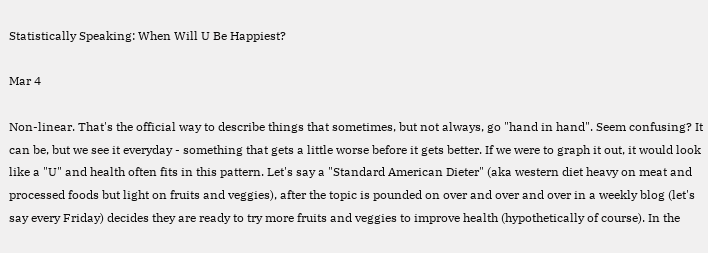Statistically Speaking: When Will U Be Happiest?

Mar 4

Non-linear. That's the official way to describe things that sometimes, but not always, go "hand in hand". Seem confusing? It can be, but we see it everyday - something that gets a little worse before it gets better. If we were to graph it out, it would look like a "U" and health often fits in this pattern. Let's say a "Standard American Dieter" (aka western diet heavy on meat and processed foods but light on fruits and veggies), after the topic is pounded on over and over and over in a weekly blog (let's say every Friday) decides they are ready to try more fruits and veggies to improve health (hypothetically of course). In the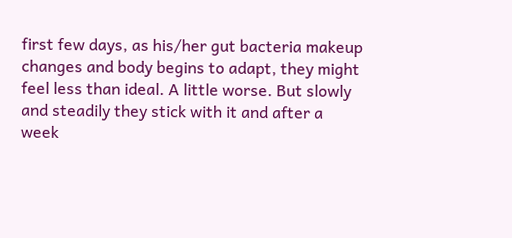first few days, as his/her gut bacteria makeup changes and body begins to adapt, they might feel less than ideal. A little worse. But slowly and steadily they stick with it and after a week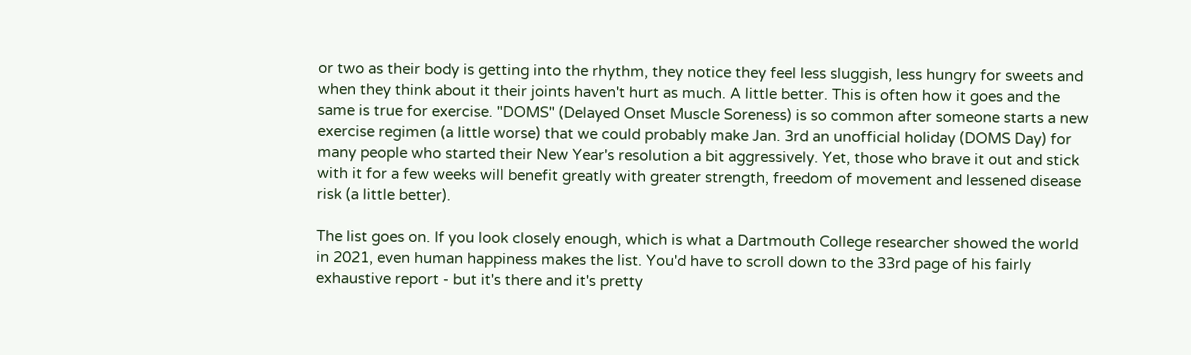or two as their body is getting into the rhythm, they notice they feel less sluggish, less hungry for sweets and when they think about it their joints haven't hurt as much. A little better. This is often how it goes and the same is true for exercise. "DOMS" (Delayed Onset Muscle Soreness) is so common after someone starts a new exercise regimen (a little worse) that we could probably make Jan. 3rd an unofficial holiday (DOMS Day) for many people who started their New Year's resolution a bit aggressively. Yet, those who brave it out and stick with it for a few weeks will benefit greatly with greater strength, freedom of movement and lessened disease risk (a little better).

The list goes on. If you look closely enough, which is what a Dartmouth College researcher showed the world in 2021, even human happiness makes the list. You'd have to scroll down to the 33rd page of his fairly exhaustive report - but it's there and it's pretty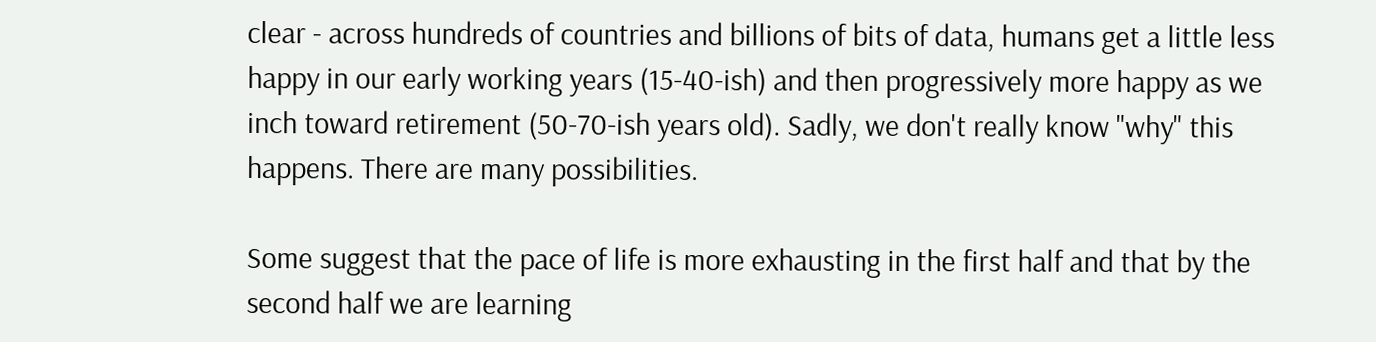clear - across hundreds of countries and billions of bits of data, humans get a little less happy in our early working years (15-40-ish) and then progressively more happy as we inch toward retirement (50-70-ish years old). Sadly, we don't really know "why" this happens. There are many possibilities.

Some suggest that the pace of life is more exhausting in the first half and that by the second half we are learning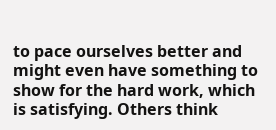to pace ourselves better and might even have something to show for the hard work, which is satisfying. Others think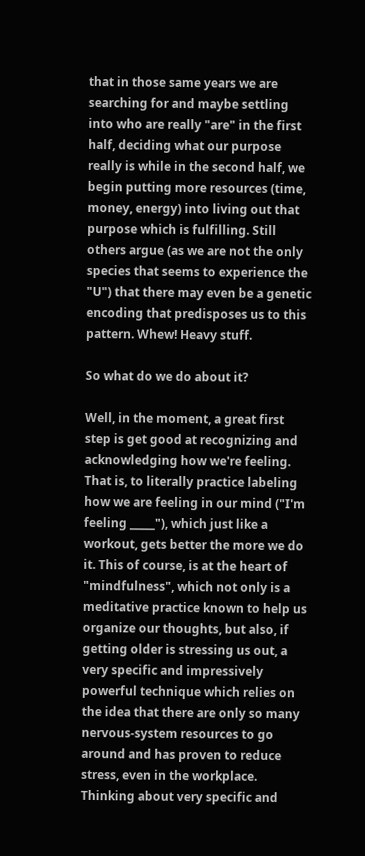that in those same years we are searching for and maybe settling into who are really "are" in the first half, deciding what our purpose really is while in the second half, we begin putting more resources (time, money, energy) into living out that purpose which is fulfilling. Still others argue (as we are not the only species that seems to experience the "U") that there may even be a genetic encoding that predisposes us to this pattern. Whew! Heavy stuff.

So what do we do about it?

Well, in the moment, a great first step is get good at recognizing and acknowledging how we're feeling. That is, to literally practice labeling how we are feeling in our mind ("I'm feeling _____"), which just like a workout, gets better the more we do it. This of course, is at the heart of "mindfulness", which not only is a meditative practice known to help us organize our thoughts, but also, if getting older is stressing us out, a very specific and impressively powerful technique which relies on the idea that there are only so many nervous-system resources to go around and has proven to reduce stress, even in the workplace. Thinking about very specific and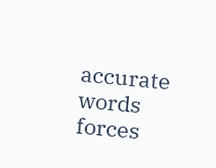accurate words forces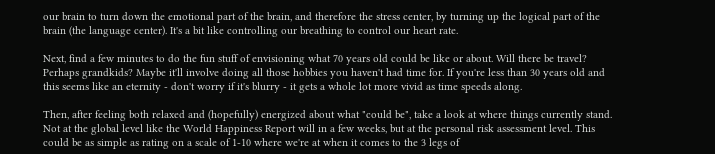our brain to turn down the emotional part of the brain, and therefore the stress center, by turning up the logical part of the brain (the language center). It's a bit like controlling our breathing to control our heart rate.

Next, find a few minutes to do the fun stuff of envisioning what 70 years old could be like or about. Will there be travel? Perhaps grandkids? Maybe it'll involve doing all those hobbies you haven't had time for. If you're less than 30 years old and this seems like an eternity - don't worry if it's blurry - it gets a whole lot more vivid as time speeds along.

Then, after feeling both relaxed and (hopefully) energized about what "could be", take a look at where things currently stand. Not at the global level like the World Happiness Report will in a few weeks, but at the personal risk assessment level. This could be as simple as rating on a scale of 1-10 where we're at when it comes to the 3 legs of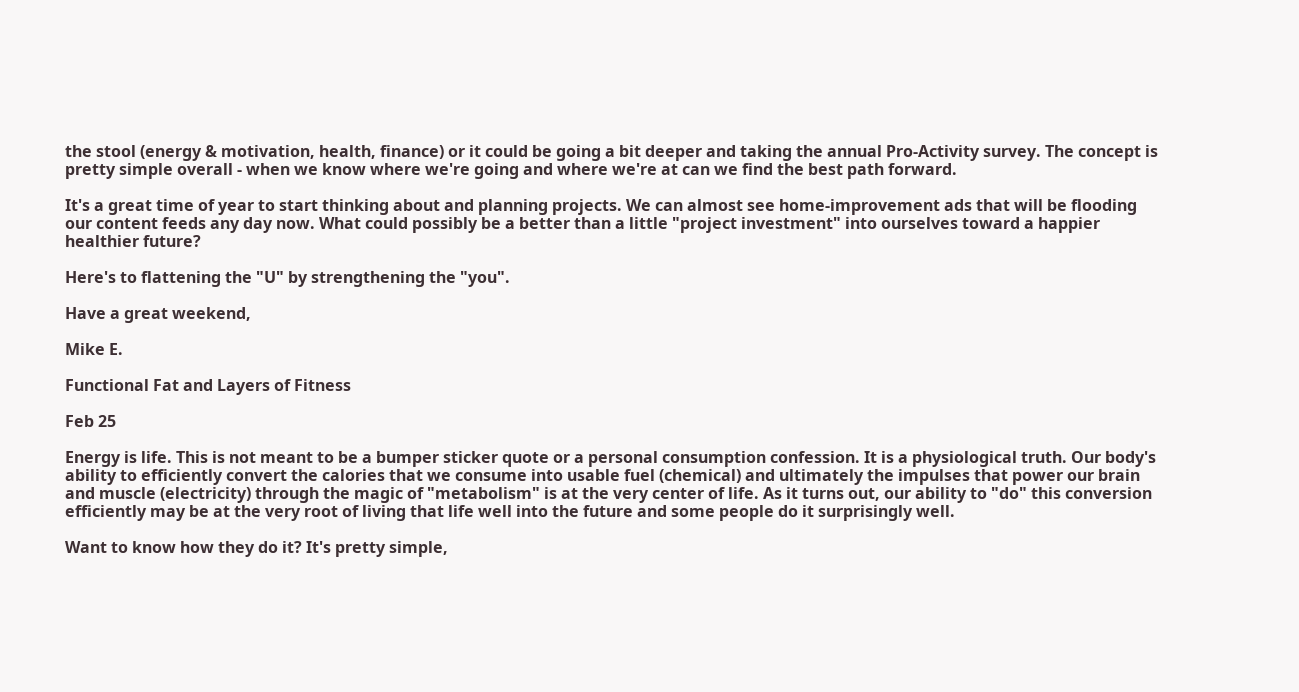the stool (energy & motivation, health, finance) or it could be going a bit deeper and taking the annual Pro-Activity survey. The concept is pretty simple overall - when we know where we're going and where we're at can we find the best path forward.

It's a great time of year to start thinking about and planning projects. We can almost see home-improvement ads that will be flooding our content feeds any day now. What could possibly be a better than a little "project investment" into ourselves toward a happier healthier future?

Here's to flattening the "U" by strengthening the "you".

Have a great weekend,

Mike E.

Functional Fat and Layers of Fitness

Feb 25

Energy is life. This is not meant to be a bumper sticker quote or a personal consumption confession. It is a physiological truth. Our body's ability to efficiently convert the calories that we consume into usable fuel (chemical) and ultimately the impulses that power our brain and muscle (electricity) through the magic of "metabolism" is at the very center of life. As it turns out, our ability to "do" this conversion efficiently may be at the very root of living that life well into the future and some people do it surprisingly well.

Want to know how they do it? It's pretty simple,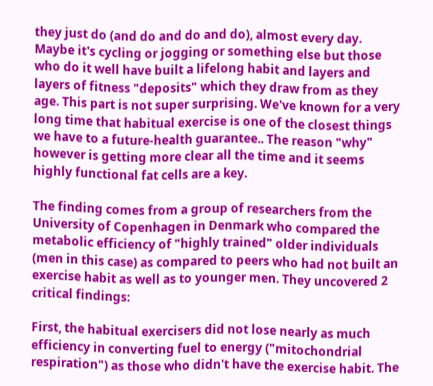they just do (and do and do and do), almost every day. Maybe it's cycling or jogging or something else but those who do it well have built a lifelong habit and layers and layers of fitness "deposits" which they draw from as they age. This part is not super surprising. We've known for a very long time that habitual exercise is one of the closest things we have to a future-health guarantee.. The reason "why" however is getting more clear all the time and it seems highly functional fat cells are a key.

The finding comes from a group of researchers from the University of Copenhagen in Denmark who compared the metabolic efficiency of "highly trained" older individuals (men in this case) as compared to peers who had not built an exercise habit as well as to younger men. They uncovered 2 critical findings:

First, the habitual exercisers did not lose nearly as much efficiency in converting fuel to energy ("mitochondrial respiration") as those who didn't have the exercise habit. The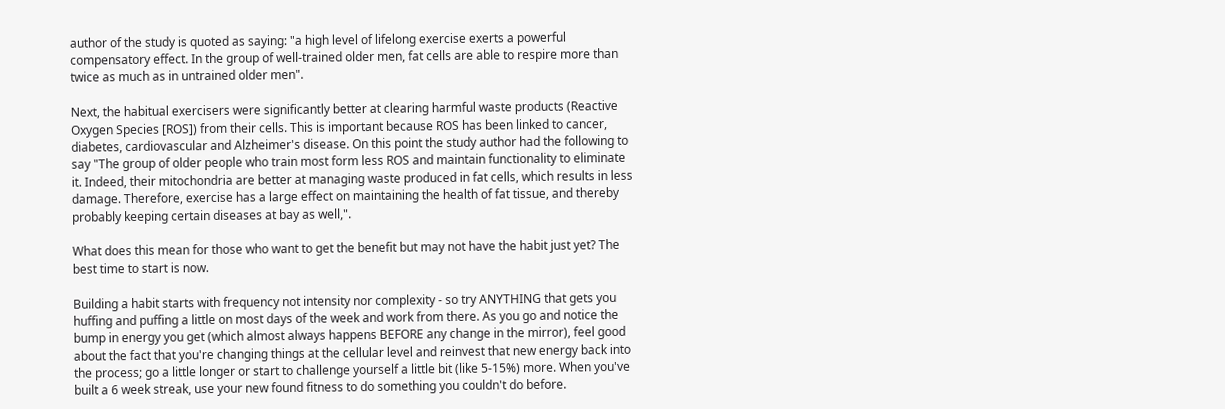author of the study is quoted as saying: "a high level of lifelong exercise exerts a powerful compensatory effect. In the group of well-trained older men, fat cells are able to respire more than twice as much as in untrained older men".

Next, the habitual exercisers were significantly better at clearing harmful waste products (Reactive Oxygen Species [ROS]) from their cells. This is important because ROS has been linked to cancer, diabetes, cardiovascular and Alzheimer's disease. On this point the study author had the following to say "The group of older people who train most form less ROS and maintain functionality to eliminate it. Indeed, their mitochondria are better at managing waste produced in fat cells, which results in less damage. Therefore, exercise has a large effect on maintaining the health of fat tissue, and thereby probably keeping certain diseases at bay as well,".

What does this mean for those who want to get the benefit but may not have the habit just yet? The best time to start is now.

Building a habit starts with frequency not intensity nor complexity - so try ANYTHING that gets you huffing and puffing a little on most days of the week and work from there. As you go and notice the bump in energy you get (which almost always happens BEFORE any change in the mirror), feel good about the fact that you're changing things at the cellular level and reinvest that new energy back into the process; go a little longer or start to challenge yourself a little bit (like 5-15%) more. When you've built a 6 week streak, use your new found fitness to do something you couldn't do before.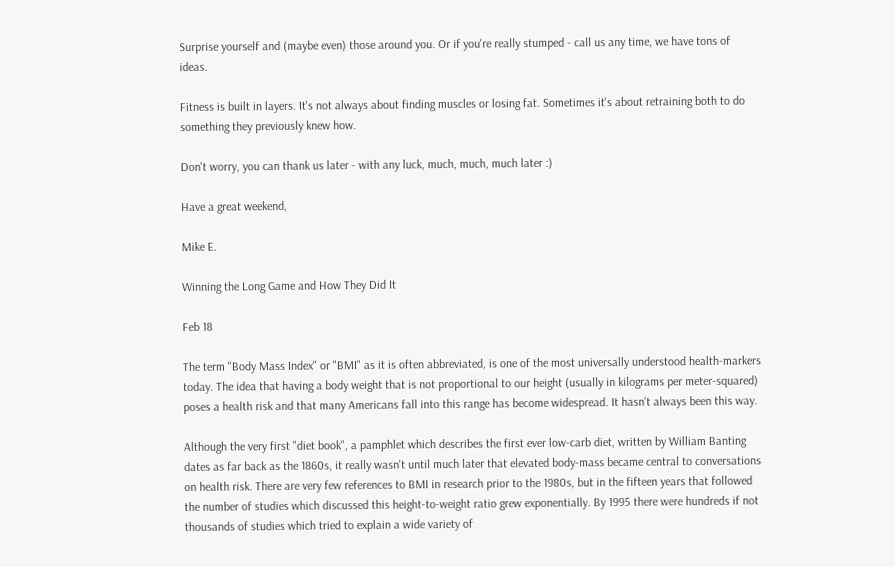Surprise yourself and (maybe even) those around you. Or if you're really stumped - call us any time, we have tons of ideas.

Fitness is built in layers. It's not always about finding muscles or losing fat. Sometimes it's about retraining both to do something they previously knew how.

Don't worry, you can thank us later - with any luck, much, much, much later :)

Have a great weekend,

Mike E.

Winning the Long Game and How They Did It

Feb 18

The term "Body Mass Index" or "BMI" as it is often abbreviated, is one of the most universally understood health-markers today. The idea that having a body weight that is not proportional to our height (usually in kilograms per meter-squared) poses a health risk and that many Americans fall into this range has become widespread. It hasn't always been this way.

Although the very first "diet book", a pamphlet which describes the first ever low-carb diet, written by William Banting dates as far back as the 1860s, it really wasn't until much later that elevated body-mass became central to conversations on health risk. There are very few references to BMI in research prior to the 1980s, but in the fifteen years that followed the number of studies which discussed this height-to-weight ratio grew exponentially. By 1995 there were hundreds if not thousands of studies which tried to explain a wide variety of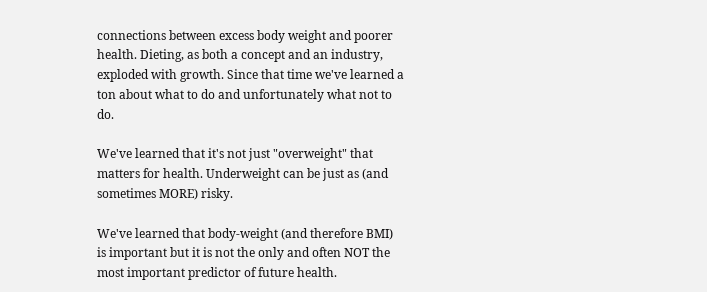connections between excess body weight and poorer health. Dieting, as both a concept and an industry, exploded with growth. Since that time we've learned a ton about what to do and unfortunately what not to do.

We've learned that it's not just "overweight" that matters for health. Underweight can be just as (and sometimes MORE) risky.

We've learned that body-weight (and therefore BMI) is important but it is not the only and often NOT the most important predictor of future health.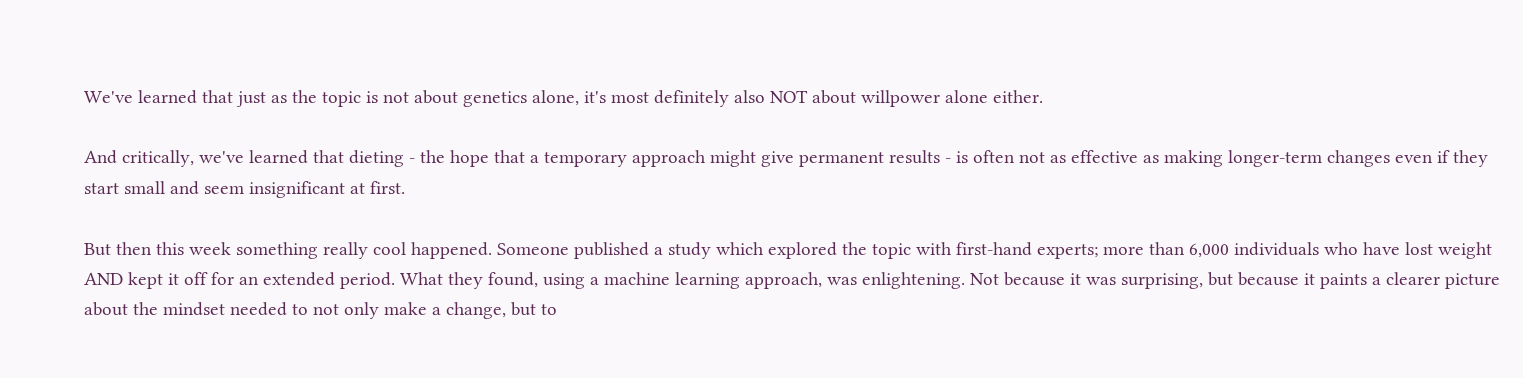We've learned that just as the topic is not about genetics alone, it's most definitely also NOT about willpower alone either.

And critically, we've learned that dieting - the hope that a temporary approach might give permanent results - is often not as effective as making longer-term changes even if they start small and seem insignificant at first.

But then this week something really cool happened. Someone published a study which explored the topic with first-hand experts; more than 6,000 individuals who have lost weight AND kept it off for an extended period. What they found, using a machine learning approach, was enlightening. Not because it was surprising, but because it paints a clearer picture about the mindset needed to not only make a change, but to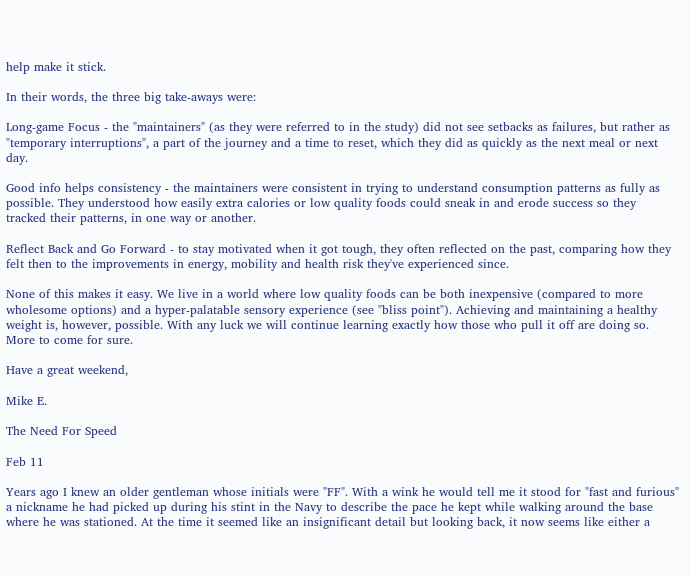help make it stick.

In their words, the three big take-aways were:

Long-game Focus - the "maintainers" (as they were referred to in the study) did not see setbacks as failures, but rather as "temporary interruptions", a part of the journey and a time to reset, which they did as quickly as the next meal or next day.

Good info helps consistency - the maintainers were consistent in trying to understand consumption patterns as fully as possible. They understood how easily extra calories or low quality foods could sneak in and erode success so they tracked their patterns, in one way or another.

Reflect Back and Go Forward - to stay motivated when it got tough, they often reflected on the past, comparing how they felt then to the improvements in energy, mobility and health risk they've experienced since.

None of this makes it easy. We live in a world where low quality foods can be both inexpensive (compared to more wholesome options) and a hyper-palatable sensory experience (see "bliss point"). Achieving and maintaining a healthy weight is, however, possible. With any luck we will continue learning exactly how those who pull it off are doing so. More to come for sure.

Have a great weekend,

Mike E.

The Need For Speed

Feb 11

Years ago I knew an older gentleman whose initials were "FF". With a wink he would tell me it stood for "fast and furious" a nickname he had picked up during his stint in the Navy to describe the pace he kept while walking around the base where he was stationed. At the time it seemed like an insignificant detail but looking back, it now seems like either a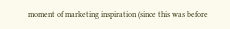moment of marketing inspiration (since this was before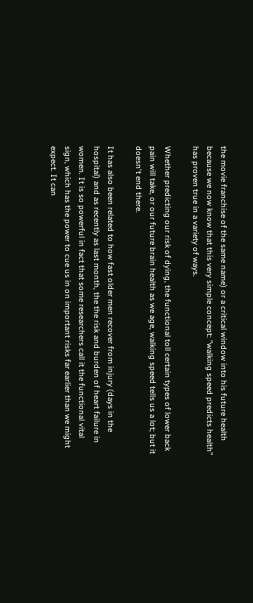the movie franchise of the same name) or a critical window into his future health because we now know that this very simple concept: "walking speed predicts health" has proven true in a variety of ways.

Whether predicting our risk of dying, the functional toll certain types of lower back pain will take, or our future brain health as we age, walking speed tells us a lot; but it doesn't end there.

It has also been related to how fast older men recover from injury (days in the hospital) and as recently as last month, the the risk and burden of heart failure in women. It is so powerful in fact that some researchers call it the functional vital sign, which has the power to cue us in on important risks far earlier than we might expect. It can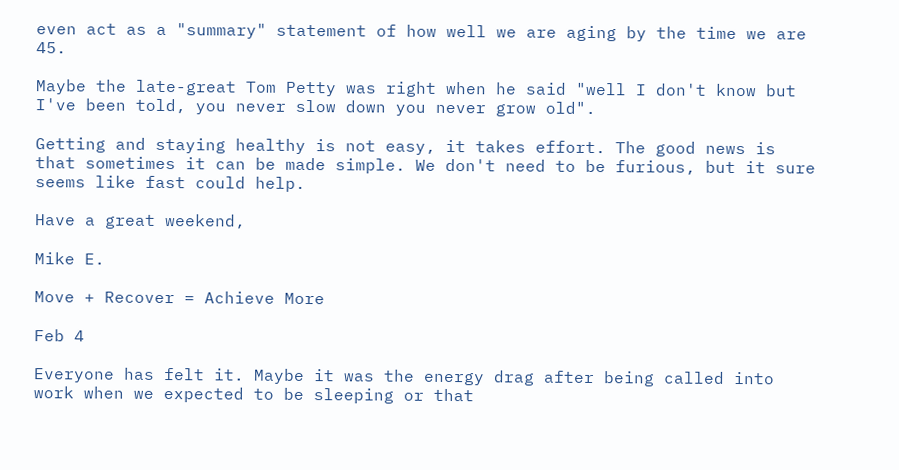even act as a "summary" statement of how well we are aging by the time we are 45.

Maybe the late-great Tom Petty was right when he said "well I don't know but I've been told, you never slow down you never grow old".

Getting and staying healthy is not easy, it takes effort. The good news is that sometimes it can be made simple. We don't need to be furious, but it sure seems like fast could help.

Have a great weekend,

Mike E.

Move + Recover = Achieve More

Feb 4

Everyone has felt it. Maybe it was the energy drag after being called into work when we expected to be sleeping or that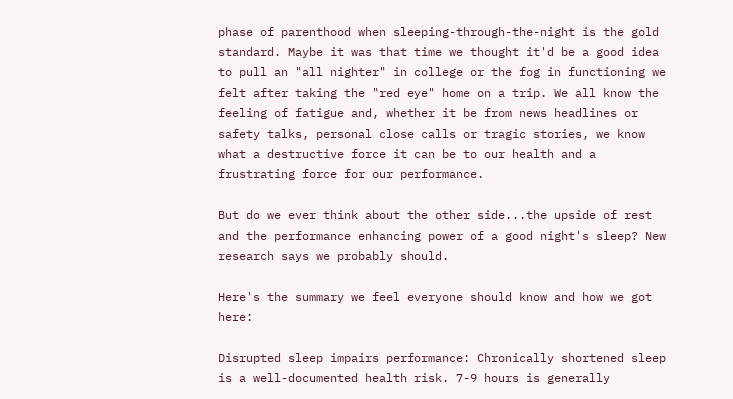phase of parenthood when sleeping-through-the-night is the gold standard. Maybe it was that time we thought it'd be a good idea to pull an "all nighter" in college or the fog in functioning we felt after taking the "red eye" home on a trip. We all know the feeling of fatigue and, whether it be from news headlines or safety talks, personal close calls or tragic stories, we know what a destructive force it can be to our health and a frustrating force for our performance.

But do we ever think about the other side...the upside of rest and the performance enhancing power of a good night's sleep? New research says we probably should.

Here's the summary we feel everyone should know and how we got here:

Disrupted sleep impairs performance: Chronically shortened sleep is a well-documented health risk. 7-9 hours is generally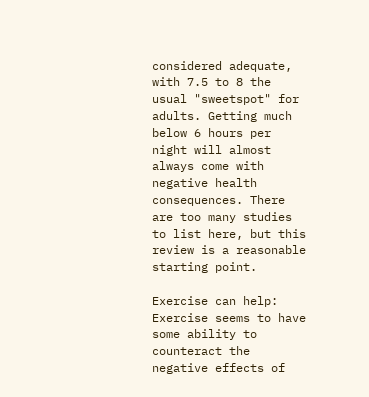considered adequate, with 7.5 to 8 the usual "sweetspot" for adults. Getting much below 6 hours per night will almost always come with negative health consequences. There are too many studies to list here, but this review is a reasonable starting point.

Exercise can help: Exercise seems to have some ability to counteract the negative effects of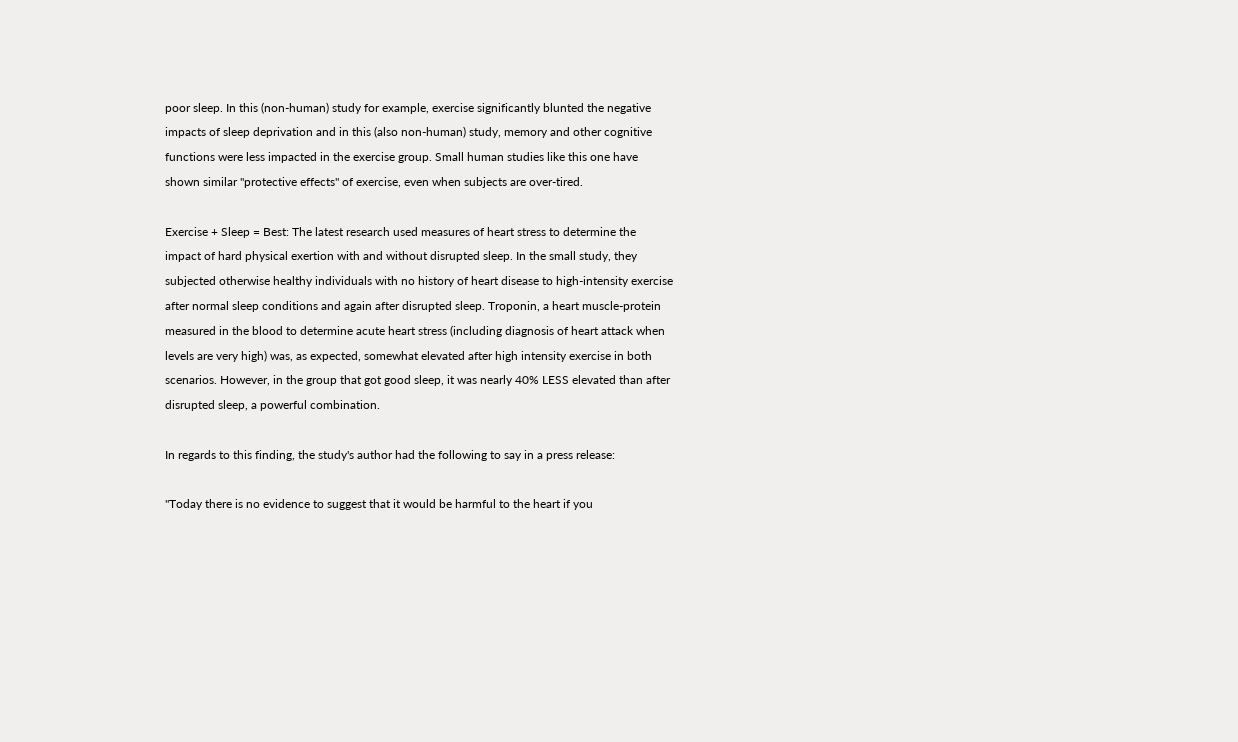poor sleep. In this (non-human) study for example, exercise significantly blunted the negative impacts of sleep deprivation and in this (also non-human) study, memory and other cognitive functions were less impacted in the exercise group. Small human studies like this one have shown similar "protective effects" of exercise, even when subjects are over-tired.

Exercise + Sleep = Best: The latest research used measures of heart stress to determine the impact of hard physical exertion with and without disrupted sleep. In the small study, they subjected otherwise healthy individuals with no history of heart disease to high-intensity exercise after normal sleep conditions and again after disrupted sleep. Troponin, a heart muscle-protein measured in the blood to determine acute heart stress (including diagnosis of heart attack when levels are very high) was, as expected, somewhat elevated after high intensity exercise in both scenarios. However, in the group that got good sleep, it was nearly 40% LESS elevated than after disrupted sleep, a powerful combination.

In regards to this finding, the study's author had the following to say in a press release:

"Today there is no evidence to suggest that it would be harmful to the heart if you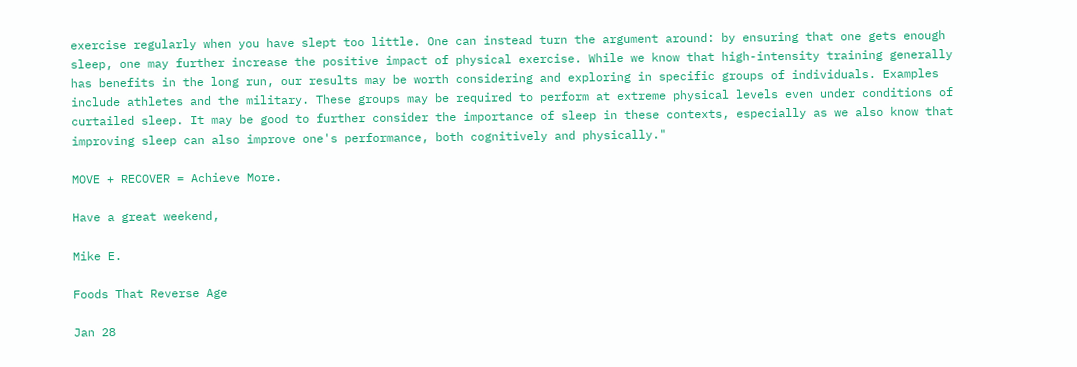exercise regularly when you have slept too little. One can instead turn the argument around: by ensuring that one gets enough sleep, one may further increase the positive impact of physical exercise. While we know that high-intensity training generally has benefits in the long run, our results may be worth considering and exploring in specific groups of individuals. Examples include athletes and the military. These groups may be required to perform at extreme physical levels even under conditions of curtailed sleep. It may be good to further consider the importance of sleep in these contexts, especially as we also know that improving sleep can also improve one's performance, both cognitively and physically."

MOVE + RECOVER = Achieve More.

Have a great weekend,

Mike E.

Foods That Reverse Age

Jan 28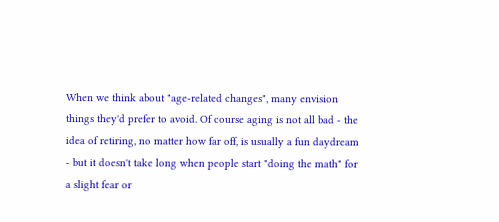When we think about "age-related changes", many envision things they'd prefer to avoid. Of course aging is not all bad - the idea of retiring, no matter how far off, is usually a fun daydream - but it doesn't take long when people start "doing the math" for a slight fear or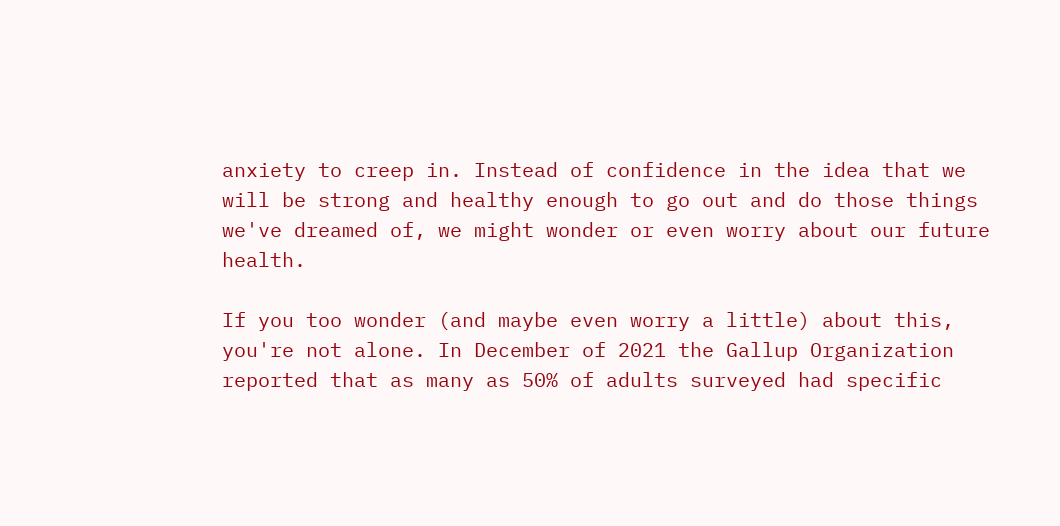anxiety to creep in. Instead of confidence in the idea that we will be strong and healthy enough to go out and do those things we've dreamed of, we might wonder or even worry about our future health.

If you too wonder (and maybe even worry a little) about this, you're not alone. In December of 2021 the Gallup Organization reported that as many as 50% of adults surveyed had specific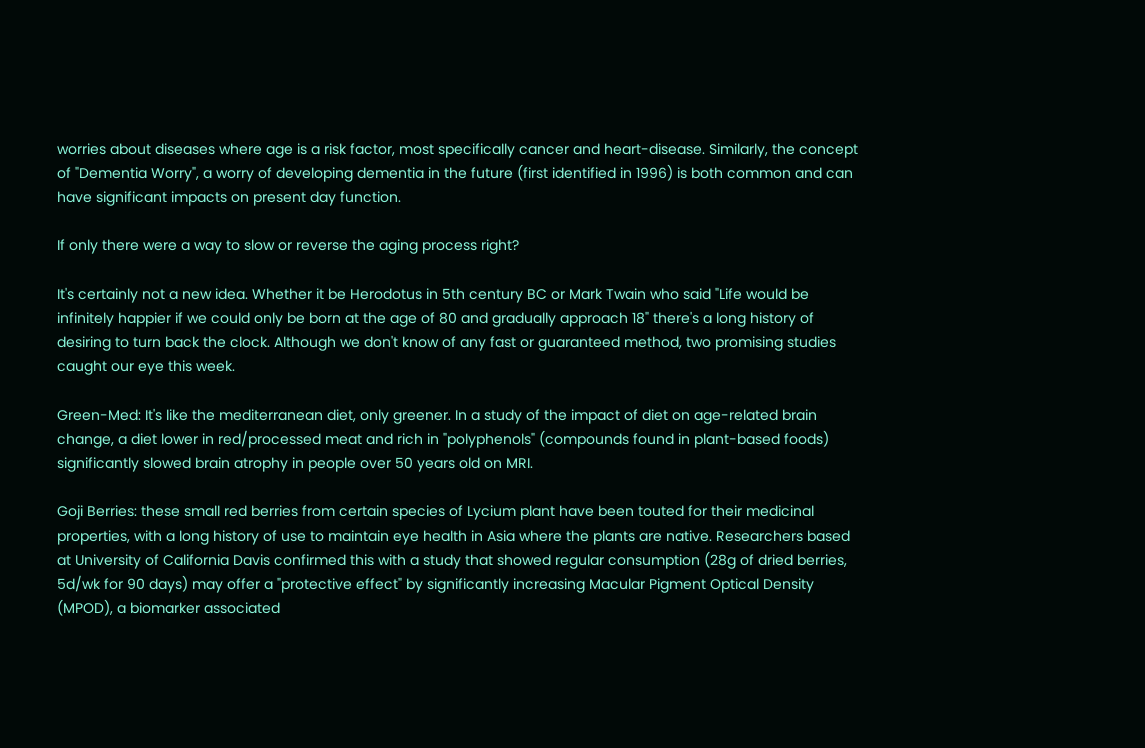worries about diseases where age is a risk factor, most specifically cancer and heart-disease. Similarly, the concept of "Dementia Worry", a worry of developing dementia in the future (first identified in 1996) is both common and can have significant impacts on present day function.

If only there were a way to slow or reverse the aging process right?

It's certainly not a new idea. Whether it be Herodotus in 5th century BC or Mark Twain who said "Life would be infinitely happier if we could only be born at the age of 80 and gradually approach 18" there's a long history of desiring to turn back the clock. Although we don't know of any fast or guaranteed method, two promising studies caught our eye this week.

Green-Med: It's like the mediterranean diet, only greener. In a study of the impact of diet on age-related brain change, a diet lower in red/processed meat and rich in "polyphenols" (compounds found in plant-based foods) significantly slowed brain atrophy in people over 50 years old on MRI.

Goji Berries: these small red berries from certain species of Lycium plant have been touted for their medicinal properties, with a long history of use to maintain eye health in Asia where the plants are native. Researchers based at University of California Davis confirmed this with a study that showed regular consumption (28g of dried berries, 5d/wk for 90 days) may offer a "protective effect" by significantly increasing Macular Pigment Optical Density (MPOD), a biomarker associated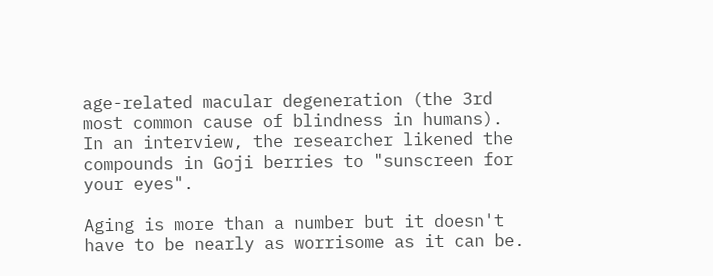age-related macular degeneration (the 3rd most common cause of blindness in humans). In an interview, the researcher likened the compounds in Goji berries to "sunscreen for your eyes".

Aging is more than a number but it doesn't have to be nearly as worrisome as it can be.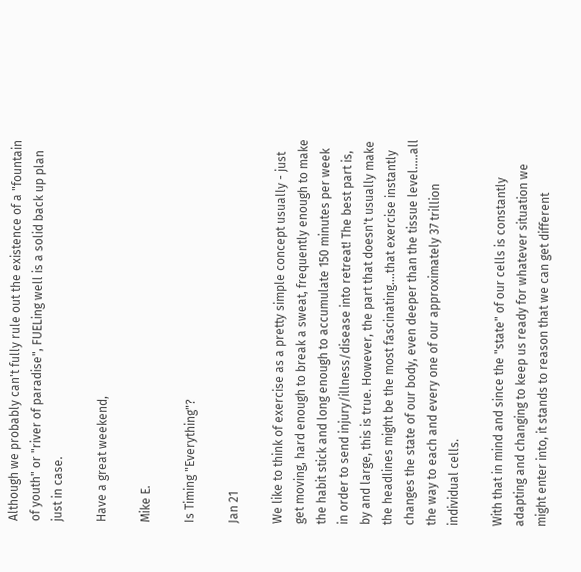Although we probably can't fully rule out the existence of a "fountain of youth" or "river of paradise", FUELing well is a solid back up plan just in case.

Have a great weekend,

Mike E.

Is Timing "Everything"?

Jan 21

We like to think of exercise as a pretty simple concept usually - just get moving, hard enough to break a sweat, frequently enough to make the habit stick and long enough to accumulate 150 minutes per week in order to send injury/illness/disease into retreat! The best part is, by and large, this is true. However, the part that doesn't usually make the headlines might be the most fascinating....that exercise instantly changes the state of our body, even deeper than the tissue level.....all the way to each and every one of our approximately 37 trillion individual cells.

With that in mind and since the "state" of our cells is constantly adapting and changing to keep us ready for whatever situation we might enter into, it stands to reason that we can get different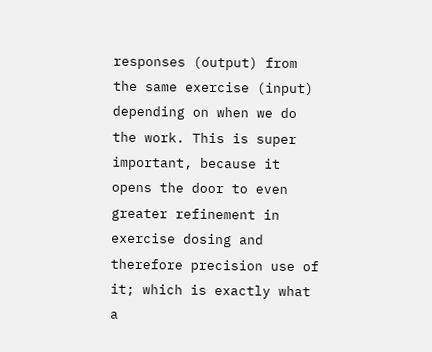responses (output) from the same exercise (input) depending on when we do the work. This is super important, because it opens the door to even greater refinement in exercise dosing and therefore precision use of it; which is exactly what a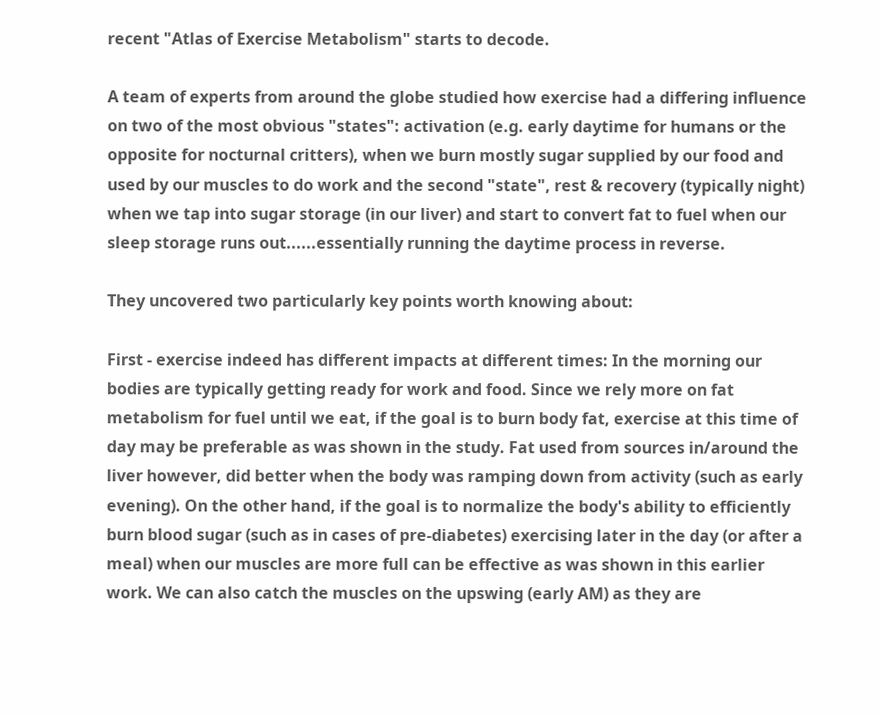recent "Atlas of Exercise Metabolism" starts to decode.

A team of experts from around the globe studied how exercise had a differing influence on two of the most obvious "states": activation (e.g. early daytime for humans or the opposite for nocturnal critters), when we burn mostly sugar supplied by our food and used by our muscles to do work and the second "state", rest & recovery (typically night) when we tap into sugar storage (in our liver) and start to convert fat to fuel when our sleep storage runs out......essentially running the daytime process in reverse.

They uncovered two particularly key points worth knowing about:

First - exercise indeed has different impacts at different times: In the morning our bodies are typically getting ready for work and food. Since we rely more on fat metabolism for fuel until we eat, if the goal is to burn body fat, exercise at this time of day may be preferable as was shown in the study. Fat used from sources in/around the liver however, did better when the body was ramping down from activity (such as early evening). On the other hand, if the goal is to normalize the body's ability to efficiently burn blood sugar (such as in cases of pre-diabetes) exercising later in the day (or after a meal) when our muscles are more full can be effective as was shown in this earlier work. We can also catch the muscles on the upswing (early AM) as they are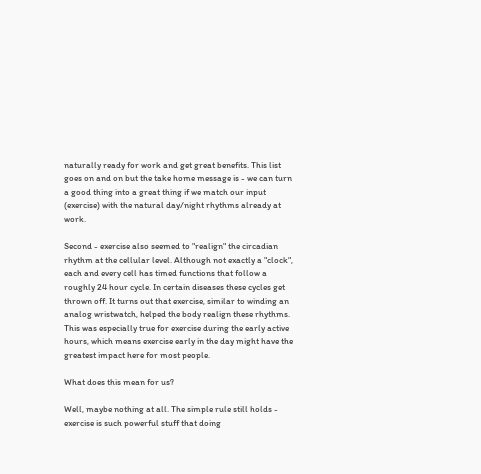naturally ready for work and get great benefits. This list goes on and on but the take home message is - we can turn a good thing into a great thing if we match our input (exercise) with the natural day/night rhythms already at work.

Second - exercise also seemed to "realign" the circadian rhythm at the cellular level. Although not exactly a "clock", each and every cell has timed functions that follow a roughly 24 hour cycle. In certain diseases these cycles get thrown off. It turns out that exercise, similar to winding an analog wristwatch, helped the body realign these rhythms. This was especially true for exercise during the early active hours, which means exercise early in the day might have the greatest impact here for most people.

What does this mean for us?

Well, maybe nothing at all. The simple rule still holds - exercise is such powerful stuff that doing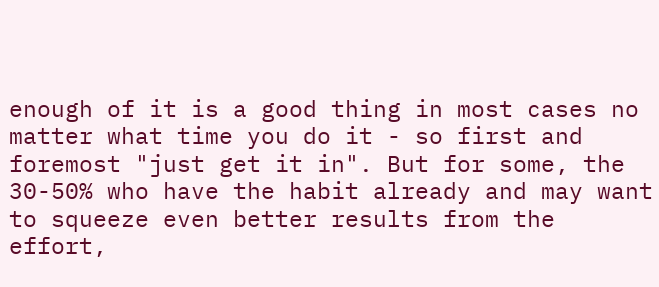enough of it is a good thing in most cases no matter what time you do it - so first and foremost "just get it in". But for some, the 30-50% who have the habit already and may want to squeeze even better results from the effort,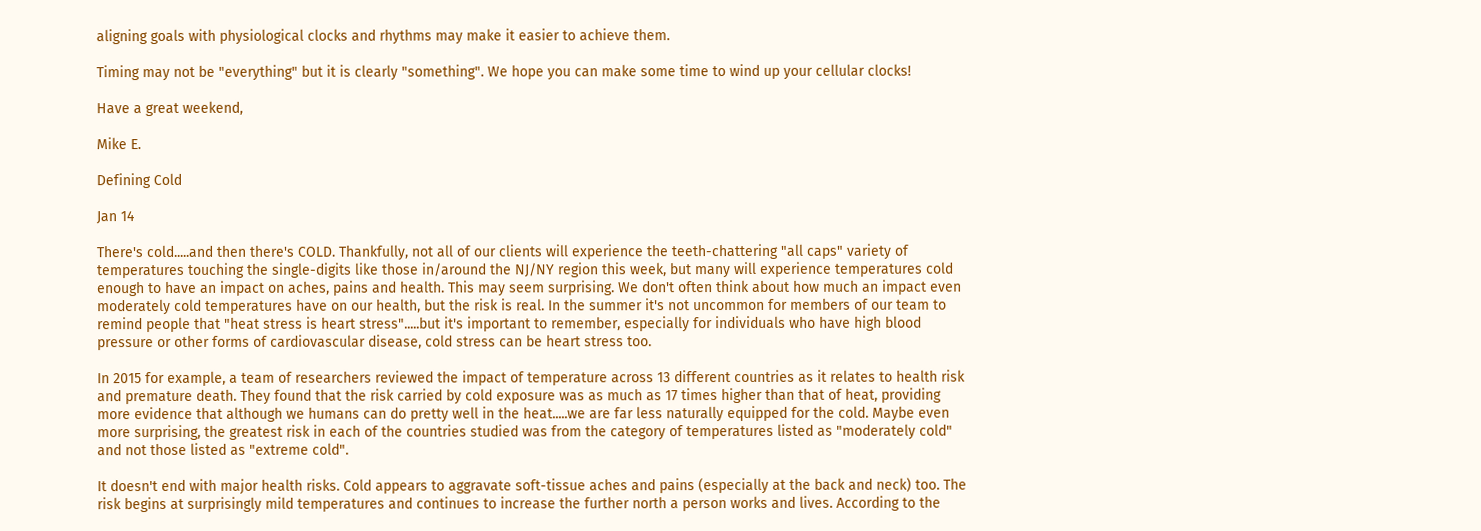aligning goals with physiological clocks and rhythms may make it easier to achieve them.

Timing may not be "everything" but it is clearly "something". We hope you can make some time to wind up your cellular clocks!

Have a great weekend,

Mike E.

Defining Cold

Jan 14

There's cold.....and then there's COLD. Thankfully, not all of our clients will experience the teeth-chattering "all caps" variety of temperatures touching the single-digits like those in/around the NJ/NY region this week, but many will experience temperatures cold enough to have an impact on aches, pains and health. This may seem surprising. We don't often think about how much an impact even moderately cold temperatures have on our health, but the risk is real. In the summer it's not uncommon for members of our team to remind people that "heat stress is heart stress".....but it's important to remember, especially for individuals who have high blood pressure or other forms of cardiovascular disease, cold stress can be heart stress too.

In 2015 for example, a team of researchers reviewed the impact of temperature across 13 different countries as it relates to health risk and premature death. They found that the risk carried by cold exposure was as much as 17 times higher than that of heat, providing more evidence that although we humans can do pretty well in the heat.....we are far less naturally equipped for the cold. Maybe even more surprising, the greatest risk in each of the countries studied was from the category of temperatures listed as "moderately cold" and not those listed as "extreme cold".

It doesn't end with major health risks. Cold appears to aggravate soft-tissue aches and pains (especially at the back and neck) too. The risk begins at surprisingly mild temperatures and continues to increase the further north a person works and lives. According to the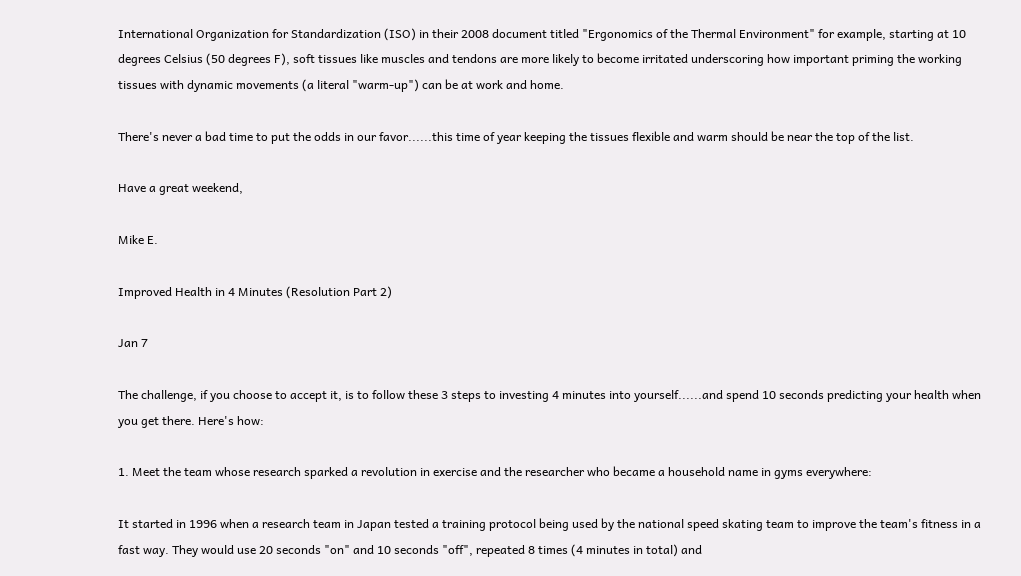International Organization for Standardization (ISO) in their 2008 document titled "Ergonomics of the Thermal Environment" for example, starting at 10 degrees Celsius (50 degrees F), soft tissues like muscles and tendons are more likely to become irritated underscoring how important priming the working tissues with dynamic movements (a literal "warm-up") can be at work and home.

There's never a bad time to put the odds in our favor......this time of year keeping the tissues flexible and warm should be near the top of the list.

Have a great weekend,

Mike E.

Improved Health in 4 Minutes (Resolution Part 2)

Jan 7

The challenge, if you choose to accept it, is to follow these 3 steps to investing 4 minutes into yourself......and spend 10 seconds predicting your health when you get there. Here's how:

1. Meet the team whose research sparked a revolution in exercise and the researcher who became a household name in gyms everywhere:

It started in 1996 when a research team in Japan tested a training protocol being used by the national speed skating team to improve the team's fitness in a fast way. They would use 20 seconds "on" and 10 seconds "off", repeated 8 times (4 minutes in total) and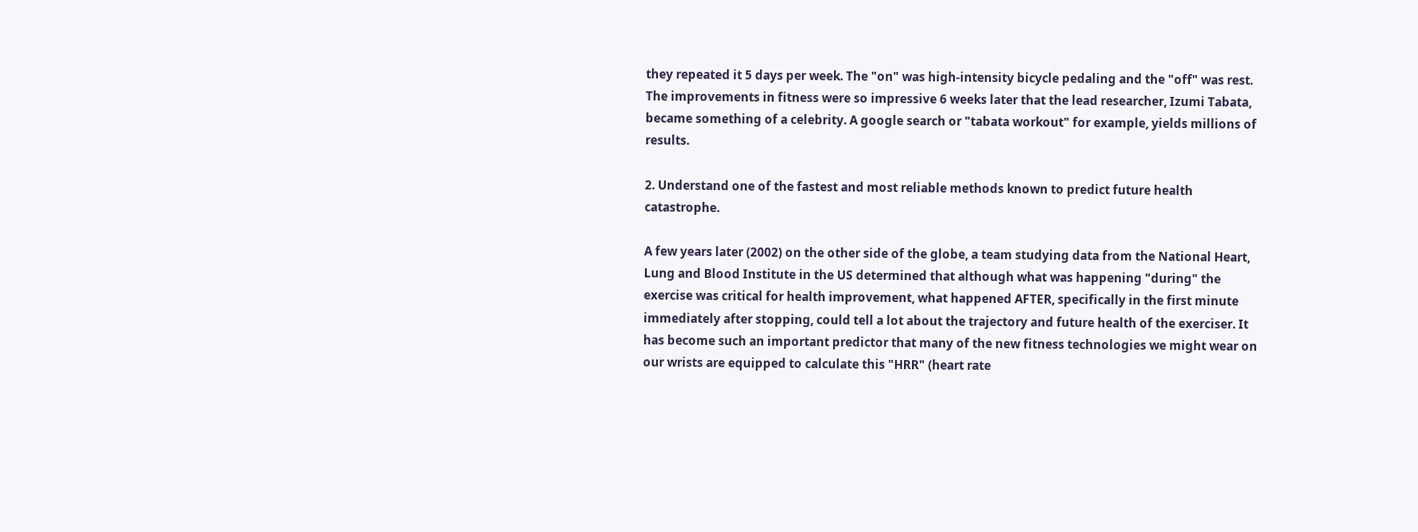they repeated it 5 days per week. The "on" was high-intensity bicycle pedaling and the "off" was rest. The improvements in fitness were so impressive 6 weeks later that the lead researcher, Izumi Tabata, became something of a celebrity. A google search or "tabata workout" for example, yields millions of results.

2. Understand one of the fastest and most reliable methods known to predict future health catastrophe.

A few years later (2002) on the other side of the globe, a team studying data from the National Heart, Lung and Blood Institute in the US determined that although what was happening "during" the exercise was critical for health improvement, what happened AFTER, specifically in the first minute immediately after stopping, could tell a lot about the trajectory and future health of the exerciser. It has become such an important predictor that many of the new fitness technologies we might wear on our wrists are equipped to calculate this "HRR" (heart rate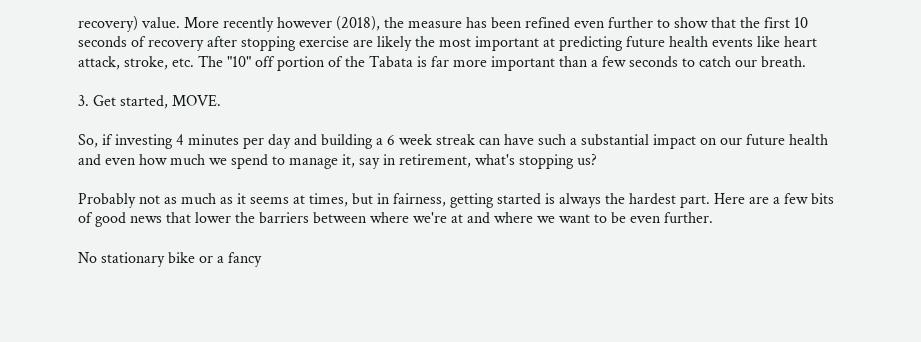recovery) value. More recently however (2018), the measure has been refined even further to show that the first 10 seconds of recovery after stopping exercise are likely the most important at predicting future health events like heart attack, stroke, etc. The "10" off portion of the Tabata is far more important than a few seconds to catch our breath.

3. Get started, MOVE.

So, if investing 4 minutes per day and building a 6 week streak can have such a substantial impact on our future health and even how much we spend to manage it, say in retirement, what's stopping us?

Probably not as much as it seems at times, but in fairness, getting started is always the hardest part. Here are a few bits of good news that lower the barriers between where we're at and where we want to be even further.

No stationary bike or a fancy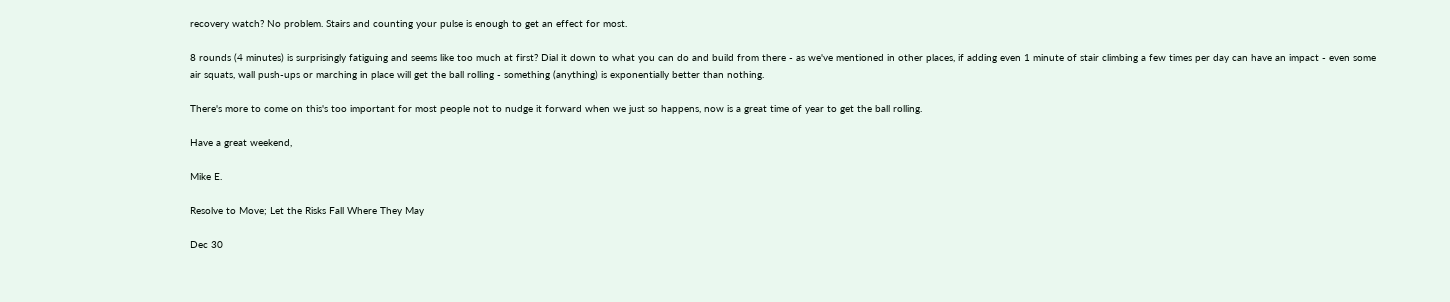recovery watch? No problem. Stairs and counting your pulse is enough to get an effect for most.

8 rounds (4 minutes) is surprisingly fatiguing and seems like too much at first? Dial it down to what you can do and build from there - as we've mentioned in other places, if adding even 1 minute of stair climbing a few times per day can have an impact - even some air squats, wall push-ups or marching in place will get the ball rolling - something (anything) is exponentially better than nothing.

There's more to come on this's too important for most people not to nudge it forward when we just so happens, now is a great time of year to get the ball rolling.

Have a great weekend,

Mike E.

Resolve to Move; Let the Risks Fall Where They May

Dec 30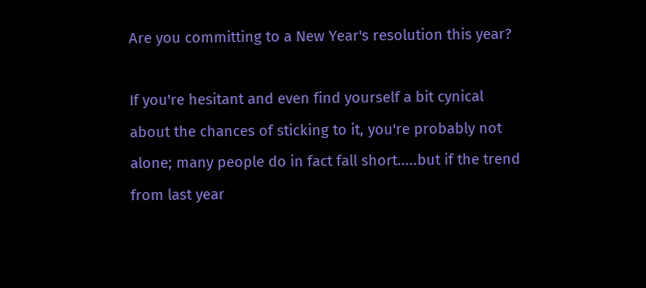Are you committing to a New Year's resolution this year?

If you're hesitant and even find yourself a bit cynical about the chances of sticking to it, you're probably not alone; many people do in fact fall short.....but if the trend from last year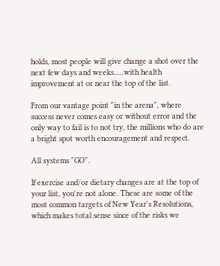holds, most people will give change a shot over the next few days and weeks.....with health improvement at or near the top of the list.

From our vantage point "in the arena", where success never comes easy or without error and the only way to fail is to not try, the millions who do are a bright spot worth encouragement and respect.

All systems "GO".

If exercise and/or dietary changes are at the top of your list, you're not alone. These are some of the most common targets of New Year's Resolutions, which makes total sense since of the risks we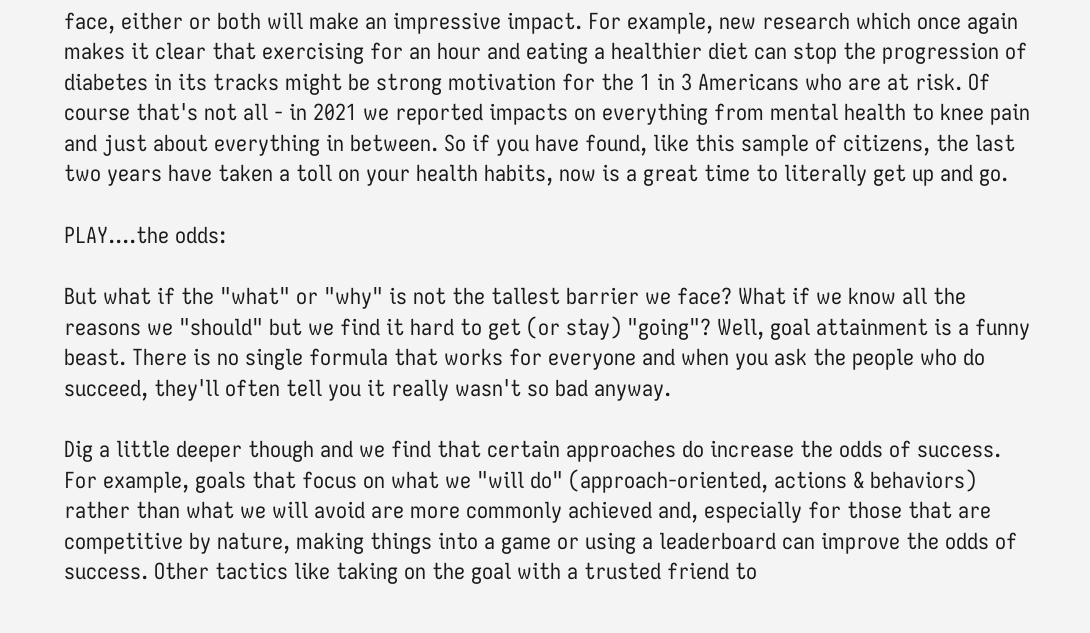face, either or both will make an impressive impact. For example, new research which once again makes it clear that exercising for an hour and eating a healthier diet can stop the progression of diabetes in its tracks might be strong motivation for the 1 in 3 Americans who are at risk. Of course that's not all - in 2021 we reported impacts on everything from mental health to knee pain and just about everything in between. So if you have found, like this sample of citizens, the last two years have taken a toll on your health habits, now is a great time to literally get up and go.

PLAY....the odds:

But what if the "what" or "why" is not the tallest barrier we face? What if we know all the reasons we "should" but we find it hard to get (or stay) "going"? Well, goal attainment is a funny beast. There is no single formula that works for everyone and when you ask the people who do succeed, they'll often tell you it really wasn't so bad anyway.

Dig a little deeper though and we find that certain approaches do increase the odds of success. For example, goals that focus on what we "will do" (approach-oriented, actions & behaviors) rather than what we will avoid are more commonly achieved and, especially for those that are competitive by nature, making things into a game or using a leaderboard can improve the odds of success. Other tactics like taking on the goal with a trusted friend to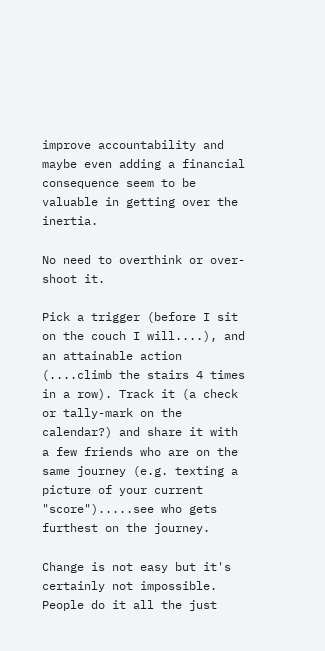improve accountability and maybe even adding a financial consequence seem to be valuable in getting over the inertia.

No need to overthink or over-shoot it.

Pick a trigger (before I sit on the couch I will....), and an attainable action (....climb the stairs 4 times in a row). Track it (a check or tally-mark on the calendar?) and share it with a few friends who are on the same journey (e.g. texting a picture of your current "score").....see who gets furthest on the journey.

Change is not easy but it's certainly not impossible. People do it all the just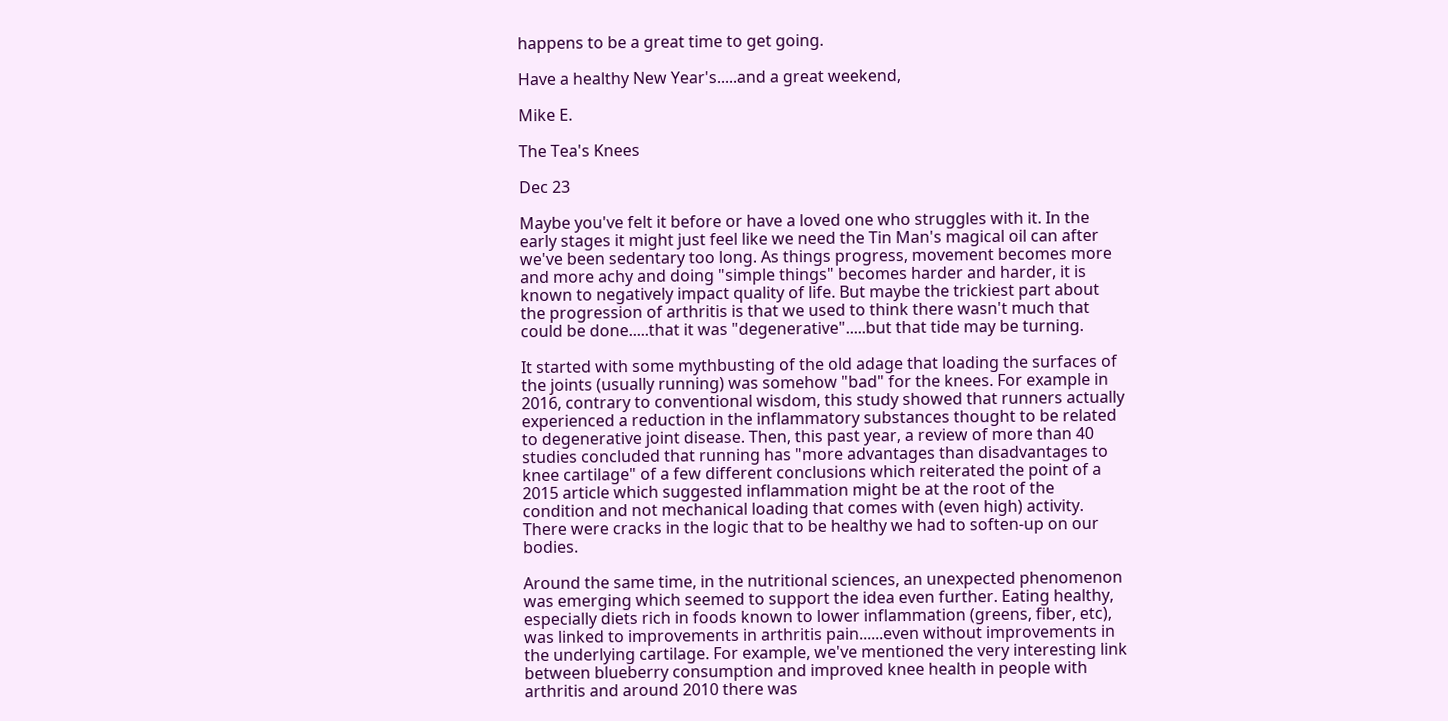happens to be a great time to get going.

Have a healthy New Year's.....and a great weekend,

Mike E.

The Tea's Knees

Dec 23

Maybe you've felt it before or have a loved one who struggles with it. In the early stages it might just feel like we need the Tin Man's magical oil can after we've been sedentary too long. As things progress, movement becomes more and more achy and doing "simple things" becomes harder and harder, it is known to negatively impact quality of life. But maybe the trickiest part about the progression of arthritis is that we used to think there wasn't much that could be done.....that it was "degenerative".....but that tide may be turning.

It started with some mythbusting of the old adage that loading the surfaces of the joints (usually running) was somehow "bad" for the knees. For example in 2016, contrary to conventional wisdom, this study showed that runners actually experienced a reduction in the inflammatory substances thought to be related to degenerative joint disease. Then, this past year, a review of more than 40 studies concluded that running has "more advantages than disadvantages to knee cartilage" of a few different conclusions which reiterated the point of a 2015 article which suggested inflammation might be at the root of the condition and not mechanical loading that comes with (even high) activity. There were cracks in the logic that to be healthy we had to soften-up on our bodies.

Around the same time, in the nutritional sciences, an unexpected phenomenon was emerging which seemed to support the idea even further. Eating healthy, especially diets rich in foods known to lower inflammation (greens, fiber, etc), was linked to improvements in arthritis pain......even without improvements in the underlying cartilage. For example, we've mentioned the very interesting link between blueberry consumption and improved knee health in people with arthritis and around 2010 there was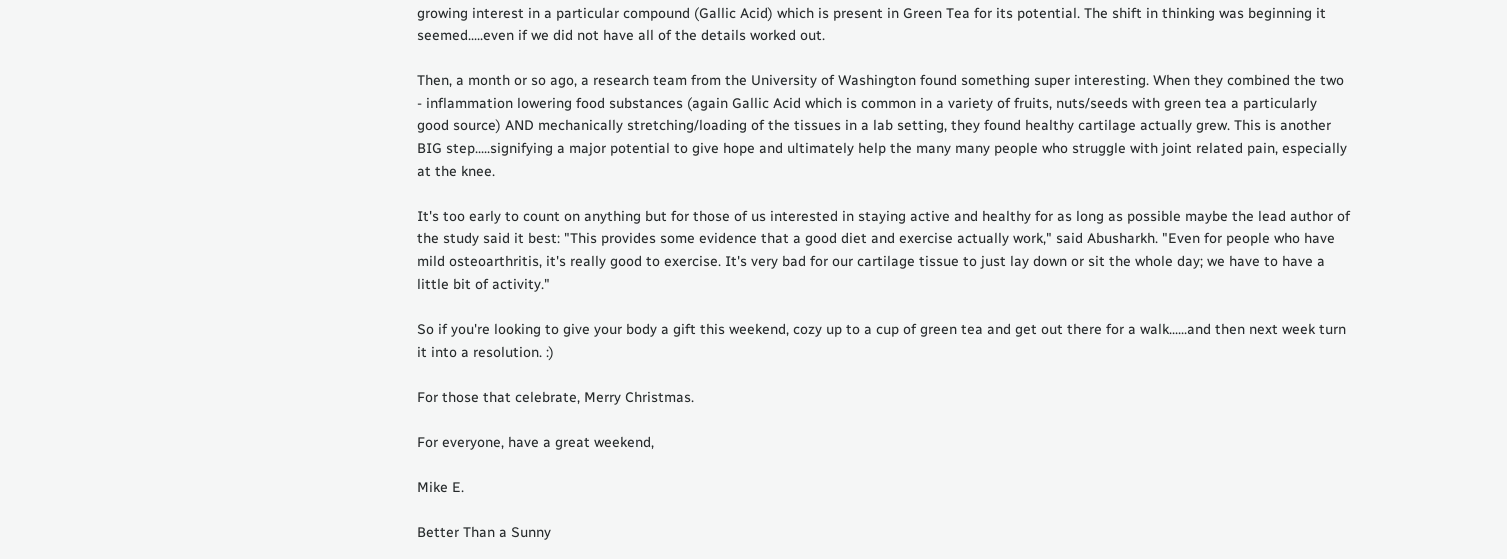growing interest in a particular compound (Gallic Acid) which is present in Green Tea for its potential. The shift in thinking was beginning it seemed.....even if we did not have all of the details worked out.

Then, a month or so ago, a research team from the University of Washington found something super interesting. When they combined the two - inflammation lowering food substances (again Gallic Acid which is common in a variety of fruits, nuts/seeds with green tea a particularly good source) AND mechanically stretching/loading of the tissues in a lab setting, they found healthy cartilage actually grew. This is another BIG step.....signifying a major potential to give hope and ultimately help the many many people who struggle with joint related pain, especially at the knee.

It's too early to count on anything but for those of us interested in staying active and healthy for as long as possible maybe the lead author of the study said it best: "This provides some evidence that a good diet and exercise actually work," said Abusharkh. "Even for people who have mild osteoarthritis, it's really good to exercise. It's very bad for our cartilage tissue to just lay down or sit the whole day; we have to have a little bit of activity."

So if you're looking to give your body a gift this weekend, cozy up to a cup of green tea and get out there for a walk......and then next week turn it into a resolution. :)

For those that celebrate, Merry Christmas.

For everyone, have a great weekend,

Mike E.

Better Than a Sunny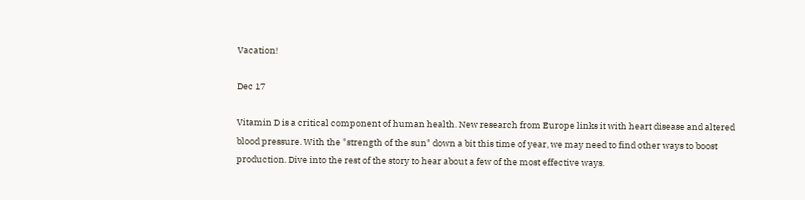Vacation!

Dec 17

Vitamin D is a critical component of human health. New research from Europe links it with heart disease and altered blood pressure. With the "strength of the sun" down a bit this time of year, we may need to find other ways to boost production. Dive into the rest of the story to hear about a few of the most effective ways.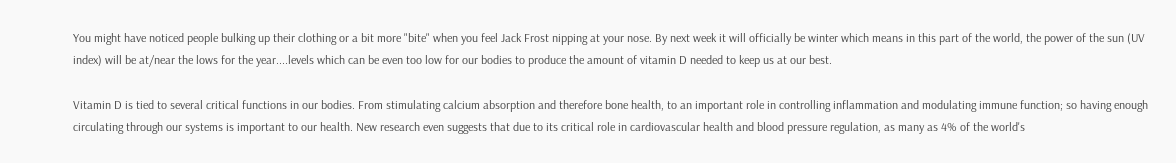You might have noticed people bulking up their clothing or a bit more "bite" when you feel Jack Frost nipping at your nose. By next week it will officially be winter which means in this part of the world, the power of the sun (UV index) will be at/near the lows for the year....levels which can be even too low for our bodies to produce the amount of vitamin D needed to keep us at our best.

Vitamin D is tied to several critical functions in our bodies. From stimulating calcium absorption and therefore bone health, to an important role in controlling inflammation and modulating immune function; so having enough circulating through our systems is important to our health. New research even suggests that due to its critical role in cardiovascular health and blood pressure regulation, as many as 4% of the world's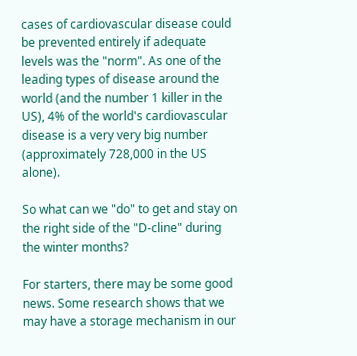cases of cardiovascular disease could be prevented entirely if adequate levels was the "norm". As one of the leading types of disease around the world (and the number 1 killer in the US), 4% of the world's cardiovascular disease is a very very big number (approximately 728,000 in the US alone).

So what can we "do" to get and stay on the right side of the "D-cline" during the winter months?

For starters, there may be some good news. Some research shows that we may have a storage mechanism in our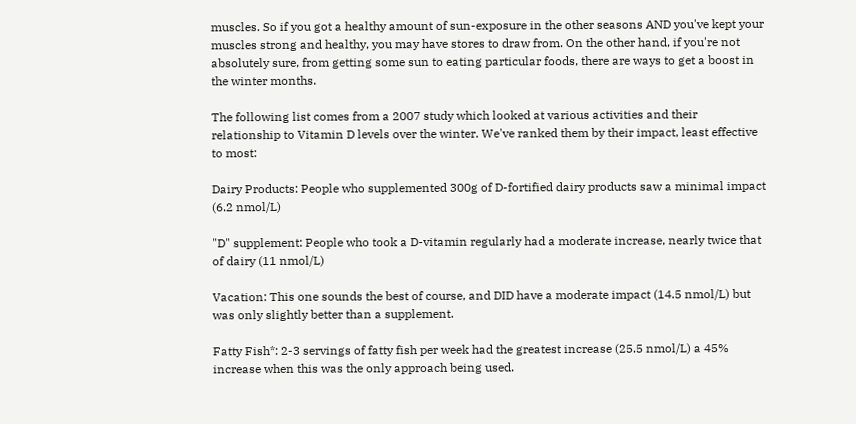muscles. So if you got a healthy amount of sun-exposure in the other seasons AND you've kept your muscles strong and healthy, you may have stores to draw from. On the other hand, if you're not absolutely sure, from getting some sun to eating particular foods, there are ways to get a boost in the winter months.

The following list comes from a 2007 study which looked at various activities and their relationship to Vitamin D levels over the winter. We've ranked them by their impact, least effective to most:

Dairy Products: People who supplemented 300g of D-fortified dairy products saw a minimal impact (6.2 nmol/L)

"D" supplement: People who took a D-vitamin regularly had a moderate increase, nearly twice that of dairy (11 nmol/L)

Vacation: This one sounds the best of course, and DID have a moderate impact (14.5 nmol/L) but was only slightly better than a supplement.

Fatty Fish*: 2-3 servings of fatty fish per week had the greatest increase (25.5 nmol/L) a 45% increase when this was the only approach being used.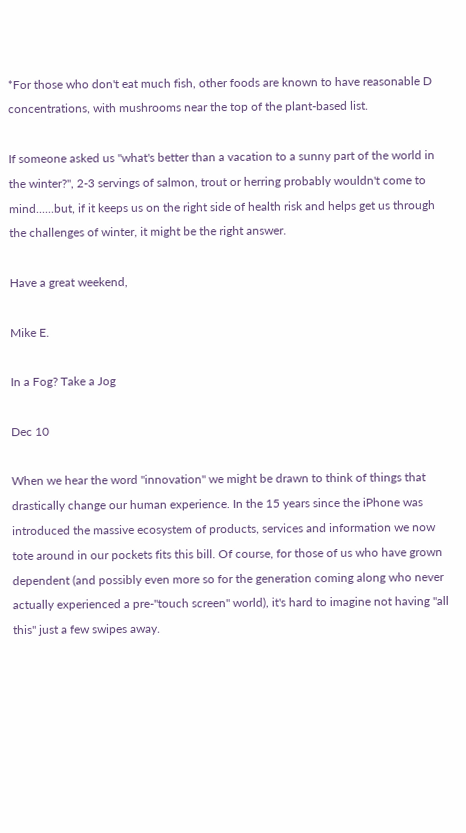*For those who don't eat much fish, other foods are known to have reasonable D concentrations, with mushrooms near the top of the plant-based list.

If someone asked us "what's better than a vacation to a sunny part of the world in the winter?", 2-3 servings of salmon, trout or herring probably wouldn't come to mind......but, if it keeps us on the right side of health risk and helps get us through the challenges of winter, it might be the right answer.

Have a great weekend,

Mike E.

In a Fog? Take a Jog

Dec 10

When we hear the word "innovation" we might be drawn to think of things that drastically change our human experience. In the 15 years since the iPhone was introduced the massive ecosystem of products, services and information we now tote around in our pockets fits this bill. Of course, for those of us who have grown dependent (and possibly even more so for the generation coming along who never actually experienced a pre-"touch screen" world), it's hard to imagine not having "all this" just a few swipes away.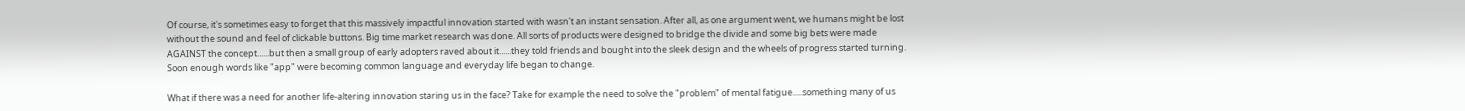Of course, it's sometimes easy to forget that this massively impactful innovation started with wasn't an instant sensation. After all, as one argument went, we humans might be lost without the sound and feel of clickable buttons. Big time market research was done. All sorts of products were designed to bridge the divide and some big bets were made AGAINST the concept......but then a small group of early adopters raved about it......they told friends and bought into the sleek design and the wheels of progress started turning. Soon enough words like "app" were becoming common language and everyday life began to change.

What if there was a need for another life-altering innovation staring us in the face? Take for example the need to solve the "problem" of mental fatigue.....something many of us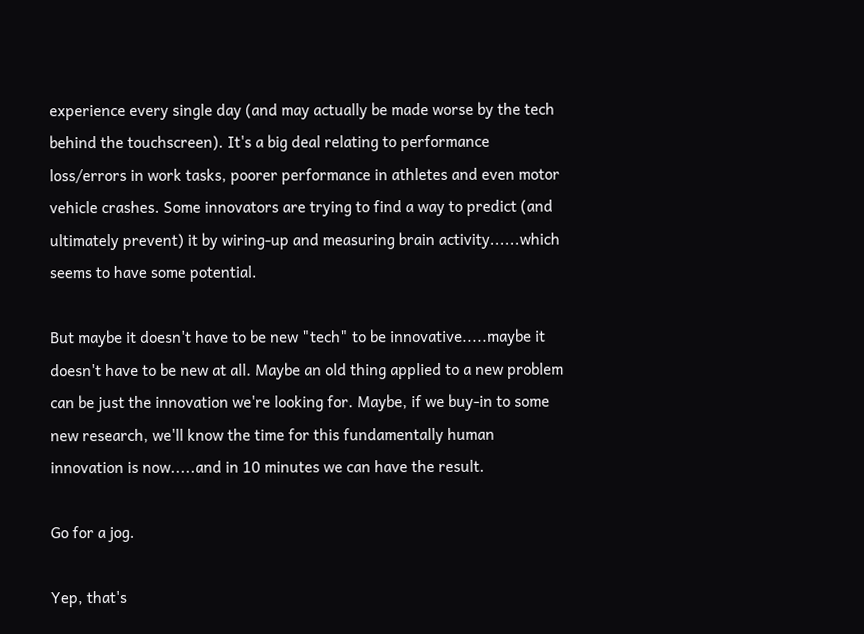experience every single day (and may actually be made worse by the tech behind the touchscreen). It's a big deal relating to performance loss/errors in work tasks, poorer performance in athletes and even motor vehicle crashes. Some innovators are trying to find a way to predict (and ultimately prevent) it by wiring-up and measuring brain activity......which seems to have some potential.

But maybe it doesn't have to be new "tech" to be innovative.....maybe it doesn't have to be new at all. Maybe an old thing applied to a new problem can be just the innovation we're looking for. Maybe, if we buy-in to some new research, we'll know the time for this fundamentally human innovation is now.....and in 10 minutes we can have the result.

Go for a jog.

Yep, that's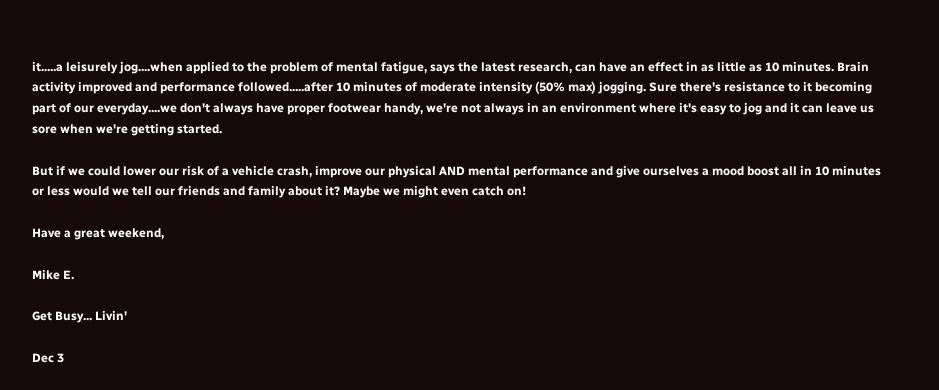it.....a leisurely jog....when applied to the problem of mental fatigue, says the latest research, can have an effect in as little as 10 minutes. Brain activity improved and performance followed.....after 10 minutes of moderate intensity (50% max) jogging. Sure there's resistance to it becoming part of our everyday....we don't always have proper footwear handy, we're not always in an environment where it's easy to jog and it can leave us sore when we're getting started.

But if we could lower our risk of a vehicle crash, improve our physical AND mental performance and give ourselves a mood boost all in 10 minutes or less would we tell our friends and family about it? Maybe we might even catch on!

Have a great weekend,

Mike E.

Get Busy... Livin'

Dec 3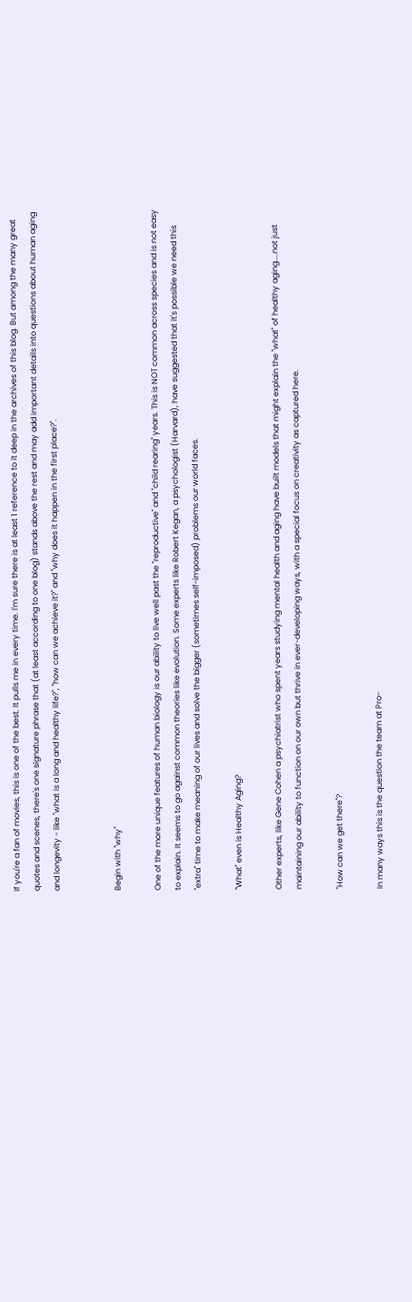If you're a fan of movies, this is one of the best. It pulls me in every time. I'm sure there is at least 1 reference to it deep in the archives of this blog. But among the many great quotes and scenes, there's one signature phrase that (at least according to one blog) stands above the rest and may add important details into questions about human aging and longevity - like "what is a long and healthy life?", "how can we achieve it?" and "why does it happen in the first place?".


Begin with "why"

One of the more unique features of human biology is our ability to live well past the "reproductive" and "child rearing" years. This is NOT common across species and is not easy to explain. It seems to go against common theories like evolution. Some experts like Robert Kegan, a psychologist (Harvard), have suggested that it's possible we need this "extra" time to make meaning of our lives and solve the bigger (sometimes self-imposed) problems our world faces.

"What" even is Healthy Aging?

Other experts, like Gene Cohen a psychiatrist who spent years studying mental health and aging have built models that might explain the "what" of healthy aging....not just maintaining our ability to function on our own but thrive in ever-developing ways, with a special focus on creativity as captured here.

"How can we get there"?

In many ways this is the question the team at Pro-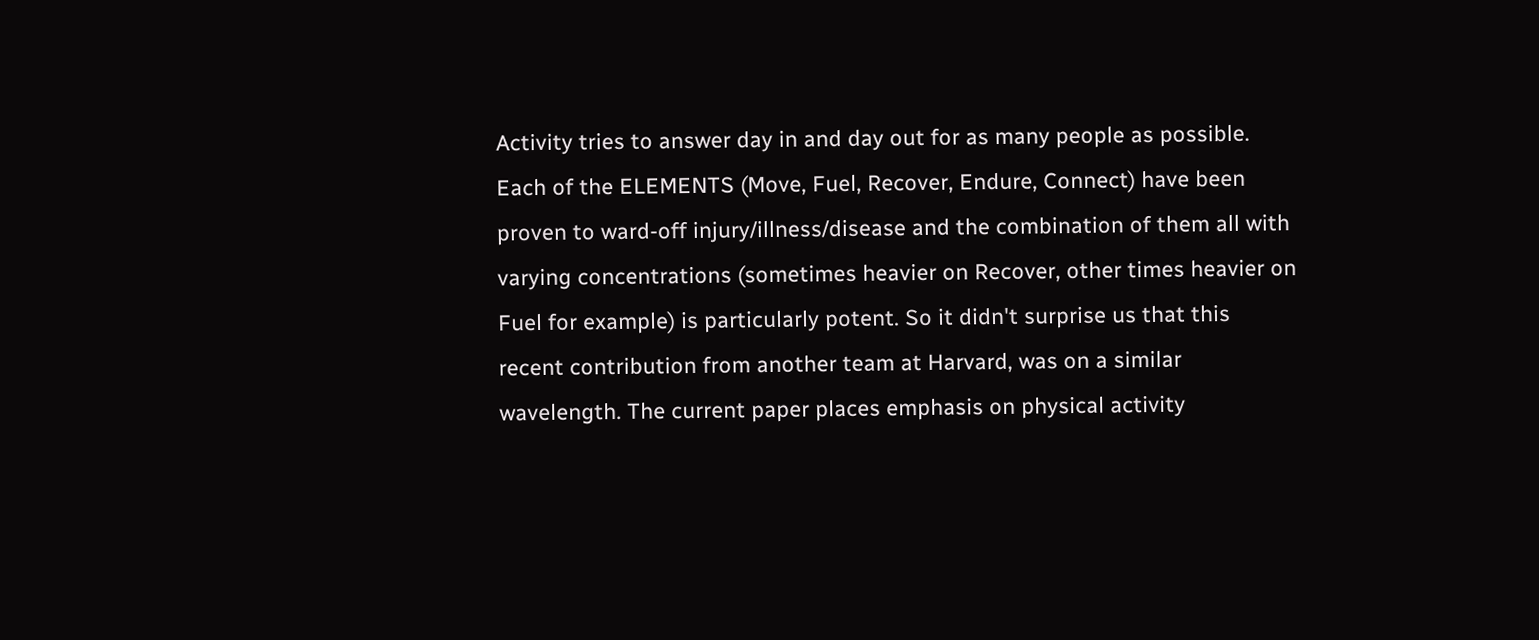Activity tries to answer day in and day out for as many people as possible. Each of the ELEMENTS (Move, Fuel, Recover, Endure, Connect) have been proven to ward-off injury/illness/disease and the combination of them all with varying concentrations (sometimes heavier on Recover, other times heavier on Fuel for example) is particularly potent. So it didn't surprise us that this recent contribution from another team at Harvard, was on a similar wavelength. The current paper places emphasis on physical activity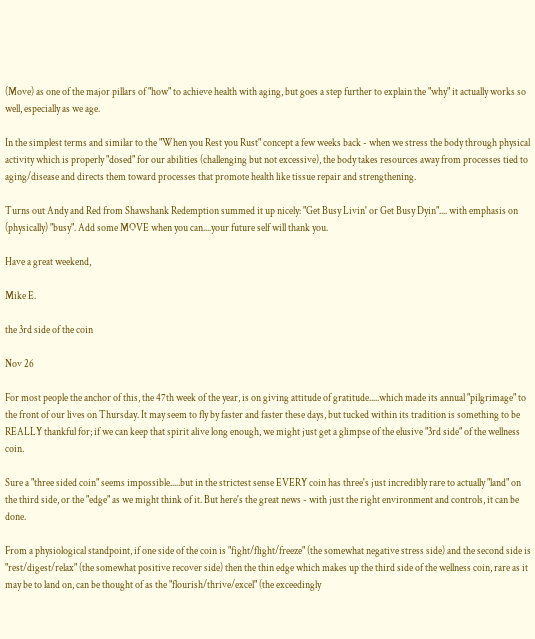(Move) as one of the major pillars of "how" to achieve health with aging, but goes a step further to explain the "why" it actually works so well, especially as we age.

In the simplest terms and similar to the "When you Rest you Rust" concept a few weeks back - when we stress the body through physical activity which is properly "dosed" for our abilities (challenging but not excessive), the body takes resources away from processes tied to aging/disease and directs them toward processes that promote health like tissue repair and strengthening.

Turns out Andy and Red from Shawshank Redemption summed it up nicely: "Get Busy Livin' or Get Busy Dyin".... with emphasis on (physically) "busy". Add some MOVE when you can....your future self will thank you.

Have a great weekend,

Mike E.

the 3rd side of the coin

Nov 26

For most people the anchor of this, the 47th week of the year, is on giving attitude of gratitude.....which made its annual "pilgrimage" to the front of our lives on Thursday. It may seem to fly by faster and faster these days, but tucked within its tradition is something to be REALLY thankful for; if we can keep that spirit alive long enough, we might just get a glimpse of the elusive "3rd side" of the wellness coin.

Sure a "three sided coin" seems impossible.....but in the strictest sense EVERY coin has three's just incredibly rare to actually "land" on the third side, or the "edge" as we might think of it. But here's the great news - with just the right environment and controls, it can be done.

From a physiological standpoint, if one side of the coin is "fight/flight/freeze" (the somewhat negative stress side) and the second side is "rest/digest/relax" (the somewhat positive recover side) then the thin edge which makes up the third side of the wellness coin, rare as it may be to land on, can be thought of as the "flourish/thrive/excel" (the exceedingly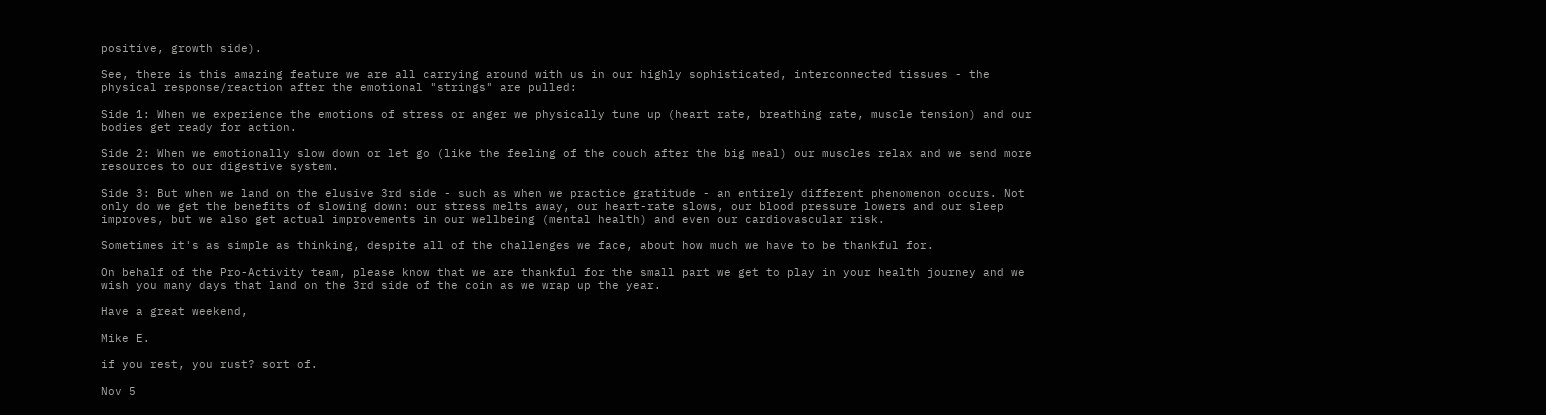positive, growth side).

See, there is this amazing feature we are all carrying around with us in our highly sophisticated, interconnected tissues - the physical response/reaction after the emotional "strings" are pulled:

Side 1: When we experience the emotions of stress or anger we physically tune up (heart rate, breathing rate, muscle tension) and our bodies get ready for action.

Side 2: When we emotionally slow down or let go (like the feeling of the couch after the big meal) our muscles relax and we send more resources to our digestive system.

Side 3: But when we land on the elusive 3rd side - such as when we practice gratitude - an entirely different phenomenon occurs. Not only do we get the benefits of slowing down: our stress melts away, our heart-rate slows, our blood pressure lowers and our sleep improves, but we also get actual improvements in our wellbeing (mental health) and even our cardiovascular risk.

Sometimes it's as simple as thinking, despite all of the challenges we face, about how much we have to be thankful for.

On behalf of the Pro-Activity team, please know that we are thankful for the small part we get to play in your health journey and we wish you many days that land on the 3rd side of the coin as we wrap up the year.

Have a great weekend,

Mike E.

if you rest, you rust? sort of.

Nov 5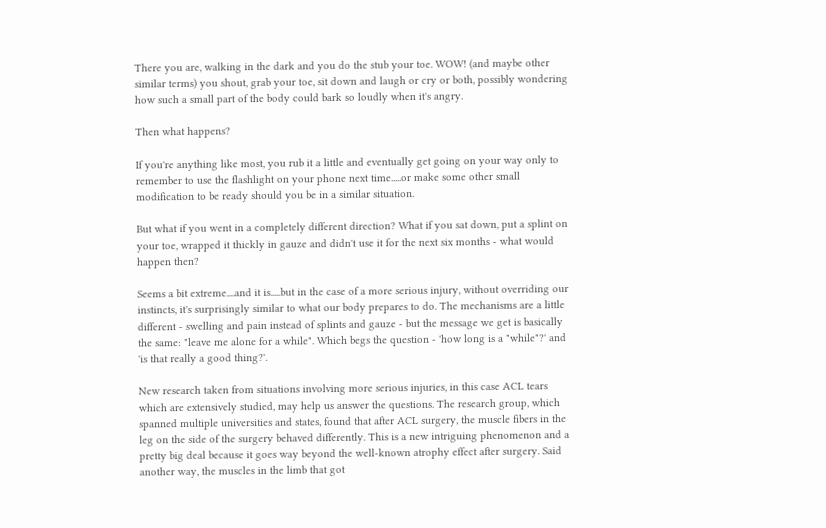There you are, walking in the dark and you do the stub your toe. WOW! (and maybe other similar terms) you shout, grab your toe, sit down and laugh or cry or both, possibly wondering how such a small part of the body could bark so loudly when it's angry.

Then what happens?

If you're anything like most, you rub it a little and eventually get going on your way only to remember to use the flashlight on your phone next time.....or make some other small modification to be ready should you be in a similar situation.

But what if you went in a completely different direction? What if you sat down, put a splint on your toe, wrapped it thickly in gauze and didn't use it for the next six months - what would happen then?

Seems a bit extreme....and it is.....but in the case of a more serious injury, without overriding our instincts, it's surprisingly similar to what our body prepares to do. The mechanisms are a little different - swelling and pain instead of splints and gauze - but the message we get is basically the same: "leave me alone for a while". Which begs the question - 'how long is a "while"?' and 'is that really a good thing?'.

New research taken from situations involving more serious injuries, in this case ACL tears which are extensively studied, may help us answer the questions. The research group, which spanned multiple universities and states, found that after ACL surgery, the muscle fibers in the leg on the side of the surgery behaved differently. This is a new intriguing phenomenon and a pretty big deal because it goes way beyond the well-known atrophy effect after surgery. Said another way, the muscles in the limb that got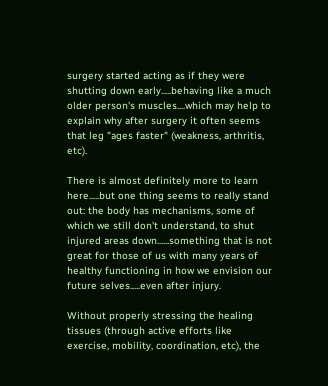surgery started acting as if they were shutting down early.....behaving like a much older person's muscles....which may help to explain why after surgery it often seems that leg "ages faster" (weakness, arthritis, etc).

There is almost definitely more to learn here.....but one thing seems to really stand out: the body has mechanisms, some of which we still don't understand, to shut injured areas down......something that is not great for those of us with many years of healthy functioning in how we envision our future selves.....even after injury.

Without properly stressing the healing tissues (through active efforts like exercise, mobility, coordination, etc), the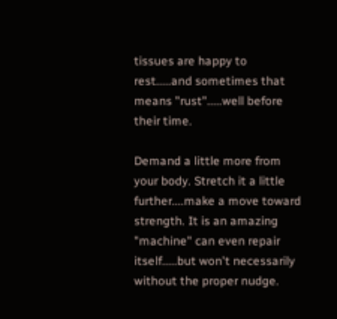tissues are happy to rest.....and sometimes that means "rust".....well before their time.

Demand a little more from your body. Stretch it a little further....make a move toward strength. It is an amazing "machine" can even repair itself.....but won't necessarily without the proper nudge.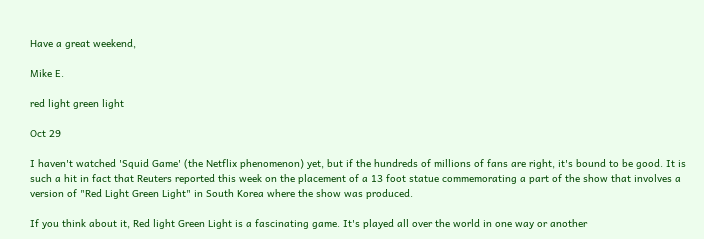Have a great weekend,

Mike E.

red light green light

Oct 29

I haven't watched 'Squid Game' (the Netflix phenomenon) yet, but if the hundreds of millions of fans are right, it's bound to be good. It is such a hit in fact that Reuters reported this week on the placement of a 13 foot statue commemorating a part of the show that involves a version of "Red Light Green Light" in South Korea where the show was produced.

If you think about it, Red light Green Light is a fascinating game. It's played all over the world in one way or another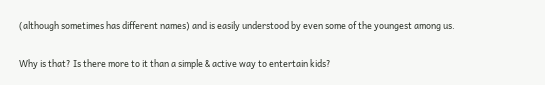(although sometimes has different names) and is easily understood by even some of the youngest among us.

Why is that? Is there more to it than a simple & active way to entertain kids?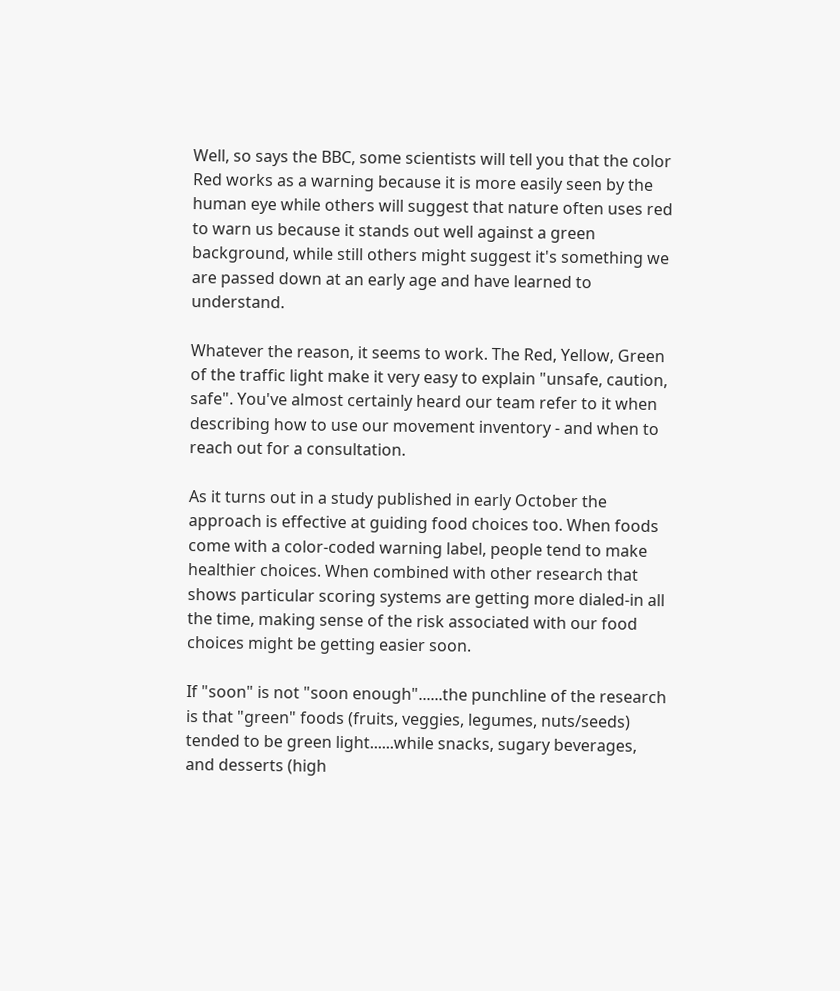Well, so says the BBC, some scientists will tell you that the color Red works as a warning because it is more easily seen by the human eye while others will suggest that nature often uses red to warn us because it stands out well against a green background, while still others might suggest it's something we are passed down at an early age and have learned to understand.

Whatever the reason, it seems to work. The Red, Yellow, Green of the traffic light make it very easy to explain "unsafe, caution, safe". You've almost certainly heard our team refer to it when describing how to use our movement inventory - and when to reach out for a consultation.

As it turns out in a study published in early October the approach is effective at guiding food choices too. When foods come with a color-coded warning label, people tend to make healthier choices. When combined with other research that shows particular scoring systems are getting more dialed-in all the time, making sense of the risk associated with our food choices might be getting easier soon.

If "soon" is not "soon enough"......the punchline of the research is that "green" foods (fruits, veggies, legumes, nuts/seeds) tended to be green light......while snacks, sugary beverages, and desserts (high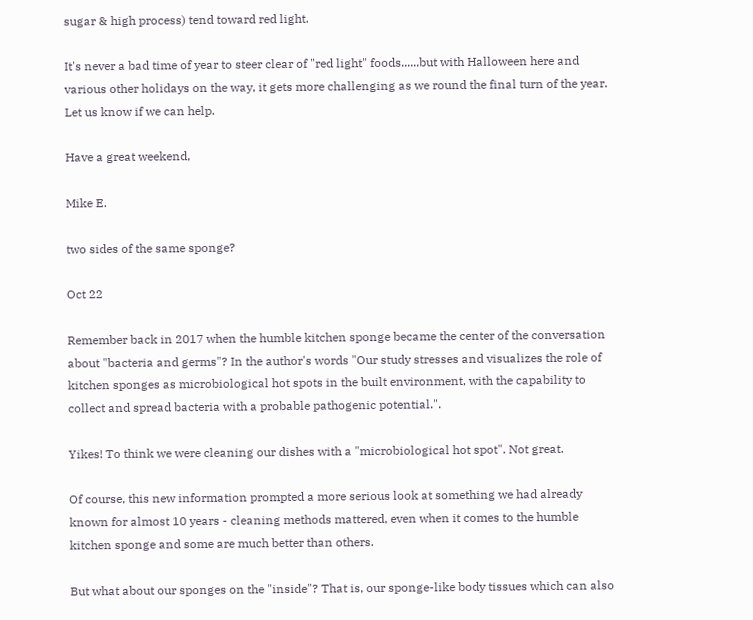sugar & high process) tend toward red light.

It's never a bad time of year to steer clear of "red light" foods......but with Halloween here and various other holidays on the way, it gets more challenging as we round the final turn of the year. Let us know if we can help.

Have a great weekend,

Mike E.

two sides of the same sponge?

Oct 22

Remember back in 2017 when the humble kitchen sponge became the center of the conversation about "bacteria and germs"? In the author's words "Our study stresses and visualizes the role of kitchen sponges as microbiological hot spots in the built environment, with the capability to collect and spread bacteria with a probable pathogenic potential.".

Yikes! To think we were cleaning our dishes with a "microbiological hot spot". Not great.

Of course, this new information prompted a more serious look at something we had already known for almost 10 years - cleaning methods mattered, even when it comes to the humble kitchen sponge and some are much better than others.

But what about our sponges on the "inside"? That is, our sponge-like body tissues which can also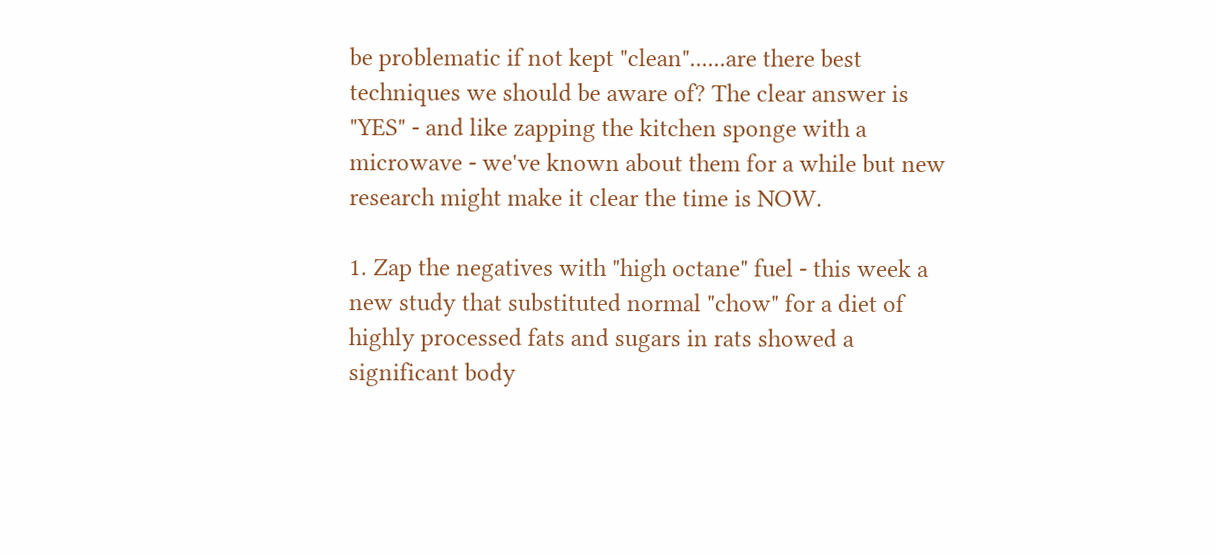be problematic if not kept "clean"......are there best techniques we should be aware of? The clear answer is "YES" - and like zapping the kitchen sponge with a microwave - we've known about them for a while but new research might make it clear the time is NOW.

1. Zap the negatives with "high octane" fuel - this week a new study that substituted normal "chow" for a diet of highly processed fats and sugars in rats showed a significant body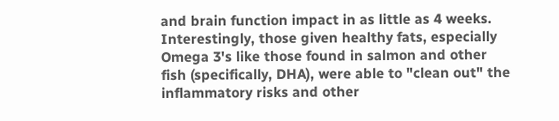and brain function impact in as little as 4 weeks. Interestingly, those given healthy fats, especially Omega 3's like those found in salmon and other fish (specifically, DHA), were able to "clean out" the inflammatory risks and other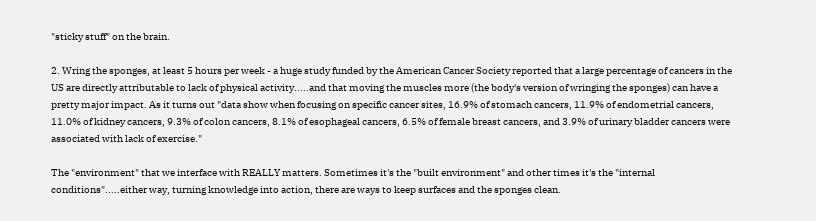"sticky stuff" on the brain.

2. Wring the sponges, at least 5 hours per week - a huge study funded by the American Cancer Society reported that a large percentage of cancers in the US are directly attributable to lack of physical activity.....and that moving the muscles more (the body's version of wringing the sponges) can have a pretty major impact. As it turns out "data show when focusing on specific cancer sites, 16.9% of stomach cancers, 11.9% of endometrial cancers, 11.0% of kidney cancers, 9.3% of colon cancers, 8.1% of esophageal cancers, 6.5% of female breast cancers, and 3.9% of urinary bladder cancers were associated with lack of exercise."

The "environment" that we interface with REALLY matters. Sometimes it's the "built environment" and other times it's the "internal conditions".....either way, turning knowledge into action, there are ways to keep surfaces and the sponges clean.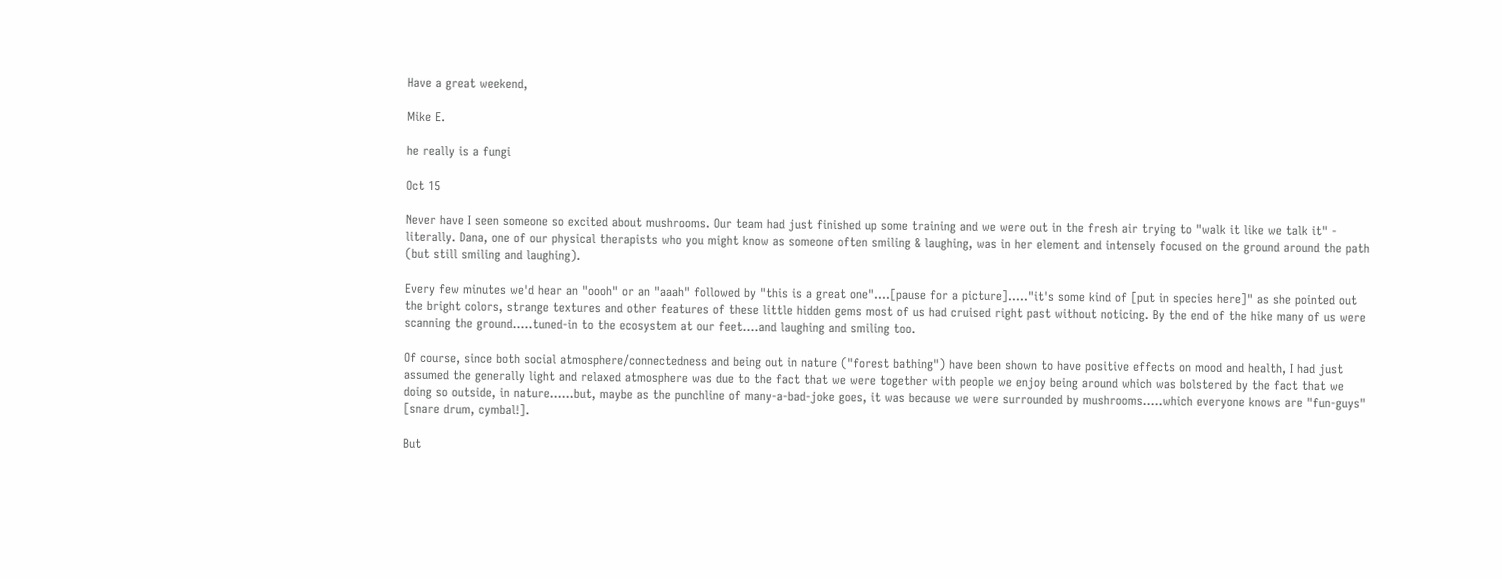Have a great weekend,

Mike E.

he really is a fungi

Oct 15

Never have I seen someone so excited about mushrooms. Our team had just finished up some training and we were out in the fresh air trying to "walk it like we talk it" - literally. Dana, one of our physical therapists who you might know as someone often smiling & laughing, was in her element and intensely focused on the ground around the path (but still smiling and laughing).

Every few minutes we'd hear an "oooh" or an "aaah" followed by "this is a great one"....[pause for a picture]....."it's some kind of [put in species here]" as she pointed out the bright colors, strange textures and other features of these little hidden gems most of us had cruised right past without noticing. By the end of the hike many of us were scanning the ground.....tuned-in to the ecosystem at our feet....and laughing and smiling too.

Of course, since both social atmosphere/connectedness and being out in nature ("forest bathing") have been shown to have positive effects on mood and health, I had just assumed the generally light and relaxed atmosphere was due to the fact that we were together with people we enjoy being around which was bolstered by the fact that we doing so outside, in nature......but, maybe as the punchline of many-a-bad-joke goes, it was because we were surrounded by mushrooms.....which everyone knows are "fun-guys" [snare drum, cymbal!].

But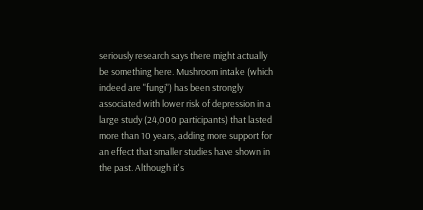seriously research says there might actually be something here. Mushroom intake (which indeed are "fungi") has been strongly associated with lower risk of depression in a large study (24,000 participants) that lasted more than 10 years, adding more support for an effect that smaller studies have shown in the past. Although it's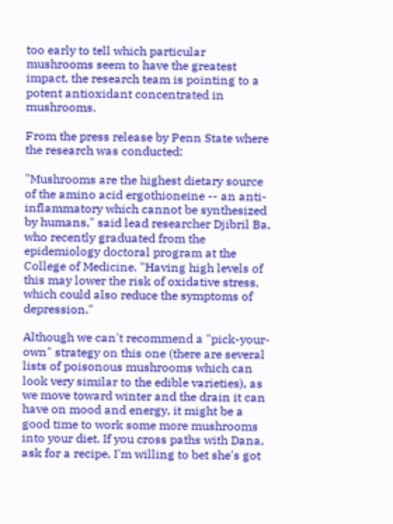too early to tell which particular mushrooms seem to have the greatest impact, the research team is pointing to a potent antioxidant concentrated in mushrooms.

From the press release by Penn State where the research was conducted:

"Mushrooms are the highest dietary source of the amino acid ergothioneine -- an anti-inflammatory which cannot be synthesized by humans," said lead researcher Djibril Ba, who recently graduated from the epidemiology doctoral program at the College of Medicine. "Having high levels of this may lower the risk of oxidative stress, which could also reduce the symptoms of depression."

Although we can't recommend a "pick-your-own" strategy on this one (there are several lists of poisonous mushrooms which can look very similar to the edible varieties), as we move toward winter and the drain it can have on mood and energy, it might be a good time to work some more mushrooms into your diet. If you cross paths with Dana, ask for a recipe, I'm willing to bet she's got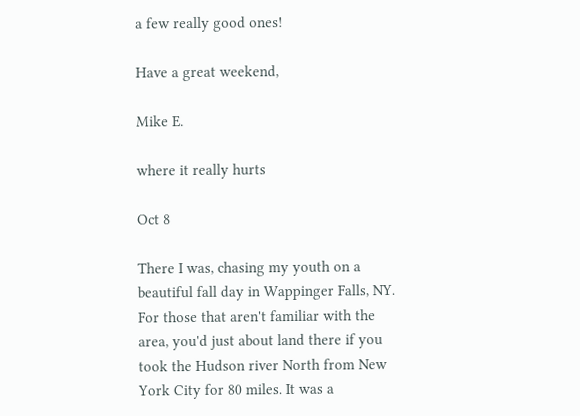a few really good ones!

Have a great weekend,

Mike E.

where it really hurts

Oct 8

There I was, chasing my youth on a beautiful fall day in Wappinger Falls, NY. For those that aren't familiar with the area, you'd just about land there if you took the Hudson river North from New York City for 80 miles. It was a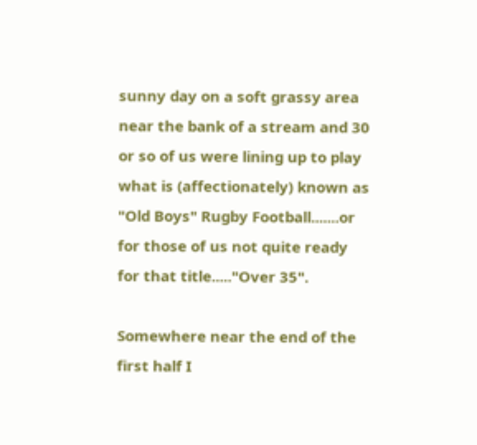sunny day on a soft grassy area near the bank of a stream and 30 or so of us were lining up to play what is (affectionately) known as "Old Boys" Rugby Football.......or for those of us not quite ready for that title....."Over 35".

Somewhere near the end of the first half I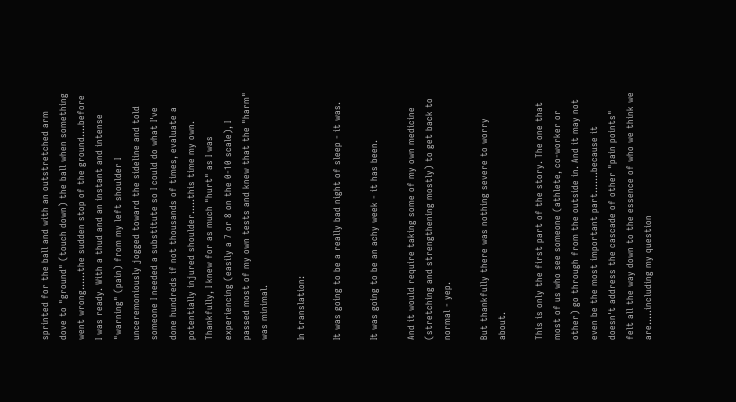sprinted for the ball and with an outstretched arm dove to "ground" (touch down) the ball when something went wrong......the sudden stop of the ground....before I was ready. With a thud and an instant and intense "warning" (pain) from my left shoulder I unceremoniously jogged toward the sideline and told someone I needed a substitute so I could do what I've done hundreds if not thousands of times, evaluate a potentially injured shoulder.....this time my own. Thankfully, I knew for as much "hurt" as I was experiencing (easily a 7 or 8 on the 0-10 scale), I passed most of my own tests and knew that the "harm" was minimal.

In translation:

It was going to be a really bad night of sleep - it was.

It was going to be an achy week - it has been.

And it would require taking some of my own medicine (stretching and strengthening mostly) to get back to normal - yep.

But thankfully there was nothing severe to worry about.

This is only the first part of the story. The one that most of us who see someone (athlete, co-worker or other) go through from the outside in. And it may not even be the most important part.......because it doesn't address the cascade of other "pain points" felt all the way down to the essence of who we think we are.....including my question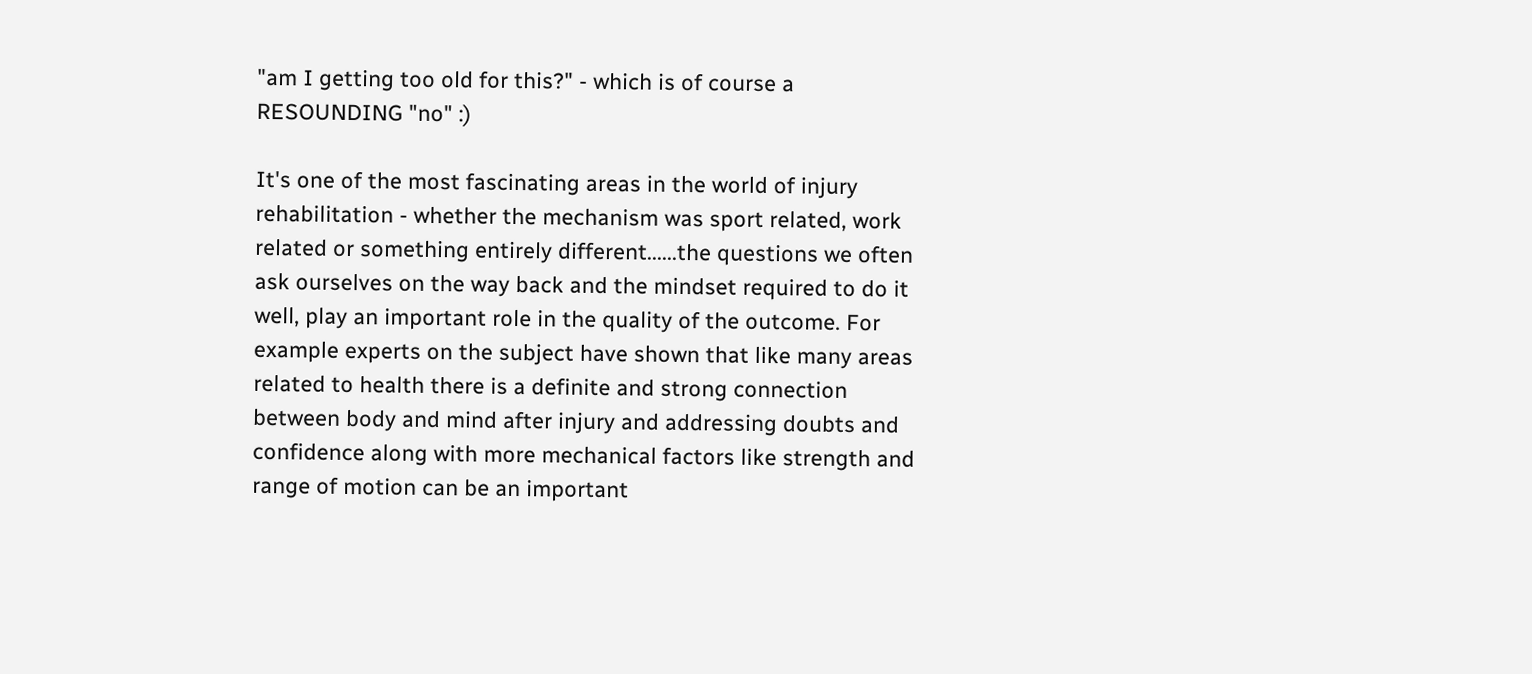"am I getting too old for this?" - which is of course a RESOUNDING "no" :)

It's one of the most fascinating areas in the world of injury rehabilitation - whether the mechanism was sport related, work related or something entirely different......the questions we often ask ourselves on the way back and the mindset required to do it well, play an important role in the quality of the outcome. For example experts on the subject have shown that like many areas related to health there is a definite and strong connection between body and mind after injury and addressing doubts and confidence along with more mechanical factors like strength and range of motion can be an important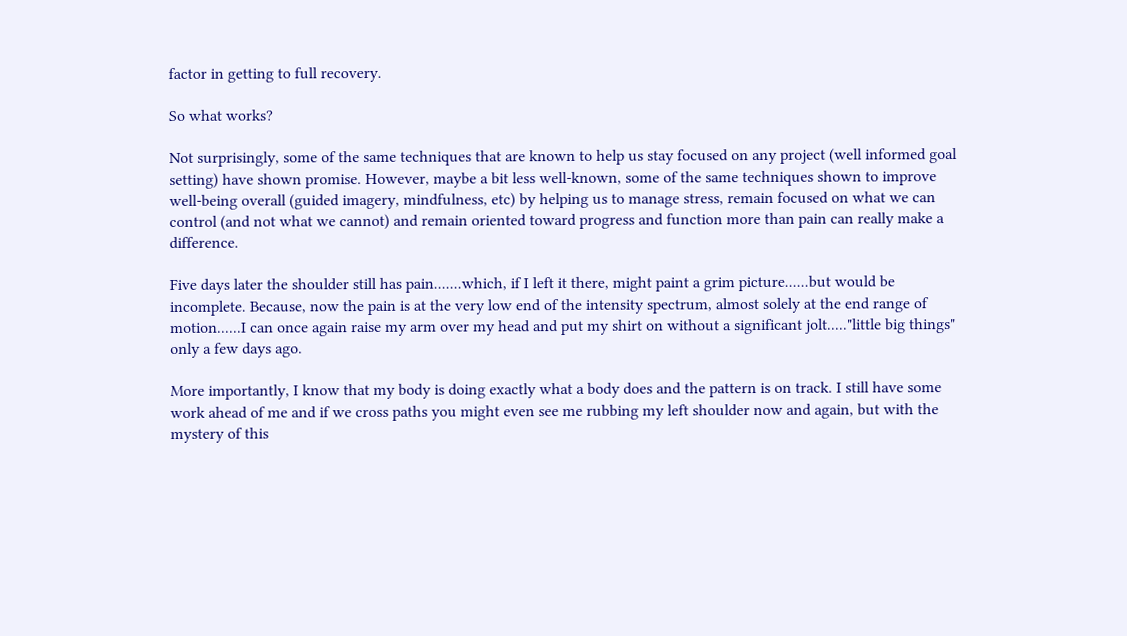factor in getting to full recovery.

So what works?

Not surprisingly, some of the same techniques that are known to help us stay focused on any project (well informed goal setting) have shown promise. However, maybe a bit less well-known, some of the same techniques shown to improve well-being overall (guided imagery, mindfulness, etc) by helping us to manage stress, remain focused on what we can control (and not what we cannot) and remain oriented toward progress and function more than pain can really make a difference.

Five days later the shoulder still has pain.......which, if I left it there, might paint a grim picture......but would be incomplete. Because, now the pain is at the very low end of the intensity spectrum, almost solely at the end range of motion......I can once again raise my arm over my head and put my shirt on without a significant jolt....."little big things" only a few days ago.

More importantly, I know that my body is doing exactly what a body does and the pattern is on track. I still have some work ahead of me and if we cross paths you might even see me rubbing my left shoulder now and again, but with the mystery of this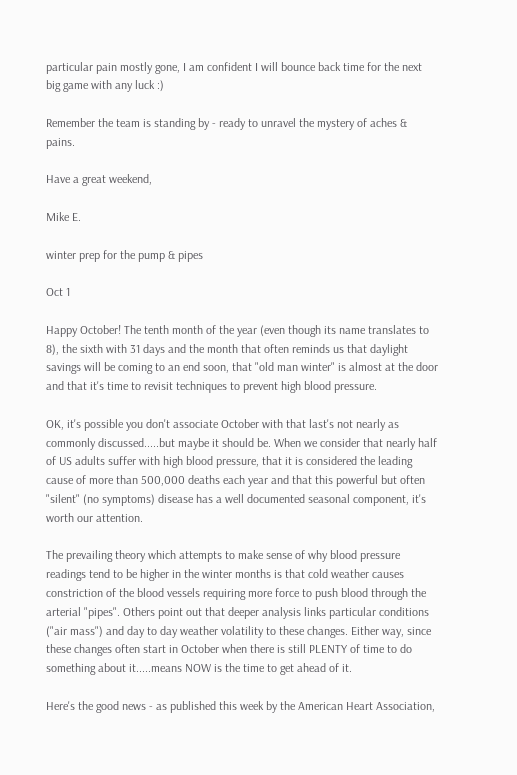particular pain mostly gone, I am confident I will bounce back time for the next big game with any luck :)

Remember the team is standing by - ready to unravel the mystery of aches & pains.

Have a great weekend,

Mike E.

winter prep for the pump & pipes

Oct 1

Happy October! The tenth month of the year (even though its name translates to 8), the sixth with 31 days and the month that often reminds us that daylight savings will be coming to an end soon, that "old man winter" is almost at the door and that it's time to revisit techniques to prevent high blood pressure.

OK, it's possible you don't associate October with that last's not nearly as commonly discussed.....but maybe it should be. When we consider that nearly half of US adults suffer with high blood pressure, that it is considered the leading cause of more than 500,000 deaths each year and that this powerful but often "silent" (no symptoms) disease has a well documented seasonal component, it's worth our attention.

The prevailing theory which attempts to make sense of why blood pressure readings tend to be higher in the winter months is that cold weather causes constriction of the blood vessels requiring more force to push blood through the arterial "pipes". Others point out that deeper analysis links particular conditions ("air mass") and day to day weather volatility to these changes. Either way, since these changes often start in October when there is still PLENTY of time to do something about it.....means NOW is the time to get ahead of it.

Here's the good news - as published this week by the American Heart Association,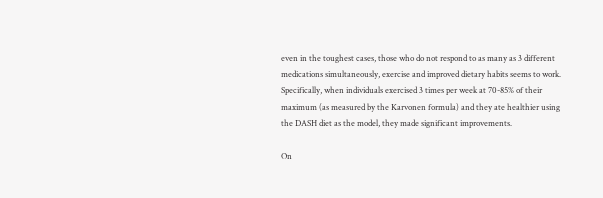even in the toughest cases, those who do not respond to as many as 3 different medications simultaneously, exercise and improved dietary habits seems to work. Specifically, when individuals exercised 3 times per week at 70-85% of their maximum (as measured by the Karvonen formula) and they ate healthier using the DASH diet as the model, they made significant improvements.

On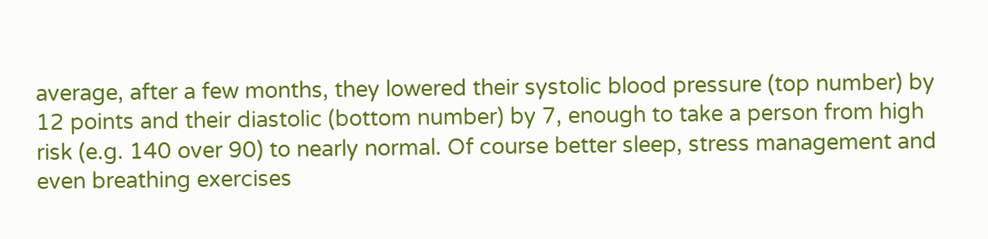average, after a few months, they lowered their systolic blood pressure (top number) by 12 points and their diastolic (bottom number) by 7, enough to take a person from high risk (e.g. 140 over 90) to nearly normal. Of course better sleep, stress management and even breathing exercises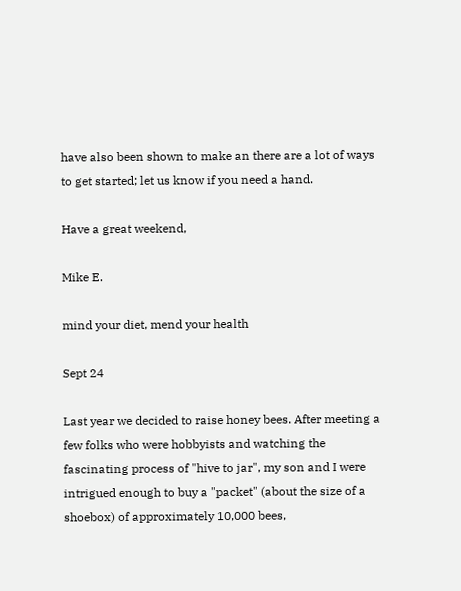have also been shown to make an there are a lot of ways to get started; let us know if you need a hand.

Have a great weekend,

Mike E.

mind your diet, mend your health

Sept 24

Last year we decided to raise honey bees. After meeting a few folks who were hobbyists and watching the fascinating process of "hive to jar", my son and I were intrigued enough to buy a "packet" (about the size of a shoebox) of approximately 10,000 bees,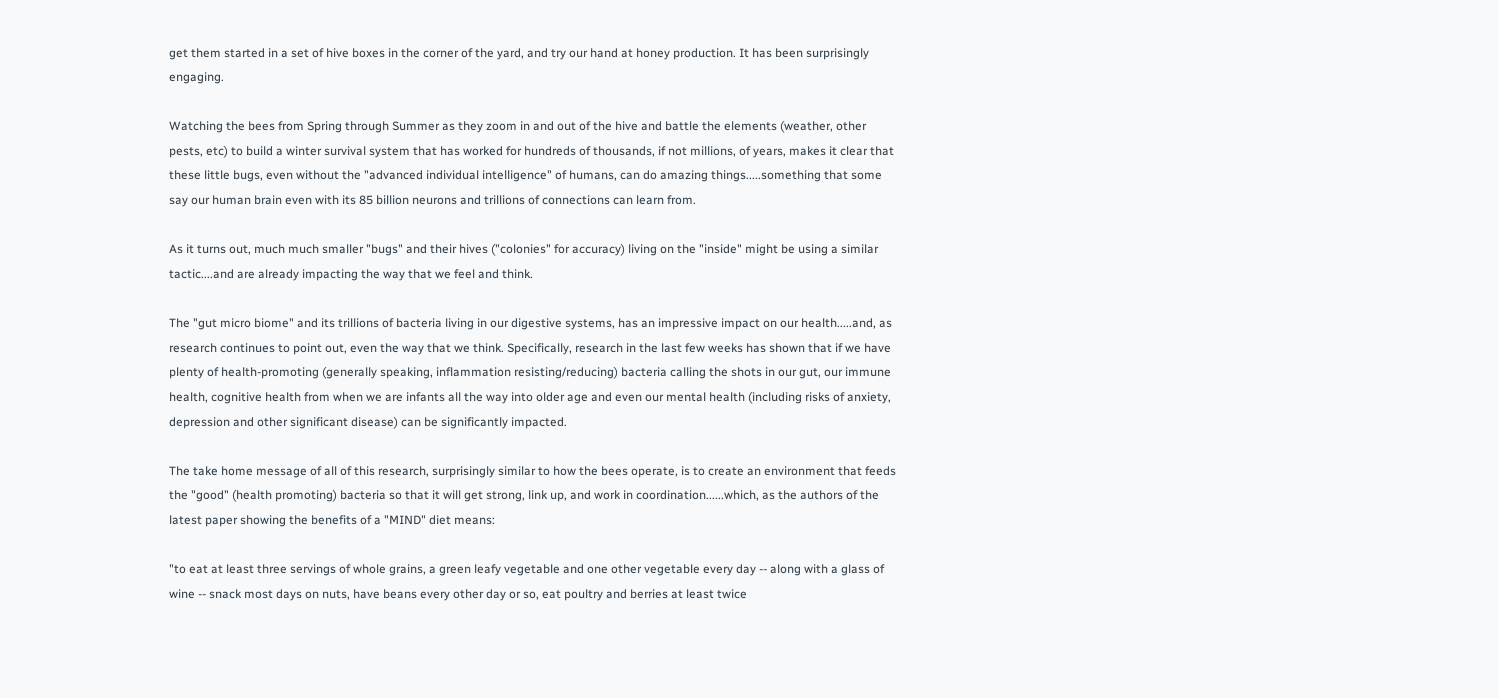get them started in a set of hive boxes in the corner of the yard, and try our hand at honey production. It has been surprisingly engaging.

Watching the bees from Spring through Summer as they zoom in and out of the hive and battle the elements (weather, other pests, etc) to build a winter survival system that has worked for hundreds of thousands, if not millions, of years, makes it clear that these little bugs, even without the "advanced individual intelligence" of humans, can do amazing things.....something that some say our human brain even with its 85 billion neurons and trillions of connections can learn from.

As it turns out, much much smaller "bugs" and their hives ("colonies" for accuracy) living on the "inside" might be using a similar tactic....and are already impacting the way that we feel and think.

The "gut micro biome" and its trillions of bacteria living in our digestive systems, has an impressive impact on our health.....and, as research continues to point out, even the way that we think. Specifically, research in the last few weeks has shown that if we have plenty of health-promoting (generally speaking, inflammation resisting/reducing) bacteria calling the shots in our gut, our immune health, cognitive health from when we are infants all the way into older age and even our mental health (including risks of anxiety, depression and other significant disease) can be significantly impacted.

The take home message of all of this research, surprisingly similar to how the bees operate, is to create an environment that feeds the "good" (health promoting) bacteria so that it will get strong, link up, and work in coordination......which, as the authors of the latest paper showing the benefits of a "MIND" diet means:

"to eat at least three servings of whole grains, a green leafy vegetable and one other vegetable every day -- along with a glass of wine -- snack most days on nuts, have beans every other day or so, eat poultry and berries at least twice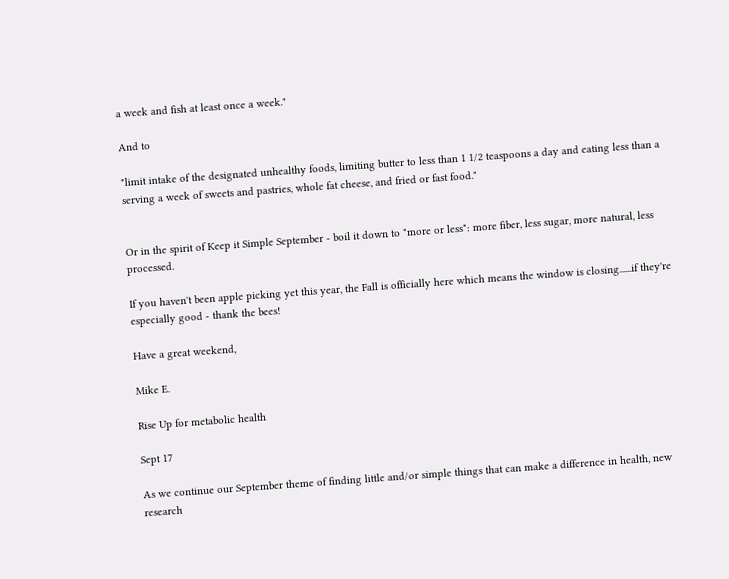a week and fish at least once a week."

And to

"limit intake of the designated unhealthy foods, limiting butter to less than 1 1/2 teaspoons a day and eating less than a serving a week of sweets and pastries, whole fat cheese, and fried or fast food."


Or in the spirit of Keep it Simple September - boil it down to "more or less": more fiber, less sugar, more natural, less processed.

If you haven't been apple picking yet this year, the Fall is officially here which means the window is closing......if they're especially good - thank the bees!

Have a great weekend,

Mike E.

Rise Up for metabolic health

Sept 17

As we continue our September theme of finding little and/or simple things that can make a difference in health, new research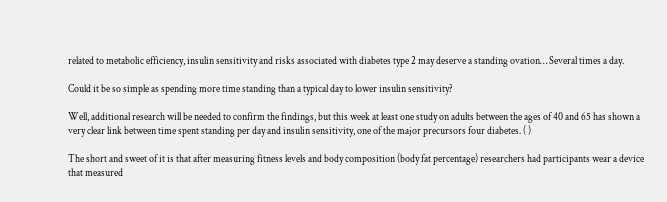related to metabolic efficiency, insulin sensitivity and risks associated with diabetes type 2 may deserve a standing ovation… Several times a day.

Could it be so simple as spending more time standing than a typical day to lower insulin sensitivity?

Well, additional research will be needed to confirm the findings, but this week at least one study on adults between the ages of 40 and 65 has shown a very clear link between time spent standing per day and insulin sensitivity, one of the major precursors four diabetes. ( )

The short and sweet of it is that after measuring fitness levels and body composition (body fat percentage) researchers had participants wear a device that measured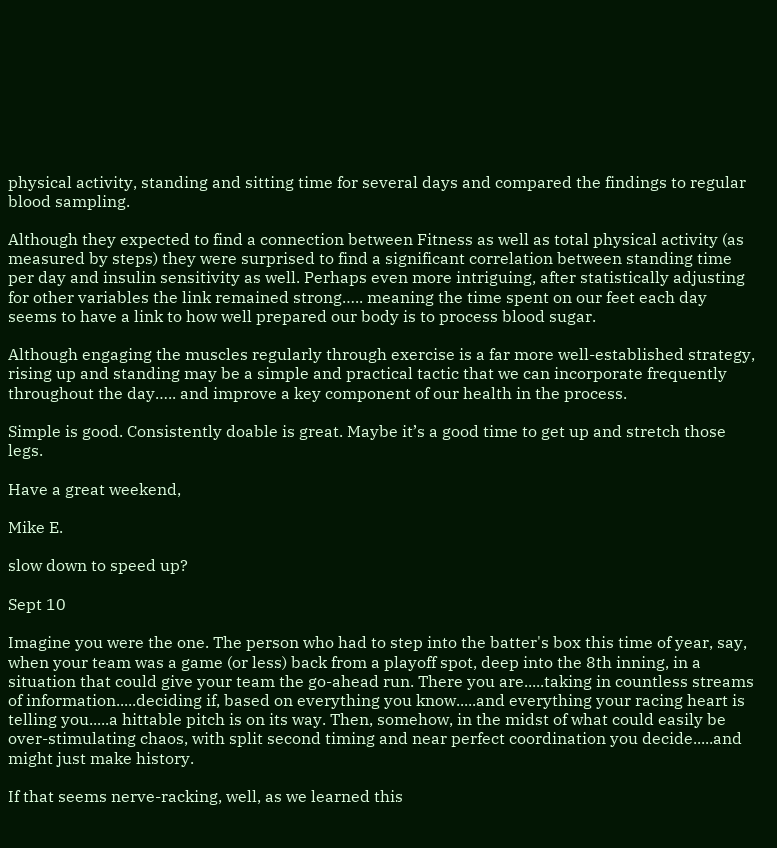physical activity, standing and sitting time for several days and compared the findings to regular blood sampling.

Although they expected to find a connection between Fitness as well as total physical activity (as measured by steps) they were surprised to find a significant correlation between standing time per day and insulin sensitivity as well. Perhaps even more intriguing, after statistically adjusting for other variables the link remained strong….. meaning the time spent on our feet each day seems to have a link to how well prepared our body is to process blood sugar.

Although engaging the muscles regularly through exercise is a far more well-established strategy, rising up and standing may be a simple and practical tactic that we can incorporate frequently throughout the day….. and improve a key component of our health in the process.

Simple is good. Consistently doable is great. Maybe it’s a good time to get up and stretch those legs.

Have a great weekend,

Mike E.

slow down to speed up?

Sept 10

Imagine you were the one. The person who had to step into the batter's box this time of year, say, when your team was a game (or less) back from a playoff spot, deep into the 8th inning, in a situation that could give your team the go-ahead run. There you are.....taking in countless streams of information.....deciding if, based on everything you know.....and everything your racing heart is telling you.....a hittable pitch is on its way. Then, somehow, in the midst of what could easily be over-stimulating chaos, with split second timing and near perfect coordination you decide.....and might just make history.

If that seems nerve-racking, well, as we learned this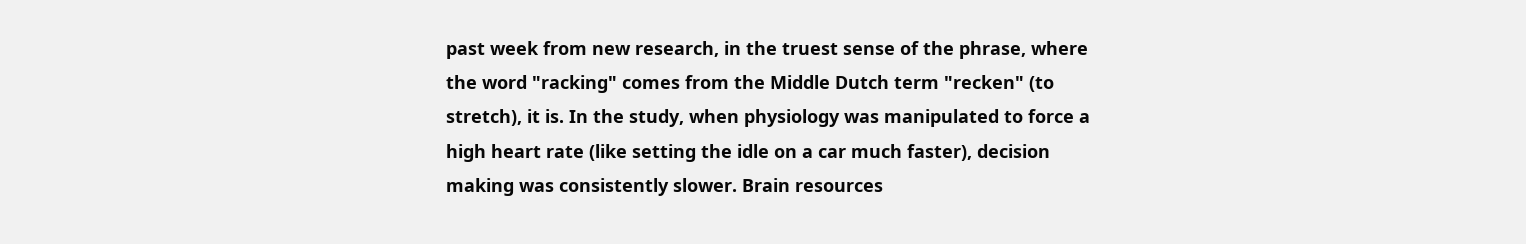past week from new research, in the truest sense of the phrase, where the word "racking" comes from the Middle Dutch term "recken" (to stretch), it is. In the study, when physiology was manipulated to force a high heart rate (like setting the idle on a car much faster), decision making was consistently slower. Brain resources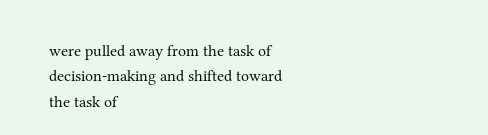were pulled away from the task of decision-making and shifted toward the task of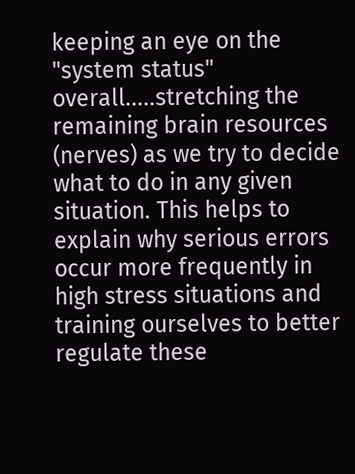keeping an eye on the "system status" overall.....stretching the remaining brain resources (nerves) as we try to decide what to do in any given situation. This helps to explain why serious errors occur more frequently in high stress situations and training ourselves to better regulate these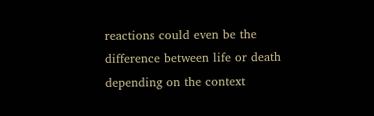reactions could even be the difference between life or death depending on the context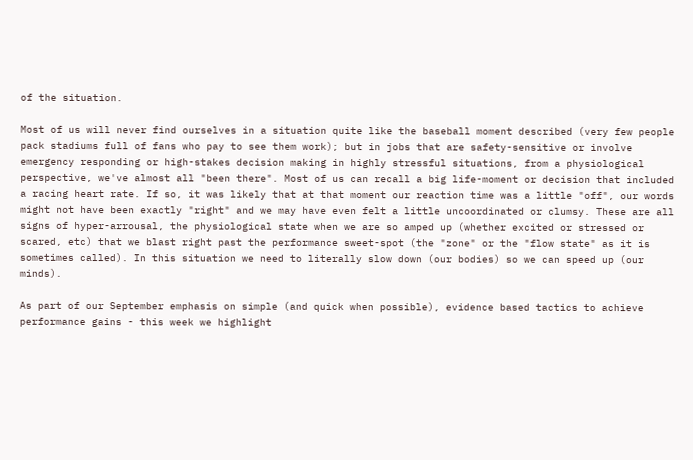of the situation.

Most of us will never find ourselves in a situation quite like the baseball moment described (very few people pack stadiums full of fans who pay to see them work); but in jobs that are safety-sensitive or involve emergency responding or high-stakes decision making in highly stressful situations, from a physiological perspective, we've almost all "been there". Most of us can recall a big life-moment or decision that included a racing heart rate. If so, it was likely that at that moment our reaction time was a little "off", our words might not have been exactly "right" and we may have even felt a little uncoordinated or clumsy. These are all signs of hyper-arrousal, the physiological state when we are so amped up (whether excited or stressed or scared, etc) that we blast right past the performance sweet-spot (the "zone" or the "flow state" as it is sometimes called). In this situation we need to literally slow down (our bodies) so we can speed up (our minds).

As part of our September emphasis on simple (and quick when possible), evidence based tactics to achieve performance gains - this week we highlight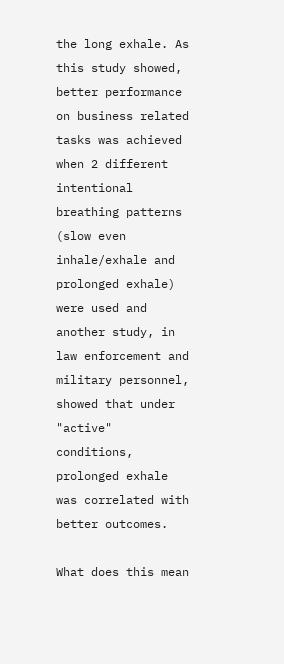the long exhale. As this study showed, better performance on business related tasks was achieved when 2 different intentional breathing patterns (slow even inhale/exhale and prolonged exhale) were used and another study, in law enforcement and military personnel, showed that under "active" conditions, prolonged exhale was correlated with better outcomes.

What does this mean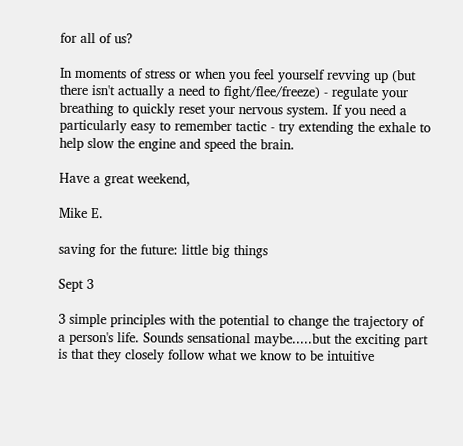for all of us?

In moments of stress or when you feel yourself revving up (but there isn't actually a need to fight/flee/freeze) - regulate your breathing to quickly reset your nervous system. If you need a particularly easy to remember tactic - try extending the exhale to help slow the engine and speed the brain.

Have a great weekend,

Mike E.

saving for the future: little big things

Sept 3

3 simple principles with the potential to change the trajectory of a person's life. Sounds sensational maybe.....but the exciting part is that they closely follow what we know to be intuitive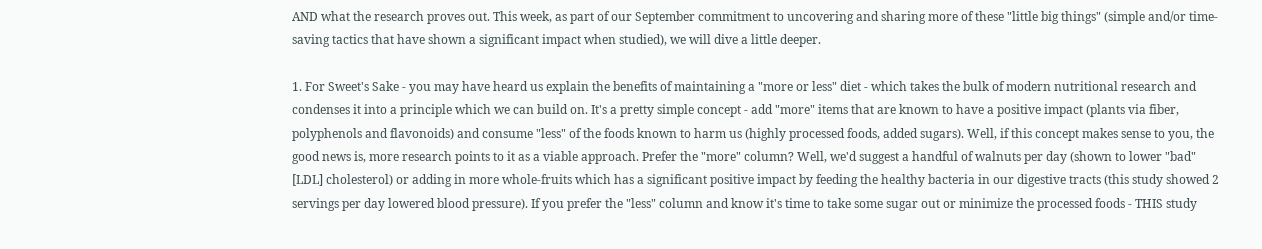AND what the research proves out. This week, as part of our September commitment to uncovering and sharing more of these "little big things" (simple and/or time-saving tactics that have shown a significant impact when studied), we will dive a little deeper.

1. For Sweet's Sake - you may have heard us explain the benefits of maintaining a "more or less" diet - which takes the bulk of modern nutritional research and condenses it into a principle which we can build on. It's a pretty simple concept - add "more" items that are known to have a positive impact (plants via fiber, polyphenols and flavonoids) and consume "less" of the foods known to harm us (highly processed foods, added sugars). Well, if this concept makes sense to you, the good news is, more research points to it as a viable approach. Prefer the "more" column? Well, we'd suggest a handful of walnuts per day (shown to lower "bad" [LDL] cholesterol) or adding in more whole-fruits which has a significant positive impact by feeding the healthy bacteria in our digestive tracts (this study showed 2 servings per day lowered blood pressure). If you prefer the "less" column and know it's time to take some sugar out or minimize the processed foods - THIS study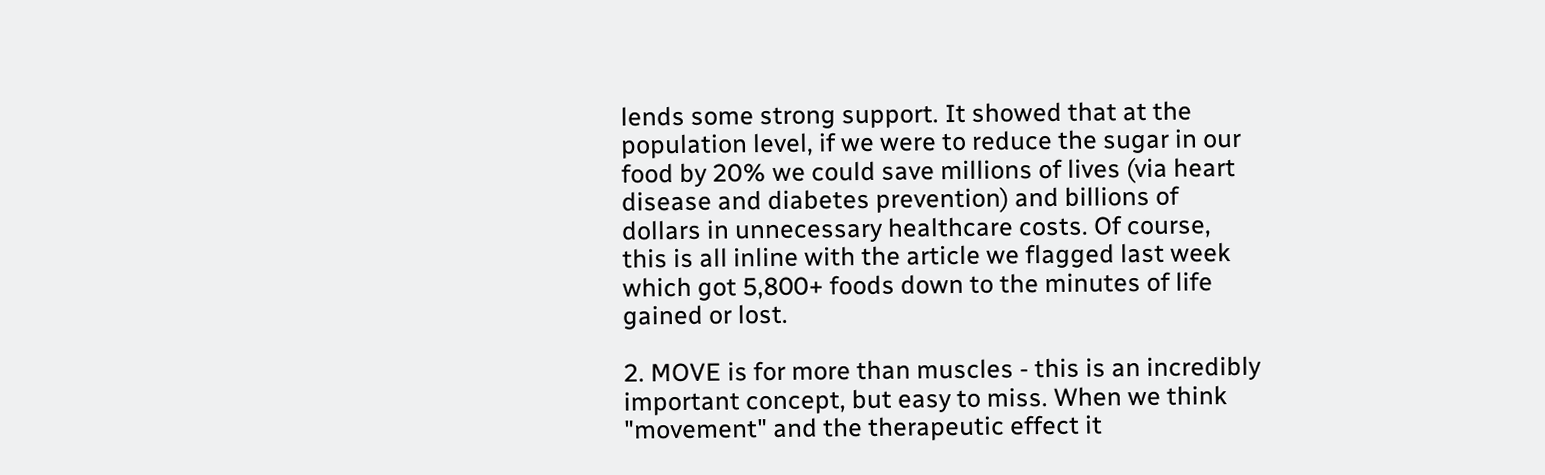lends some strong support. It showed that at the population level, if we were to reduce the sugar in our food by 20% we could save millions of lives (via heart disease and diabetes prevention) and billions of dollars in unnecessary healthcare costs. Of course, this is all inline with the article we flagged last week which got 5,800+ foods down to the minutes of life gained or lost.

2. MOVE is for more than muscles - this is an incredibly important concept, but easy to miss. When we think "movement" and the therapeutic effect it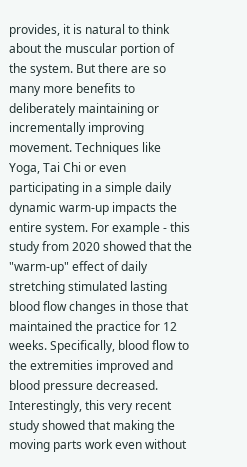provides, it is natural to think about the muscular portion of the system. But there are so many more benefits to deliberately maintaining or incrementally improving movement. Techniques like Yoga, Tai Chi or even participating in a simple daily dynamic warm-up impacts the entire system. For example - this study from 2020 showed that the "warm-up" effect of daily stretching stimulated lasting blood flow changes in those that maintained the practice for 12 weeks. Specifically, blood flow to the extremities improved and blood pressure decreased. Interestingly, this very recent study showed that making the moving parts work even without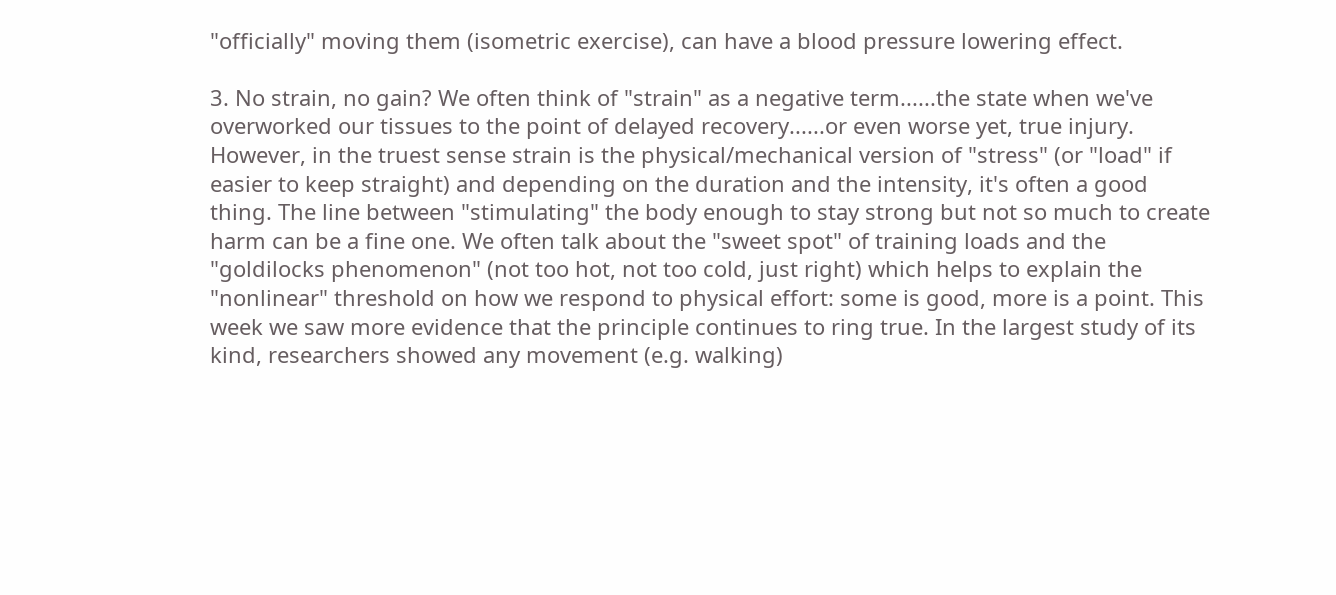"officially" moving them (isometric exercise), can have a blood pressure lowering effect.

3. No strain, no gain? We often think of "strain" as a negative term......the state when we've overworked our tissues to the point of delayed recovery......or even worse yet, true injury. However, in the truest sense strain is the physical/mechanical version of "stress" (or "load" if easier to keep straight) and depending on the duration and the intensity, it's often a good thing. The line between "stimulating" the body enough to stay strong but not so much to create harm can be a fine one. We often talk about the "sweet spot" of training loads and the "goldilocks phenomenon" (not too hot, not too cold, just right) which helps to explain the "nonlinear" threshold on how we respond to physical effort: some is good, more is a point. This week we saw more evidence that the principle continues to ring true. In the largest study of its kind, researchers showed any movement (e.g. walking)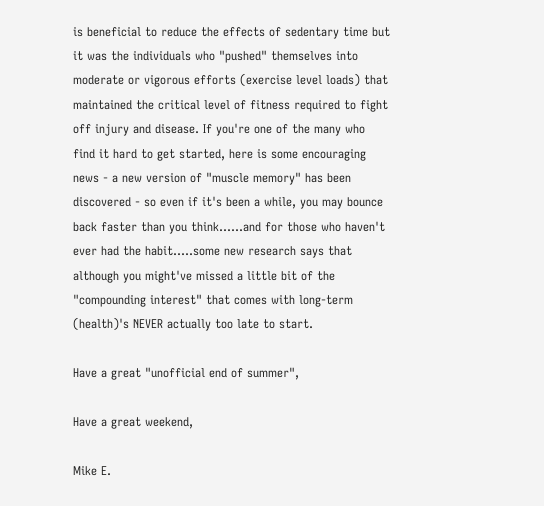is beneficial to reduce the effects of sedentary time but it was the individuals who "pushed" themselves into moderate or vigorous efforts (exercise level loads) that maintained the critical level of fitness required to fight off injury and disease. If you're one of the many who find it hard to get started, here is some encouraging news - a new version of "muscle memory" has been discovered - so even if it's been a while, you may bounce back faster than you think......and for those who haven't ever had the habit.....some new research says that although you might've missed a little bit of the "compounding interest" that comes with long-term (health)'s NEVER actually too late to start.

Have a great "unofficial end of summer",

Have a great weekend,

Mike E.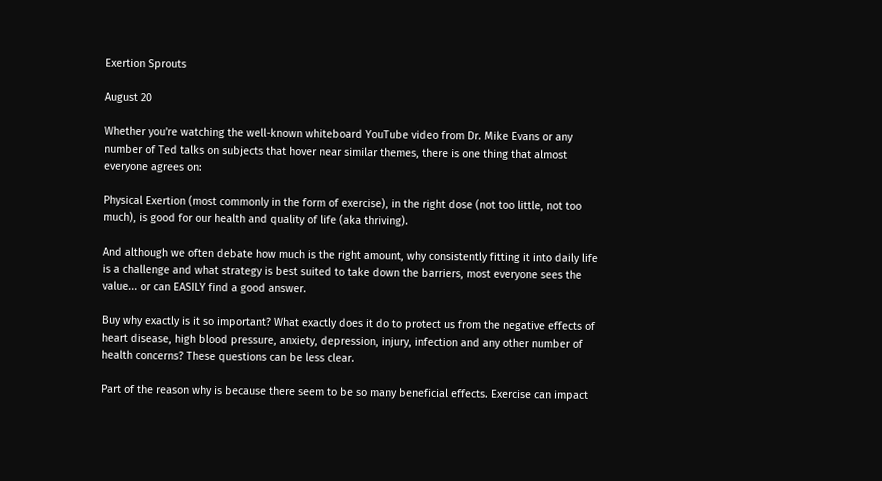Exertion Sprouts

August 20

Whether you're watching the well-known whiteboard YouTube video from Dr. Mike Evans or any number of Ted talks on subjects that hover near similar themes, there is one thing that almost everyone agrees on:

Physical Exertion (most commonly in the form of exercise), in the right dose (not too little, not too much), is good for our health and quality of life (aka thriving).

And although we often debate how much is the right amount, why consistently fitting it into daily life is a challenge and what strategy is best suited to take down the barriers, most everyone sees the value... or can EASILY find a good answer.

Buy why exactly is it so important? What exactly does it do to protect us from the negative effects of heart disease, high blood pressure, anxiety, depression, injury, infection and any other number of health concerns? These questions can be less clear.

Part of the reason why is because there seem to be so many beneficial effects. Exercise can impact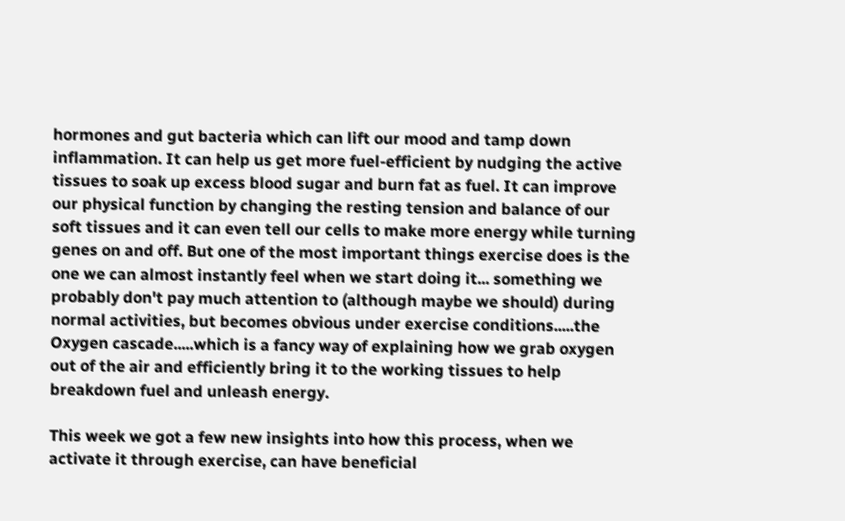hormones and gut bacteria which can lift our mood and tamp down inflammation. It can help us get more fuel-efficient by nudging the active tissues to soak up excess blood sugar and burn fat as fuel. It can improve our physical function by changing the resting tension and balance of our soft tissues and it can even tell our cells to make more energy while turning genes on and off. But one of the most important things exercise does is the one we can almost instantly feel when we start doing it... something we probably don't pay much attention to (although maybe we should) during normal activities, but becomes obvious under exercise conditions.....the Oxygen cascade.....which is a fancy way of explaining how we grab oxygen out of the air and efficiently bring it to the working tissues to help breakdown fuel and unleash energy.

This week we got a few new insights into how this process, when we activate it through exercise, can have beneficial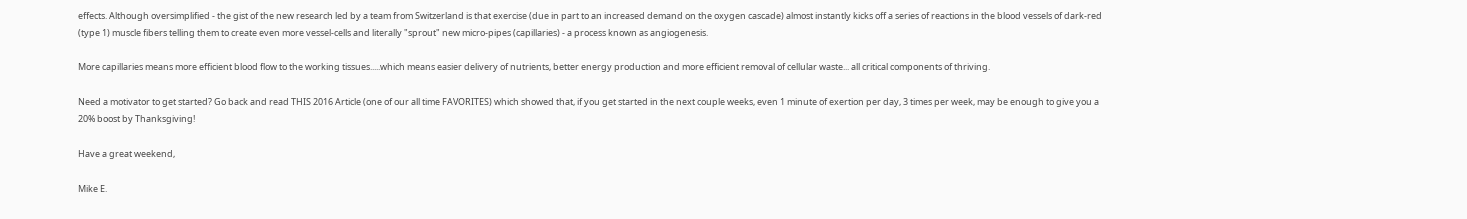effects. Although oversimplified - the gist of the new research led by a team from Switzerland is that exercise (due in part to an increased demand on the oxygen cascade) almost instantly kicks off a series of reactions in the blood vessels of dark-red (type 1) muscle fibers telling them to create even more vessel-cells and literally "sprout" new micro-pipes (capillaries) - a process known as angiogenesis.

More capillaries means more efficient blood flow to the working tissues.....which means easier delivery of nutrients, better energy production and more efficient removal of cellular waste... all critical components of thriving.

Need a motivator to get started? Go back and read THIS 2016 Article (one of our all time FAVORITES) which showed that, if you get started in the next couple weeks, even 1 minute of exertion per day, 3 times per week, may be enough to give you a 20% boost by Thanksgiving!

Have a great weekend,

Mike E.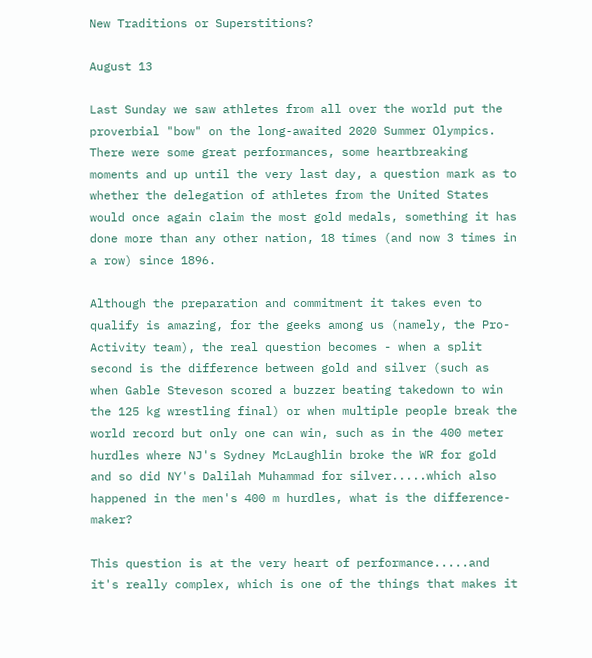New Traditions or Superstitions?

August 13

Last Sunday we saw athletes from all over the world put the proverbial "bow" on the long-awaited 2020 Summer Olympics. There were some great performances, some heartbreaking moments and up until the very last day, a question mark as to whether the delegation of athletes from the United States would once again claim the most gold medals, something it has done more than any other nation, 18 times (and now 3 times in a row) since 1896.

Although the preparation and commitment it takes even to qualify is amazing, for the geeks among us (namely, the Pro-Activity team), the real question becomes - when a split second is the difference between gold and silver (such as when Gable Steveson scored a buzzer beating takedown to win the 125 kg wrestling final) or when multiple people break the world record but only one can win, such as in the 400 meter hurdles where NJ's Sydney McLaughlin broke the WR for gold and so did NY's Dalilah Muhammad for silver.....which also happened in the men's 400 m hurdles, what is the difference-maker?

This question is at the very heart of performance.....and it's really complex, which is one of the things that makes it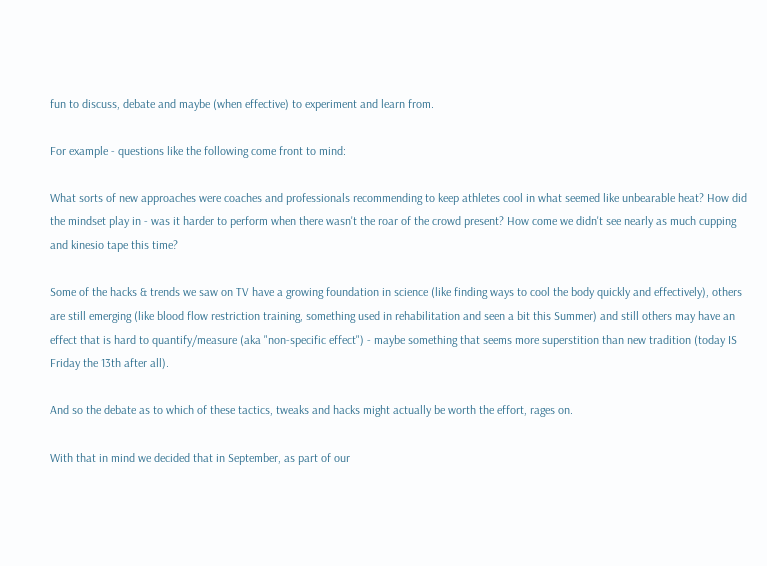fun to discuss, debate and maybe (when effective) to experiment and learn from.

For example - questions like the following come front to mind:

What sorts of new approaches were coaches and professionals recommending to keep athletes cool in what seemed like unbearable heat? How did the mindset play in - was it harder to perform when there wasn't the roar of the crowd present? How come we didn't see nearly as much cupping and kinesio tape this time?

Some of the hacks & trends we saw on TV have a growing foundation in science (like finding ways to cool the body quickly and effectively), others are still emerging (like blood flow restriction training, something used in rehabilitation and seen a bit this Summer) and still others may have an effect that is hard to quantify/measure (aka "non-specific effect") - maybe something that seems more superstition than new tradition (today IS Friday the 13th after all).

And so the debate as to which of these tactics, tweaks and hacks might actually be worth the effort, rages on.

With that in mind we decided that in September, as part of our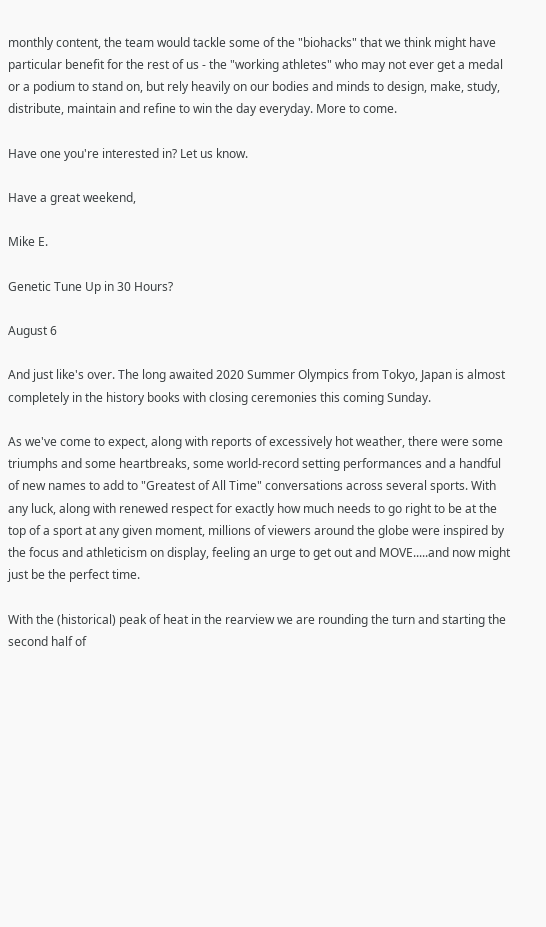monthly content, the team would tackle some of the "biohacks" that we think might have particular benefit for the rest of us - the "working athletes" who may not ever get a medal or a podium to stand on, but rely heavily on our bodies and minds to design, make, study, distribute, maintain and refine to win the day everyday. More to come.

Have one you're interested in? Let us know.

Have a great weekend,

Mike E.

Genetic Tune Up in 30 Hours?

August 6

And just like's over. The long awaited 2020 Summer Olympics from Tokyo, Japan is almost completely in the history books with closing ceremonies this coming Sunday.

As we've come to expect, along with reports of excessively hot weather, there were some triumphs and some heartbreaks, some world-record setting performances and a handful of new names to add to "Greatest of All Time" conversations across several sports. With any luck, along with renewed respect for exactly how much needs to go right to be at the top of a sport at any given moment, millions of viewers around the globe were inspired by the focus and athleticism on display, feeling an urge to get out and MOVE.....and now might just be the perfect time.

With the (historical) peak of heat in the rearview we are rounding the turn and starting the second half of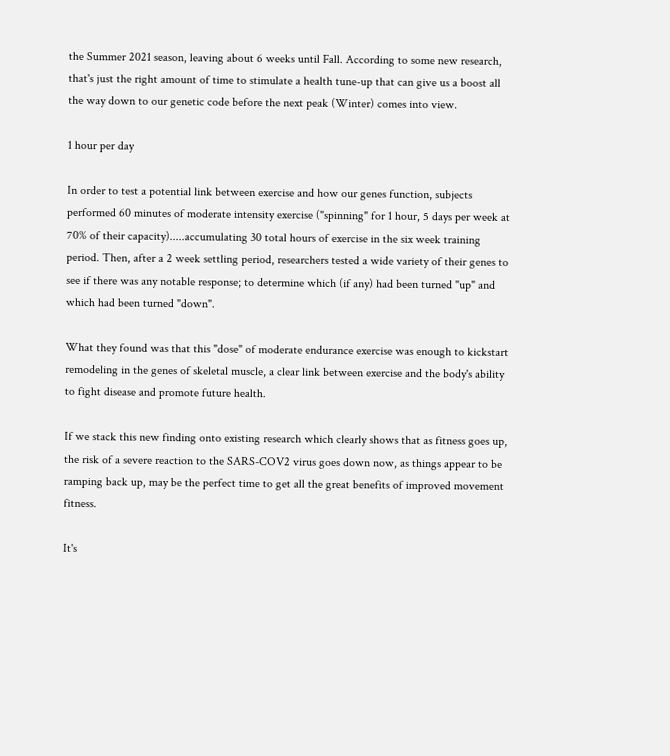the Summer 2021 season, leaving about 6 weeks until Fall. According to some new research, that's just the right amount of time to stimulate a health tune-up that can give us a boost all the way down to our genetic code before the next peak (Winter) comes into view.

1 hour per day

In order to test a potential link between exercise and how our genes function, subjects performed 60 minutes of moderate intensity exercise ("spinning" for 1 hour, 5 days per week at 70% of their capacity).....accumulating 30 total hours of exercise in the six week training period. Then, after a 2 week settling period, researchers tested a wide variety of their genes to see if there was any notable response; to determine which (if any) had been turned "up" and which had been turned "down".

What they found was that this "dose" of moderate endurance exercise was enough to kickstart remodeling in the genes of skeletal muscle, a clear link between exercise and the body's ability to fight disease and promote future health.

If we stack this new finding onto existing research which clearly shows that as fitness goes up, the risk of a severe reaction to the SARS-COV2 virus goes down now, as things appear to be ramping back up, may be the perfect time to get all the great benefits of improved movement fitness.

It's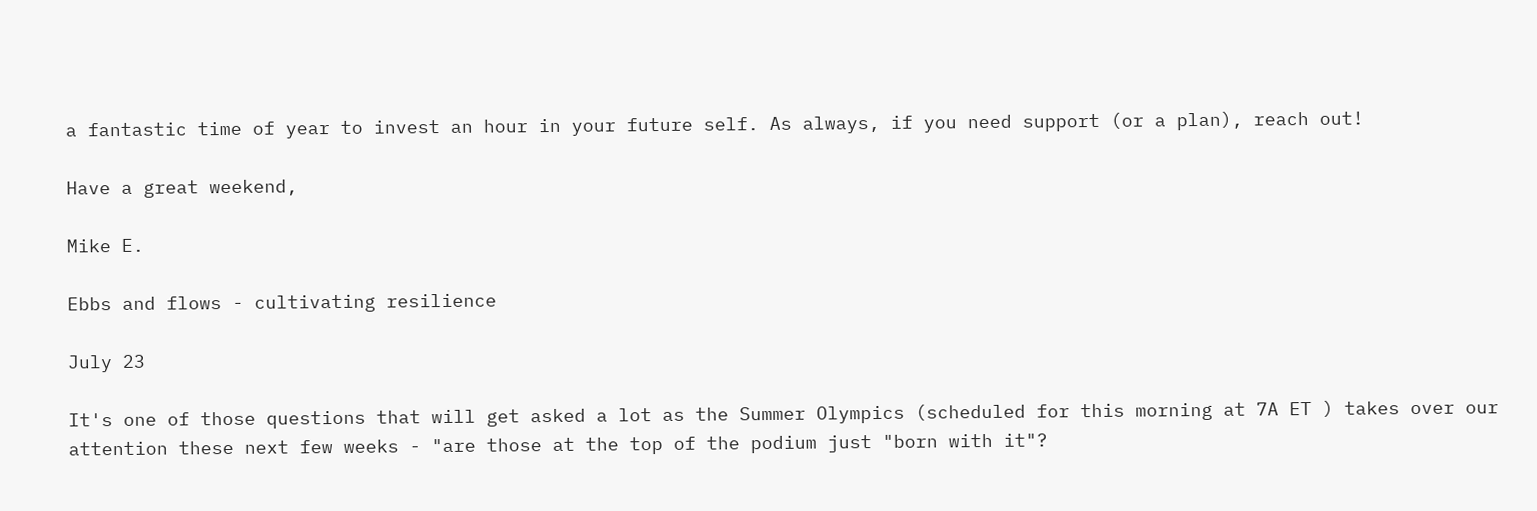a fantastic time of year to invest an hour in your future self. As always, if you need support (or a plan), reach out!

Have a great weekend,

Mike E.

Ebbs and flows - cultivating resilience

July 23

It's one of those questions that will get asked a lot as the Summer Olympics (scheduled for this morning at 7A ET ) takes over our attention these next few weeks - "are those at the top of the podium just "born with it"?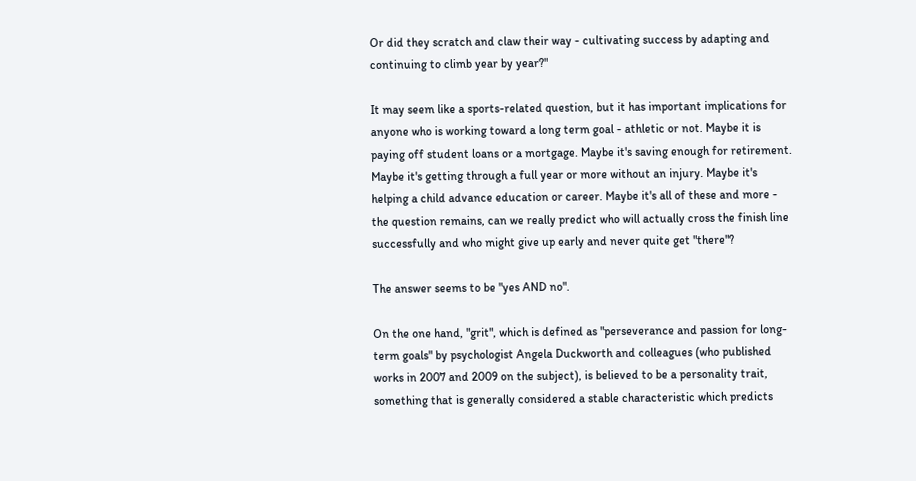Or did they scratch and claw their way - cultivating success by adapting and continuing to climb year by year?"

It may seem like a sports-related question, but it has important implications for anyone who is working toward a long term goal - athletic or not. Maybe it is paying off student loans or a mortgage. Maybe it's saving enough for retirement. Maybe it's getting through a full year or more without an injury. Maybe it's helping a child advance education or career. Maybe it's all of these and more - the question remains, can we really predict who will actually cross the finish line successfully and who might give up early and never quite get "there"?

The answer seems to be "yes AND no".

On the one hand, "grit", which is defined as "perseverance and passion for long-term goals" by psychologist Angela Duckworth and colleagues (who published works in 2007 and 2009 on the subject), is believed to be a personality trait, something that is generally considered a stable characteristic which predicts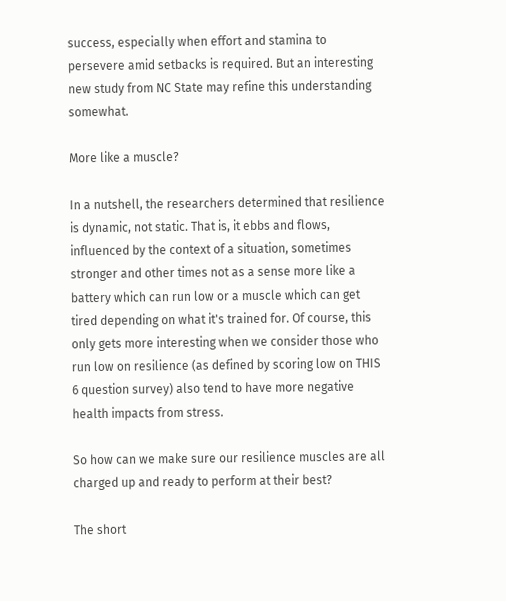success, especially when effort and stamina to persevere amid setbacks is required. But an interesting new study from NC State may refine this understanding somewhat.

More like a muscle?

In a nutshell, the researchers determined that resilience is dynamic, not static. That is, it ebbs and flows, influenced by the context of a situation, sometimes stronger and other times not as a sense more like a battery which can run low or a muscle which can get tired depending on what it's trained for. Of course, this only gets more interesting when we consider those who run low on resilience (as defined by scoring low on THIS 6 question survey) also tend to have more negative health impacts from stress.

So how can we make sure our resilience muscles are all charged up and ready to perform at their best?

The short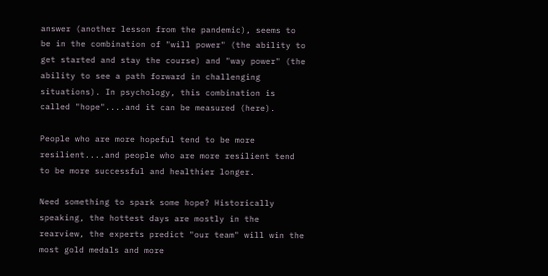answer (another lesson from the pandemic), seems to be in the combination of "will power" (the ability to get started and stay the course) and "way power" (the ability to see a path forward in challenging situations). In psychology, this combination is called "hope"....and it can be measured (here).

People who are more hopeful tend to be more resilient....and people who are more resilient tend to be more successful and healthier longer.

Need something to spark some hope? Historically speaking, the hottest days are mostly in the rearview, the experts predict "our team" will win the most gold medals and more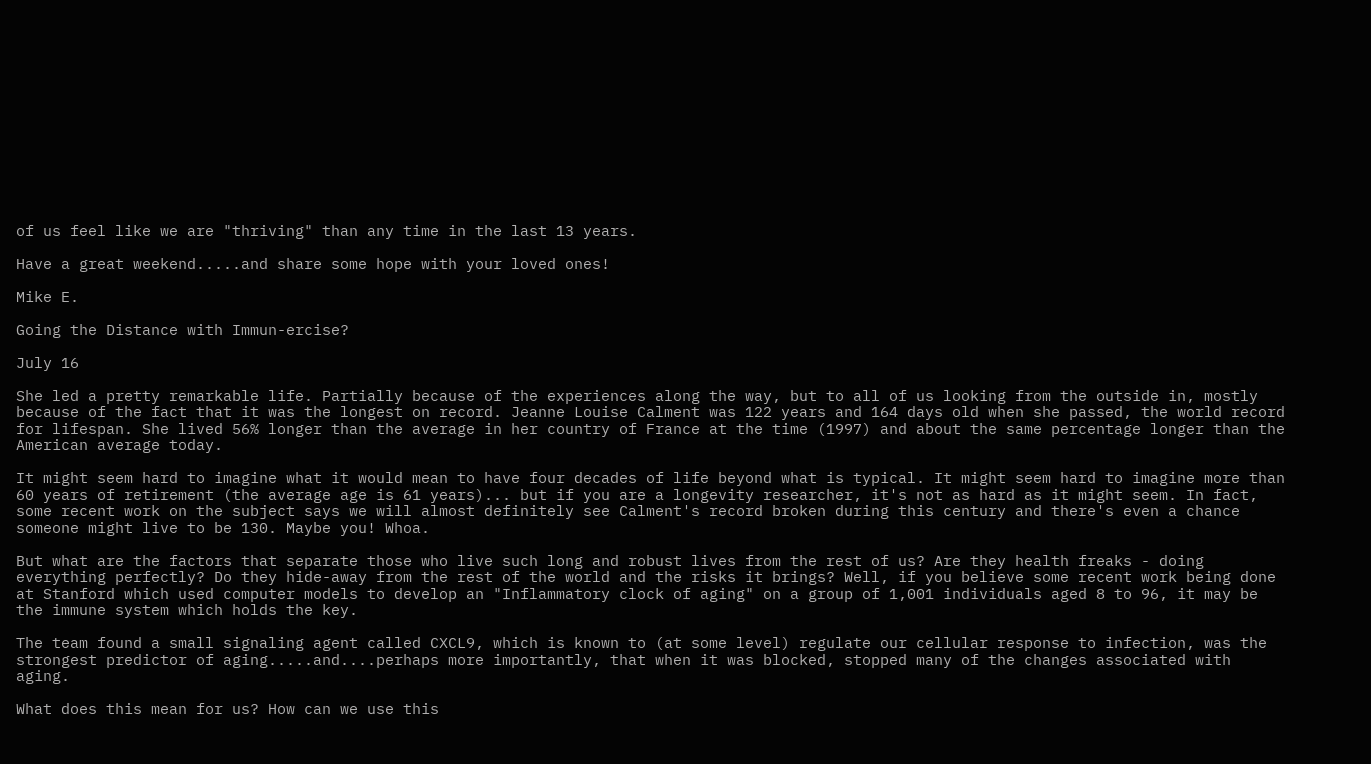of us feel like we are "thriving" than any time in the last 13 years.

Have a great weekend.....and share some hope with your loved ones!

Mike E.

Going the Distance with Immun-ercise?

July 16

She led a pretty remarkable life. Partially because of the experiences along the way, but to all of us looking from the outside in, mostly because of the fact that it was the longest on record. Jeanne Louise Calment was 122 years and 164 days old when she passed, the world record for lifespan. She lived 56% longer than the average in her country of France at the time (1997) and about the same percentage longer than the American average today.

It might seem hard to imagine what it would mean to have four decades of life beyond what is typical. It might seem hard to imagine more than 60 years of retirement (the average age is 61 years)... but if you are a longevity researcher, it's not as hard as it might seem. In fact, some recent work on the subject says we will almost definitely see Calment's record broken during this century and there's even a chance someone might live to be 130. Maybe you! Whoa.

But what are the factors that separate those who live such long and robust lives from the rest of us? Are they health freaks - doing everything perfectly? Do they hide-away from the rest of the world and the risks it brings? Well, if you believe some recent work being done at Stanford which used computer models to develop an "Inflammatory clock of aging" on a group of 1,001 individuals aged 8 to 96, it may be the immune system which holds the key.

The team found a small signaling agent called CXCL9, which is known to (at some level) regulate our cellular response to infection, was the strongest predictor of aging.....and....perhaps more importantly, that when it was blocked, stopped many of the changes associated with aging.

What does this mean for us? How can we use this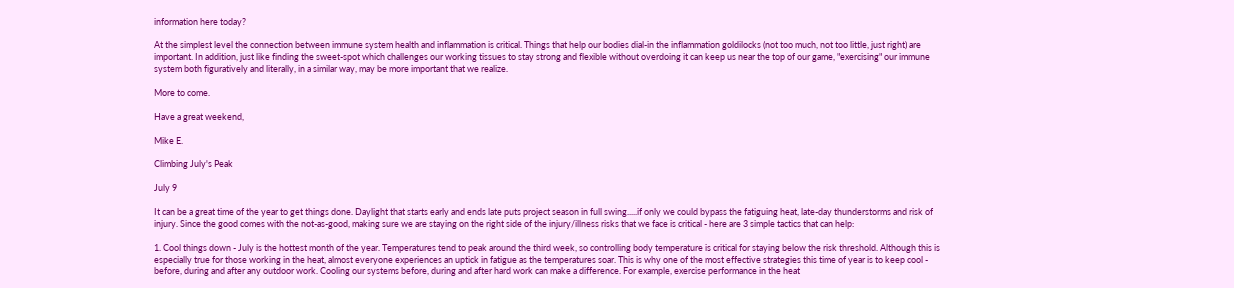information here today?

At the simplest level the connection between immune system health and inflammation is critical. Things that help our bodies dial-in the inflammation goldilocks (not too much, not too little, just right) are important. In addition, just like finding the sweet-spot which challenges our working tissues to stay strong and flexible without overdoing it can keep us near the top of our game, "exercising" our immune system both figuratively and literally, in a similar way, may be more important that we realize.

More to come.

Have a great weekend,

Mike E.

Climbing July's Peak

July 9

It can be a great time of the year to get things done. Daylight that starts early and ends late puts project season in full swing.....if only we could bypass the fatiguing heat, late-day thunderstorms and risk of injury. Since the good comes with the not-as-good, making sure we are staying on the right side of the injury/illness risks that we face is critical - here are 3 simple tactics that can help:

1. Cool things down - July is the hottest month of the year. Temperatures tend to peak around the third week, so controlling body temperature is critical for staying below the risk threshold. Although this is especially true for those working in the heat, almost everyone experiences an uptick in fatigue as the temperatures soar. This is why one of the most effective strategies this time of year is to keep cool - before, during and after any outdoor work. Cooling our systems before, during and after hard work can make a difference. For example, exercise performance in the heat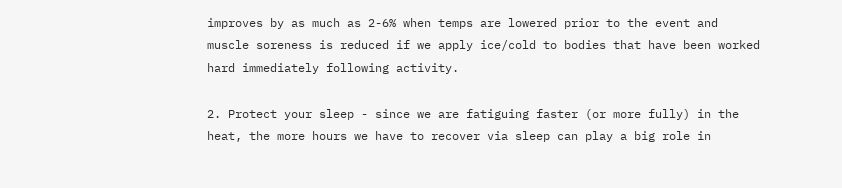improves by as much as 2-6% when temps are lowered prior to the event and muscle soreness is reduced if we apply ice/cold to bodies that have been worked hard immediately following activity.

2. Protect your sleep - since we are fatiguing faster (or more fully) in the heat, the more hours we have to recover via sleep can play a big role in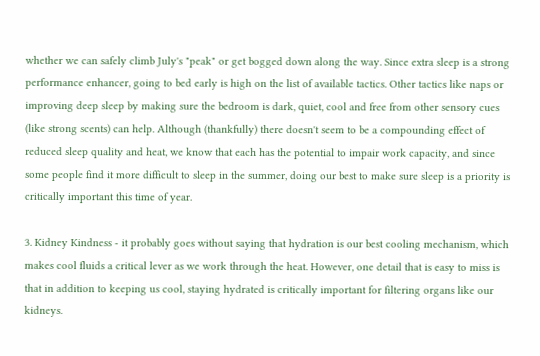whether we can safely climb July's "peak" or get bogged down along the way. Since extra sleep is a strong performance enhancer, going to bed early is high on the list of available tactics. Other tactics like naps or improving deep sleep by making sure the bedroom is dark, quiet, cool and free from other sensory cues (like strong scents) can help. Although (thankfully) there doesn't seem to be a compounding effect of reduced sleep quality and heat, we know that each has the potential to impair work capacity, and since some people find it more difficult to sleep in the summer, doing our best to make sure sleep is a priority is critically important this time of year.

3. Kidney Kindness - it probably goes without saying that hydration is our best cooling mechanism, which makes cool fluids a critical lever as we work through the heat. However, one detail that is easy to miss is that in addition to keeping us cool, staying hydrated is critically important for filtering organs like our kidneys.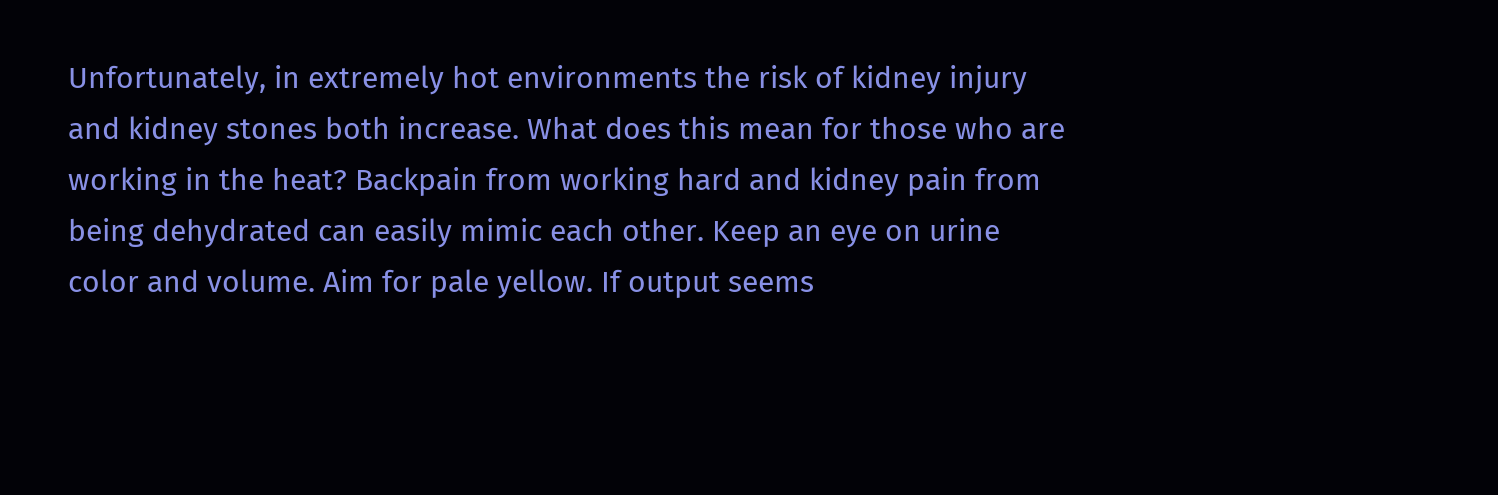Unfortunately, in extremely hot environments the risk of kidney injury and kidney stones both increase. What does this mean for those who are working in the heat? Backpain from working hard and kidney pain from being dehydrated can easily mimic each other. Keep an eye on urine color and volume. Aim for pale yellow. If output seems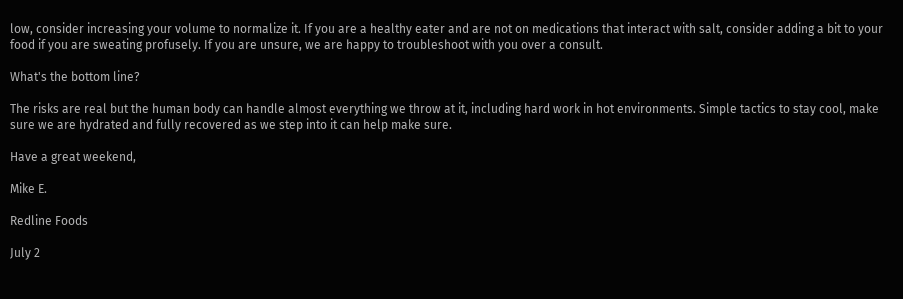low, consider increasing your volume to normalize it. If you are a healthy eater and are not on medications that interact with salt, consider adding a bit to your food if you are sweating profusely. If you are unsure, we are happy to troubleshoot with you over a consult.

What's the bottom line?

The risks are real but the human body can handle almost everything we throw at it, including hard work in hot environments. Simple tactics to stay cool, make sure we are hydrated and fully recovered as we step into it can help make sure.

Have a great weekend,

Mike E.

Redline Foods

July 2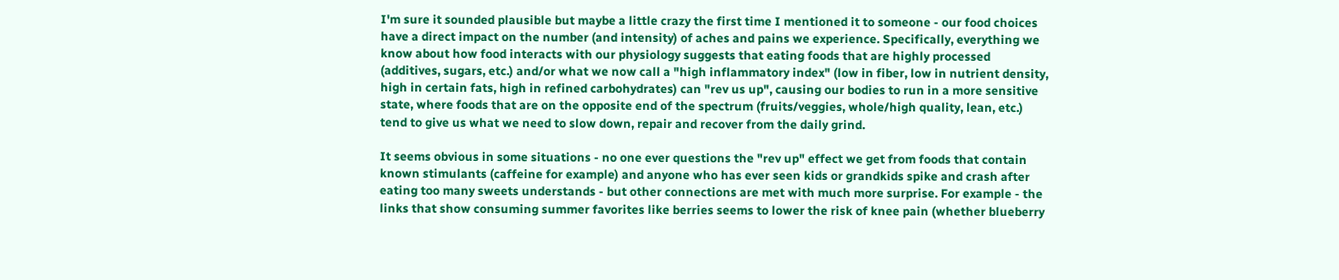I'm sure it sounded plausible but maybe a little crazy the first time I mentioned it to someone - our food choices have a direct impact on the number (and intensity) of aches and pains we experience. Specifically, everything we know about how food interacts with our physiology suggests that eating foods that are highly processed (additives, sugars, etc.) and/or what we now call a "high inflammatory index" (low in fiber, low in nutrient density, high in certain fats, high in refined carbohydrates) can "rev us up", causing our bodies to run in a more sensitive state, where foods that are on the opposite end of the spectrum (fruits/veggies, whole/high quality, lean, etc.) tend to give us what we need to slow down, repair and recover from the daily grind.

It seems obvious in some situations - no one ever questions the "rev up" effect we get from foods that contain known stimulants (caffeine for example) and anyone who has ever seen kids or grandkids spike and crash after eating too many sweets understands - but other connections are met with much more surprise. For example - the links that show consuming summer favorites like berries seems to lower the risk of knee pain (whether blueberry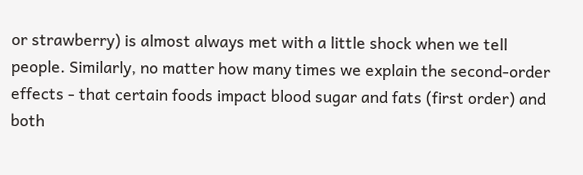or strawberry) is almost always met with a little shock when we tell people. Similarly, no matter how many times we explain the second-order effects - that certain foods impact blood sugar and fats (first order) and both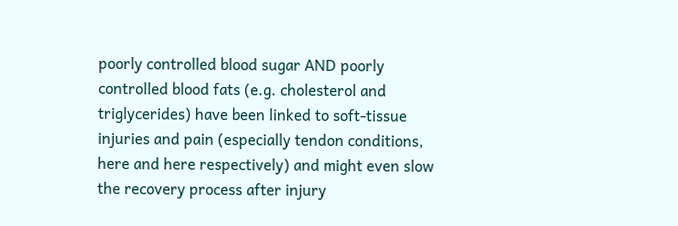poorly controlled blood sugar AND poorly controlled blood fats (e.g. cholesterol and triglycerides) have been linked to soft-tissue injuries and pain (especially tendon conditions, here and here respectively) and might even slow the recovery process after injury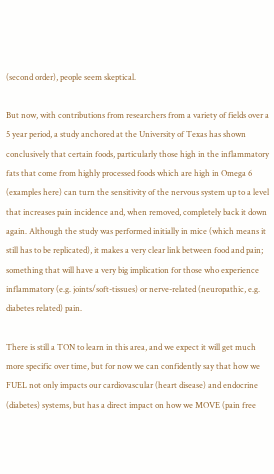(second order), people seem skeptical.

But now, with contributions from researchers from a variety of fields over a 5 year period, a study anchored at the University of Texas has shown conclusively that certain foods, particularly those high in the inflammatory fats that come from highly processed foods which are high in Omega 6 (examples here) can turn the sensitivity of the nervous system up to a level that increases pain incidence and, when removed, completely back it down again. Although the study was performed initially in mice (which means it still has to be replicated), it makes a very clear link between food and pain; something that will have a very big implication for those who experience inflammatory (e.g. joints/soft-tissues) or nerve-related (neuropathic, e.g. diabetes related) pain.

There is still a TON to learn in this area, and we expect it will get much more specific over time, but for now we can confidently say that how we FUEL not only impacts our cardiovascular (heart disease) and endocrine (diabetes) systems, but has a direct impact on how we MOVE (pain free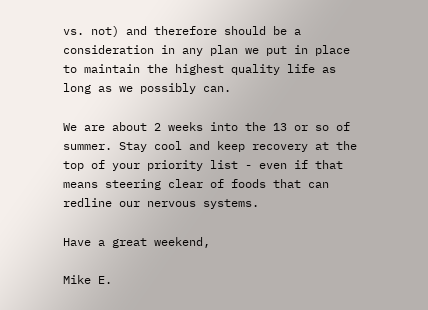vs. not) and therefore should be a consideration in any plan we put in place to maintain the highest quality life as long as we possibly can.

We are about 2 weeks into the 13 or so of summer. Stay cool and keep recovery at the top of your priority list - even if that means steering clear of foods that can redline our nervous systems.

Have a great weekend,

Mike E.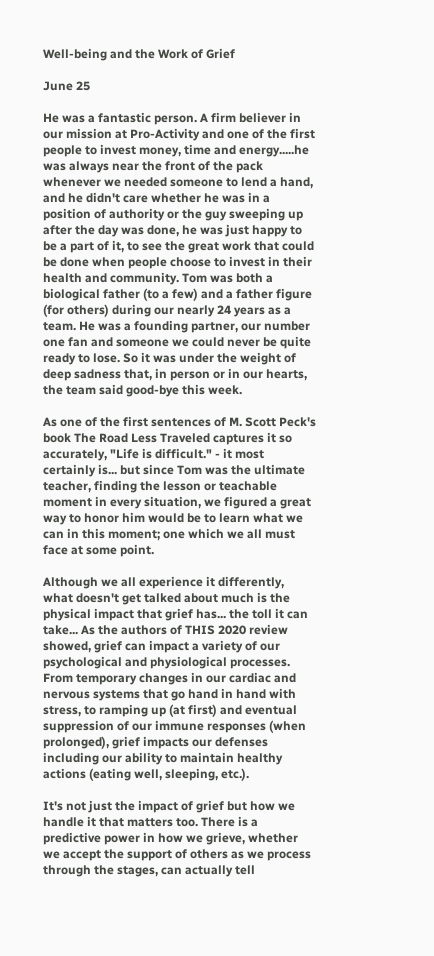Well-being and the Work of Grief

June 25

He was a fantastic person. A firm believer in our mission at Pro-Activity and one of the first people to invest money, time and energy.....he was always near the front of the pack whenever we needed someone to lend a hand, and he didn't care whether he was in a position of authority or the guy sweeping up after the day was done, he was just happy to be a part of it, to see the great work that could be done when people choose to invest in their health and community. Tom was both a biological father (to a few) and a father figure (for others) during our nearly 24 years as a team. He was a founding partner, our number one fan and someone we could never be quite ready to lose. So it was under the weight of deep sadness that, in person or in our hearts, the team said good-bye this week.

As one of the first sentences of M. Scott Peck's book The Road Less Traveled captures it so accurately, "Life is difficult." - it most certainly is... but since Tom was the ultimate teacher, finding the lesson or teachable moment in every situation, we figured a great way to honor him would be to learn what we can in this moment; one which we all must face at some point.

Although we all experience it differently, what doesn't get talked about much is the physical impact that grief has... the toll it can take... As the authors of THIS 2020 review showed, grief can impact a variety of our psychological and physiological processes. From temporary changes in our cardiac and nervous systems that go hand in hand with stress, to ramping up (at first) and eventual suppression of our immune responses (when prolonged), grief impacts our defenses including our ability to maintain healthy actions (eating well, sleeping, etc.).

It's not just the impact of grief but how we handle it that matters too. There is a predictive power in how we grieve, whether we accept the support of others as we process through the stages, can actually tell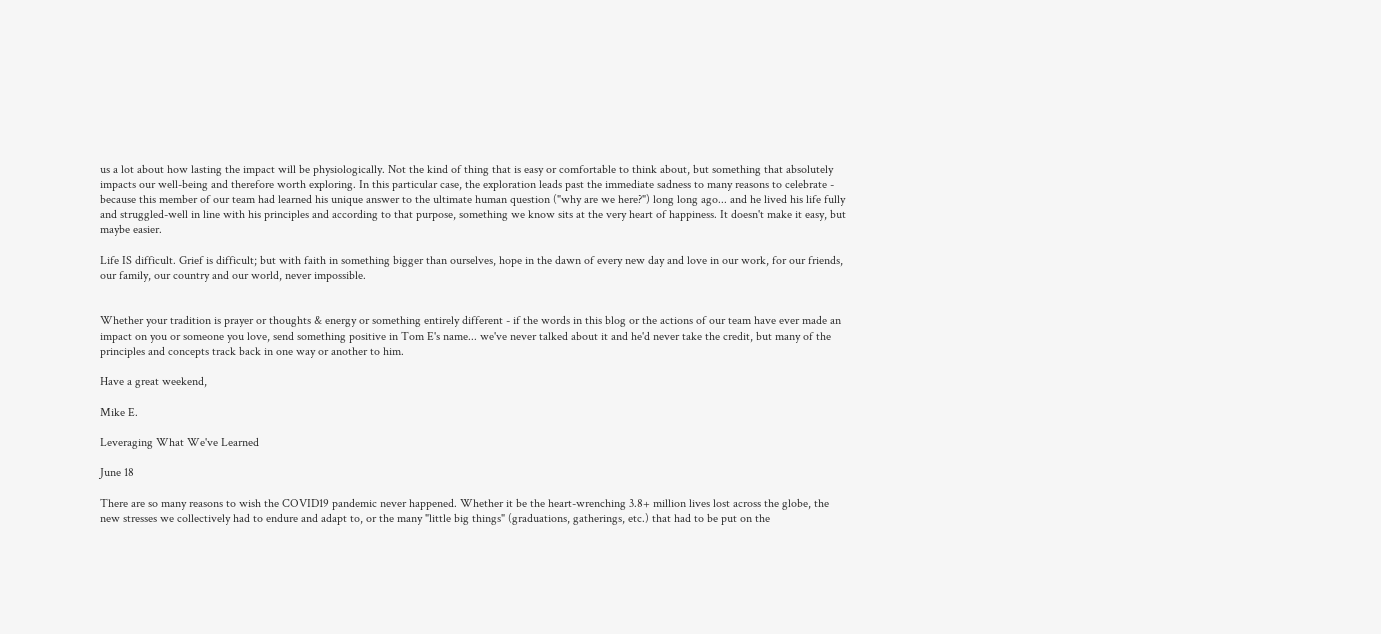us a lot about how lasting the impact will be physiologically. Not the kind of thing that is easy or comfortable to think about, but something that absolutely impacts our well-being and therefore worth exploring. In this particular case, the exploration leads past the immediate sadness to many reasons to celebrate - because this member of our team had learned his unique answer to the ultimate human question ("why are we here?") long long ago... and he lived his life fully and struggled-well in line with his principles and according to that purpose, something we know sits at the very heart of happiness. It doesn't make it easy, but maybe easier.

Life IS difficult. Grief is difficult; but with faith in something bigger than ourselves, hope in the dawn of every new day and love in our work, for our friends, our family, our country and our world, never impossible.


Whether your tradition is prayer or thoughts & energy or something entirely different - if the words in this blog or the actions of our team have ever made an impact on you or someone you love, send something positive in Tom E's name... we've never talked about it and he'd never take the credit, but many of the principles and concepts track back in one way or another to him.

Have a great weekend,

Mike E.

Leveraging What We've Learned

June 18

There are so many reasons to wish the COVID19 pandemic never happened. Whether it be the heart-wrenching 3.8+ million lives lost across the globe, the new stresses we collectively had to endure and adapt to, or the many "little big things" (graduations, gatherings, etc.) that had to be put on the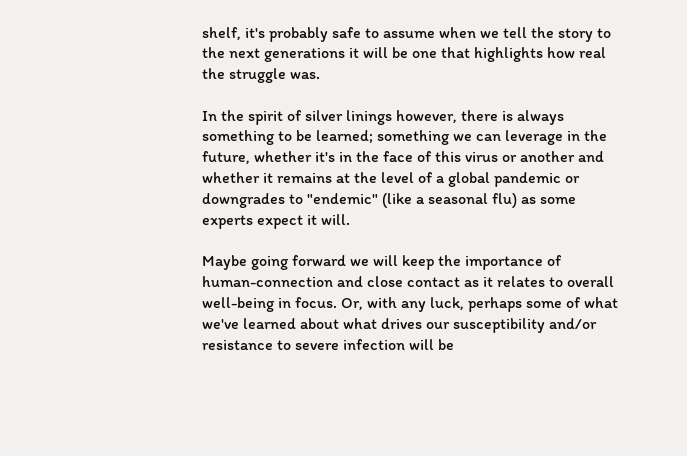shelf, it's probably safe to assume when we tell the story to the next generations it will be one that highlights how real the struggle was.

In the spirit of silver linings however, there is always something to be learned; something we can leverage in the future, whether it's in the face of this virus or another and whether it remains at the level of a global pandemic or downgrades to "endemic" (like a seasonal flu) as some experts expect it will.

Maybe going forward we will keep the importance of human-connection and close contact as it relates to overall well-being in focus. Or, with any luck, perhaps some of what we've learned about what drives our susceptibility and/or resistance to severe infection will be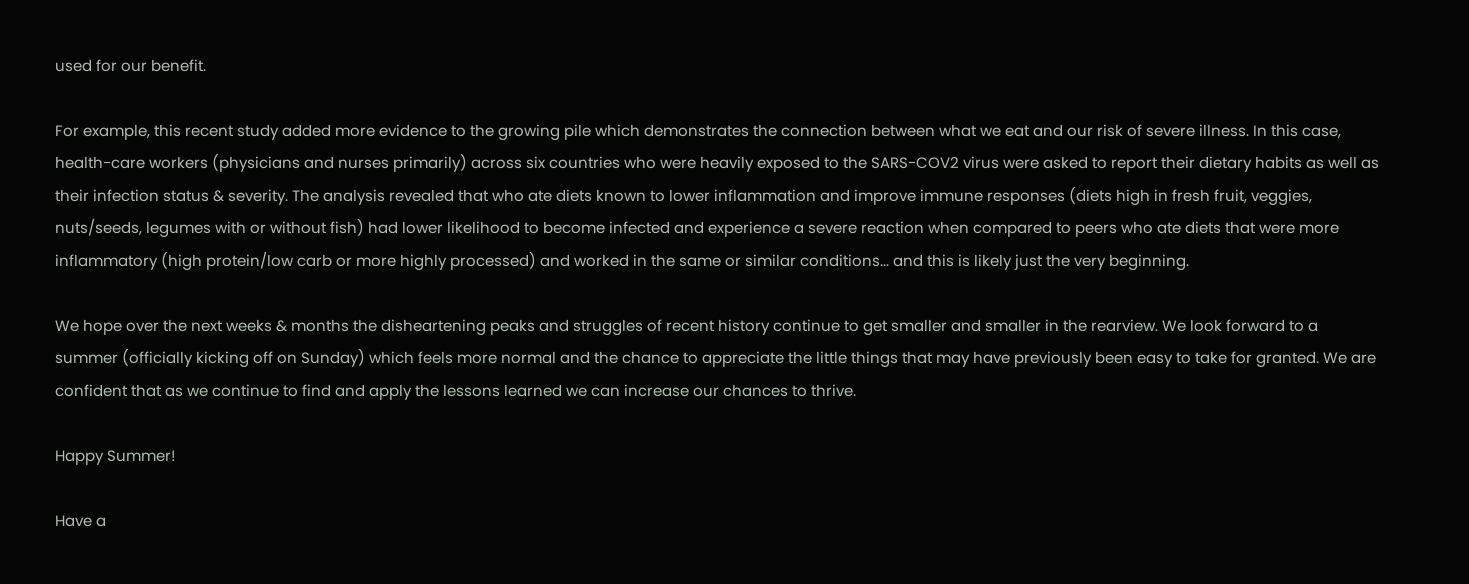used for our benefit.

For example, this recent study added more evidence to the growing pile which demonstrates the connection between what we eat and our risk of severe illness. In this case, health-care workers (physicians and nurses primarily) across six countries who were heavily exposed to the SARS-COV2 virus were asked to report their dietary habits as well as their infection status & severity. The analysis revealed that who ate diets known to lower inflammation and improve immune responses (diets high in fresh fruit, veggies, nuts/seeds, legumes with or without fish) had lower likelihood to become infected and experience a severe reaction when compared to peers who ate diets that were more inflammatory (high protein/low carb or more highly processed) and worked in the same or similar conditions... and this is likely just the very beginning.

We hope over the next weeks & months the disheartening peaks and struggles of recent history continue to get smaller and smaller in the rearview. We look forward to a summer (officially kicking off on Sunday) which feels more normal and the chance to appreciate the little things that may have previously been easy to take for granted. We are confident that as we continue to find and apply the lessons learned we can increase our chances to thrive.

Happy Summer!

Have a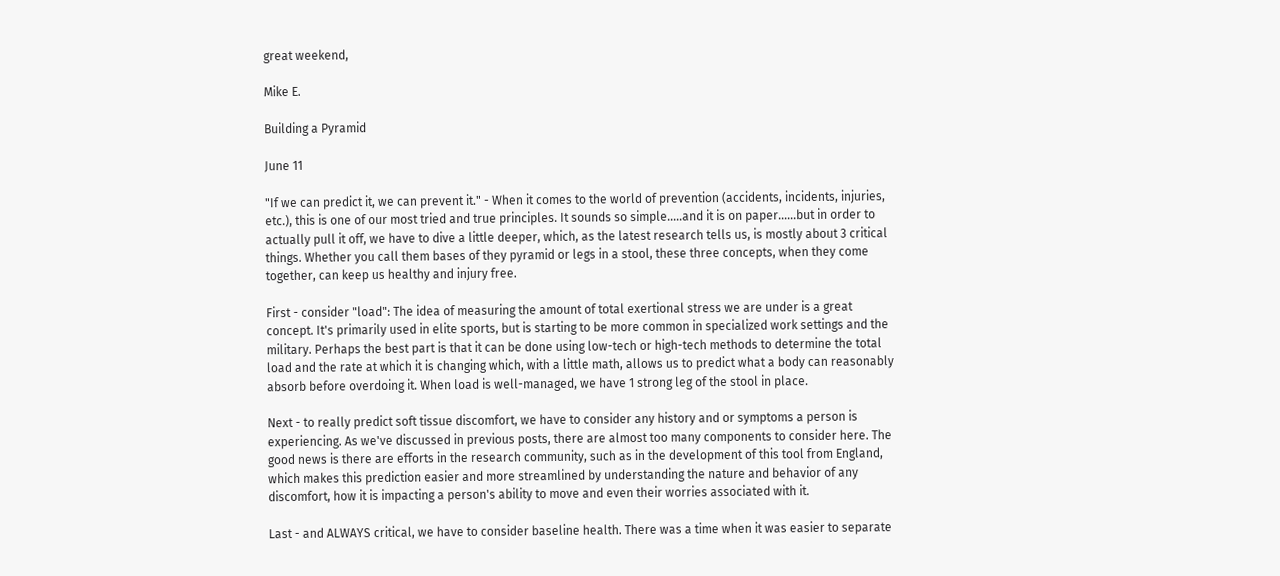great weekend,

Mike E.

Building a Pyramid

June 11

"If we can predict it, we can prevent it." - When it comes to the world of prevention (accidents, incidents, injuries, etc.), this is one of our most tried and true principles. It sounds so simple.....and it is on paper......but in order to actually pull it off, we have to dive a little deeper, which, as the latest research tells us, is mostly about 3 critical things. Whether you call them bases of they pyramid or legs in a stool, these three concepts, when they come together, can keep us healthy and injury free.

First - consider "load": The idea of measuring the amount of total exertional stress we are under is a great concept. It's primarily used in elite sports, but is starting to be more common in specialized work settings and the military. Perhaps the best part is that it can be done using low-tech or high-tech methods to determine the total load and the rate at which it is changing which, with a little math, allows us to predict what a body can reasonably absorb before overdoing it. When load is well-managed, we have 1 strong leg of the stool in place.

Next - to really predict soft tissue discomfort, we have to consider any history and or symptoms a person is experiencing. As we've discussed in previous posts, there are almost too many components to consider here. The good news is there are efforts in the research community, such as in the development of this tool from England, which makes this prediction easier and more streamlined by understanding the nature and behavior of any discomfort, how it is impacting a person's ability to move and even their worries associated with it.

Last - and ALWAYS critical, we have to consider baseline health. There was a time when it was easier to separate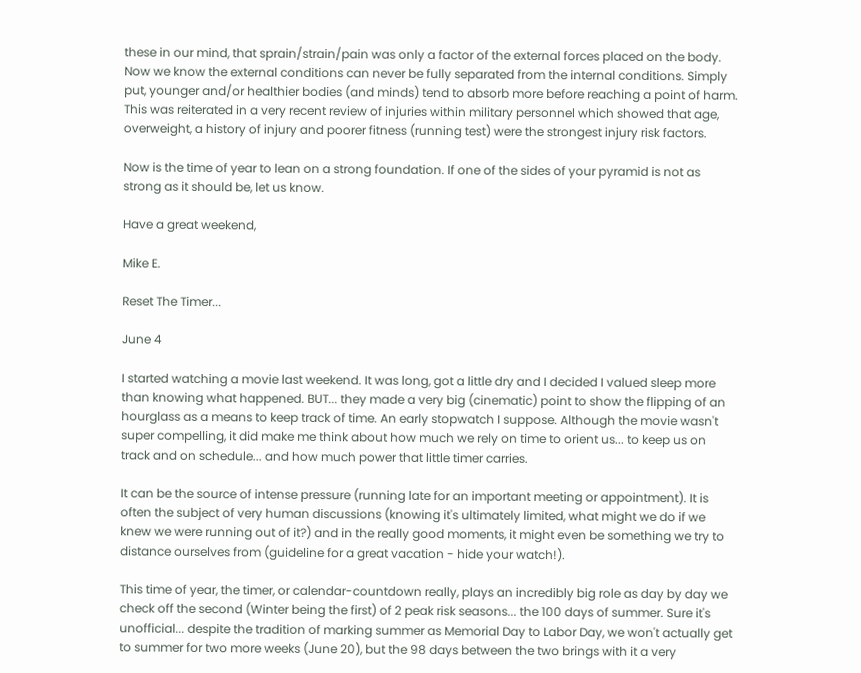these in our mind, that sprain/strain/pain was only a factor of the external forces placed on the body. Now we know the external conditions can never be fully separated from the internal conditions. Simply put, younger and/or healthier bodies (and minds) tend to absorb more before reaching a point of harm. This was reiterated in a very recent review of injuries within military personnel which showed that age, overweight, a history of injury and poorer fitness (running test) were the strongest injury risk factors.

Now is the time of year to lean on a strong foundation. If one of the sides of your pyramid is not as strong as it should be, let us know.

Have a great weekend,

Mike E.

Reset The Timer...

June 4

I started watching a movie last weekend. It was long, got a little dry and I decided I valued sleep more than knowing what happened. BUT... they made a very big (cinematic) point to show the flipping of an hourglass as a means to keep track of time. An early stopwatch I suppose. Although the movie wasn't super compelling, it did make me think about how much we rely on time to orient us... to keep us on track and on schedule... and how much power that little timer carries.

It can be the source of intense pressure (running late for an important meeting or appointment). It is often the subject of very human discussions (knowing it's ultimately limited, what might we do if we knew we were running out of it?) and in the really good moments, it might even be something we try to distance ourselves from (guideline for a great vacation - hide your watch!).

This time of year, the timer, or calendar-countdown really, plays an incredibly big role as day by day we check off the second (Winter being the first) of 2 peak risk seasons... the 100 days of summer. Sure it's unofficial... despite the tradition of marking summer as Memorial Day to Labor Day, we won't actually get to summer for two more weeks (June 20), but the 98 days between the two brings with it a very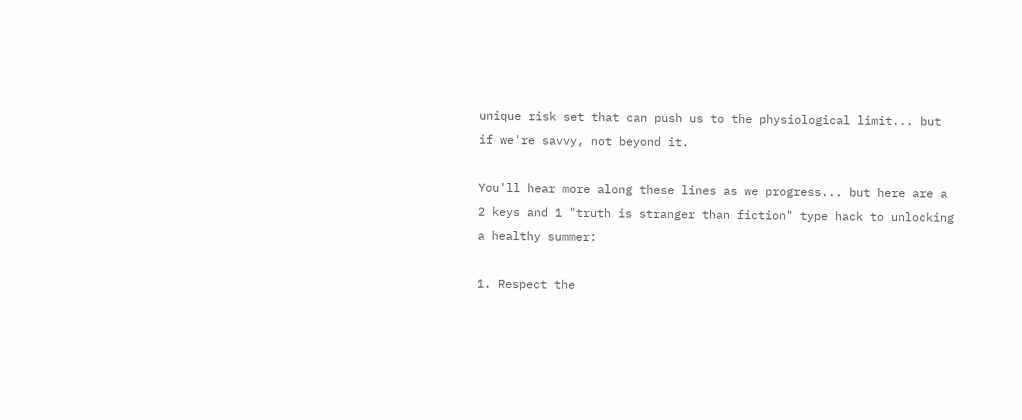unique risk set that can push us to the physiological limit... but if we're savvy, not beyond it.

You'll hear more along these lines as we progress... but here are a 2 keys and 1 "truth is stranger than fiction" type hack to unlocking a healthy summer:

1. Respect the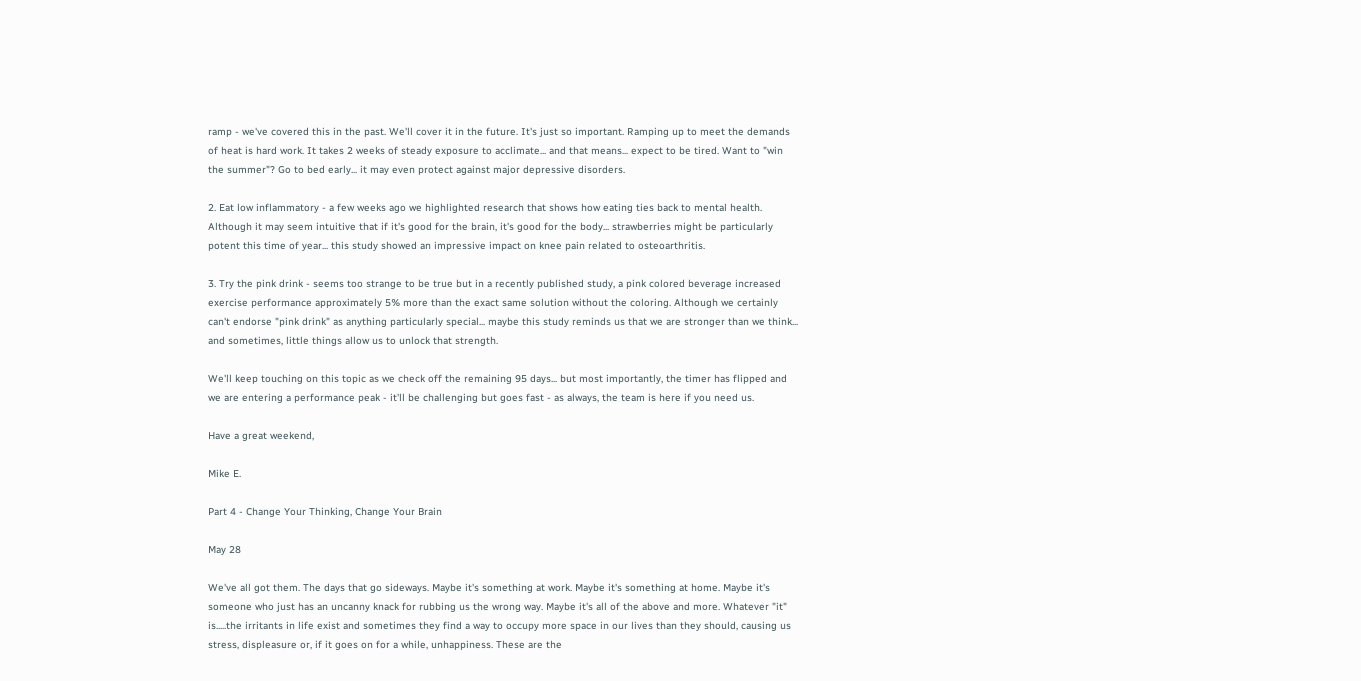ramp - we've covered this in the past. We'll cover it in the future. It's just so important. Ramping up to meet the demands of heat is hard work. It takes 2 weeks of steady exposure to acclimate... and that means... expect to be tired. Want to "win the summer"? Go to bed early... it may even protect against major depressive disorders.

2. Eat low inflammatory - a few weeks ago we highlighted research that shows how eating ties back to mental health. Although it may seem intuitive that if it's good for the brain, it's good for the body... strawberries might be particularly potent this time of year... this study showed an impressive impact on knee pain related to osteoarthritis.

3. Try the pink drink - seems too strange to be true but in a recently published study, a pink colored beverage increased exercise performance approximately 5% more than the exact same solution without the coloring. Although we certainly can't endorse "pink drink" as anything particularly special... maybe this study reminds us that we are stronger than we think... and sometimes, little things allow us to unlock that strength.

We'll keep touching on this topic as we check off the remaining 95 days... but most importantly, the timer has flipped and we are entering a performance peak - it'll be challenging but goes fast - as always, the team is here if you need us.

Have a great weekend,

Mike E.

Part 4 - Change Your Thinking, Change Your Brain

May 28

We've all got them. The days that go sideways. Maybe it's something at work. Maybe it's something at home. Maybe it's someone who just has an uncanny knack for rubbing us the wrong way. Maybe it's all of the above and more. Whatever "it" is.....the irritants in life exist and sometimes they find a way to occupy more space in our lives than they should, causing us stress, displeasure or, if it goes on for a while, unhappiness. These are the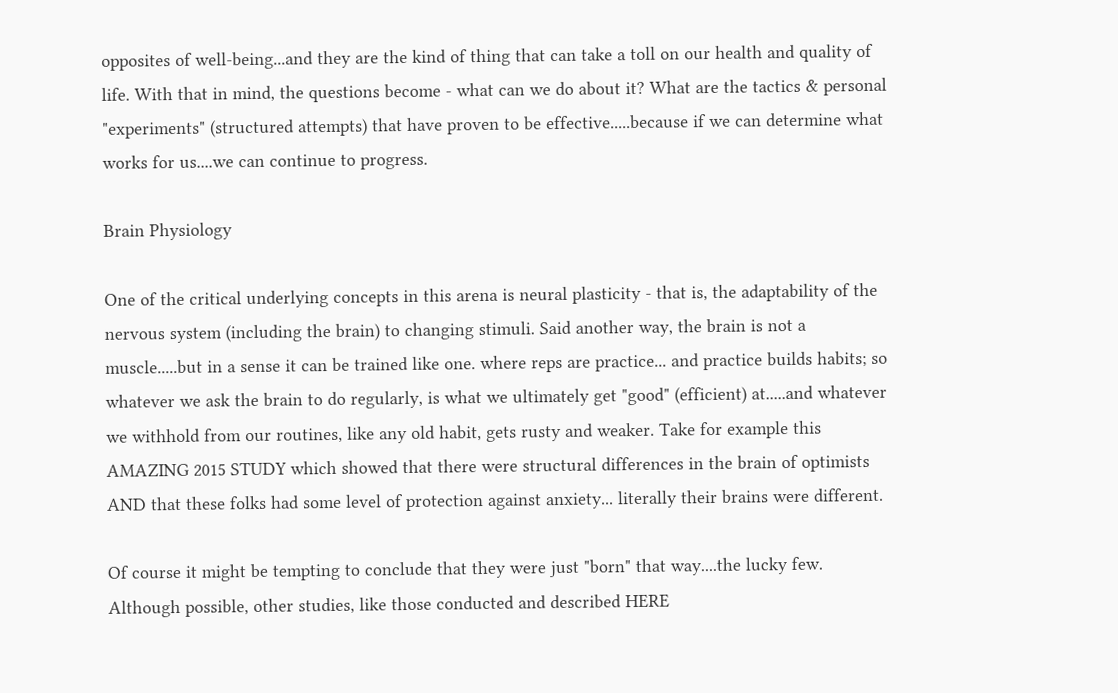opposites of well-being...and they are the kind of thing that can take a toll on our health and quality of life. With that in mind, the questions become - what can we do about it? What are the tactics & personal "experiments" (structured attempts) that have proven to be effective.....because if we can determine what works for us....we can continue to progress.

Brain Physiology

One of the critical underlying concepts in this arena is neural plasticity - that is, the adaptability of the nervous system (including the brain) to changing stimuli. Said another way, the brain is not a muscle.....but in a sense it can be trained like one. where reps are practice... and practice builds habits; so whatever we ask the brain to do regularly, is what we ultimately get "good" (efficient) at.....and whatever we withhold from our routines, like any old habit, gets rusty and weaker. Take for example this AMAZING 2015 STUDY which showed that there were structural differences in the brain of optimists AND that these folks had some level of protection against anxiety... literally their brains were different.

Of course it might be tempting to conclude that they were just "born" that way....the lucky few. Although possible, other studies, like those conducted and described HERE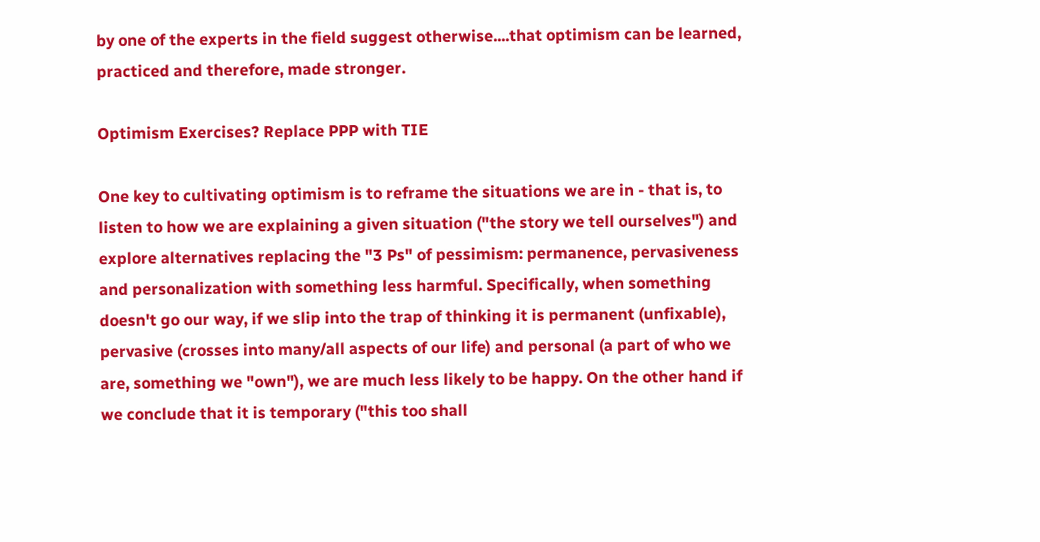by one of the experts in the field suggest otherwise....that optimism can be learned, practiced and therefore, made stronger.

Optimism Exercises? Replace PPP with TIE

One key to cultivating optimism is to reframe the situations we are in - that is, to listen to how we are explaining a given situation ("the story we tell ourselves") and explore alternatives replacing the "3 Ps" of pessimism: permanence, pervasiveness and personalization with something less harmful. Specifically, when something doesn't go our way, if we slip into the trap of thinking it is permanent (unfixable), pervasive (crosses into many/all aspects of our life) and personal (a part of who we are, something we "own"), we are much less likely to be happy. On the other hand if we conclude that it is temporary ("this too shall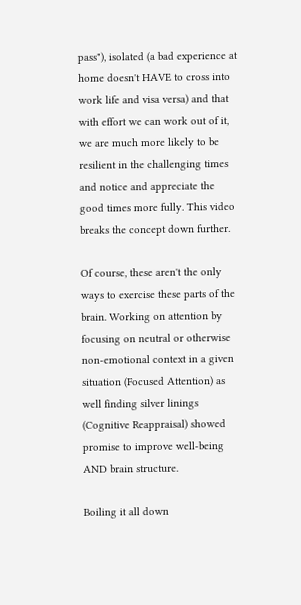pass"), isolated (a bad experience at home doesn't HAVE to cross into work life and visa versa) and that with effort we can work out of it, we are much more likely to be resilient in the challenging times and notice and appreciate the good times more fully. This video breaks the concept down further.

Of course, these aren't the only ways to exercise these parts of the brain. Working on attention by focusing on neutral or otherwise non-emotional context in a given situation (Focused Attention) as well finding silver linings (Cognitive Reappraisal) showed promise to improve well-being AND brain structure.

Boiling it all down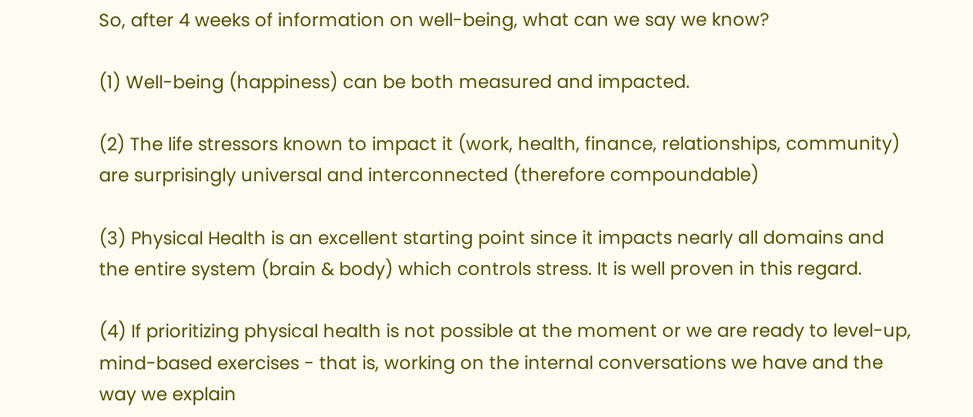So, after 4 weeks of information on well-being, what can we say we know?

(1) Well-being (happiness) can be both measured and impacted.

(2) The life stressors known to impact it (work, health, finance, relationships, community) are surprisingly universal and interconnected (therefore compoundable)

(3) Physical Health is an excellent starting point since it impacts nearly all domains and the entire system (brain & body) which controls stress. It is well proven in this regard.

(4) If prioritizing physical health is not possible at the moment or we are ready to level-up, mind-based exercises - that is, working on the internal conversations we have and the way we explain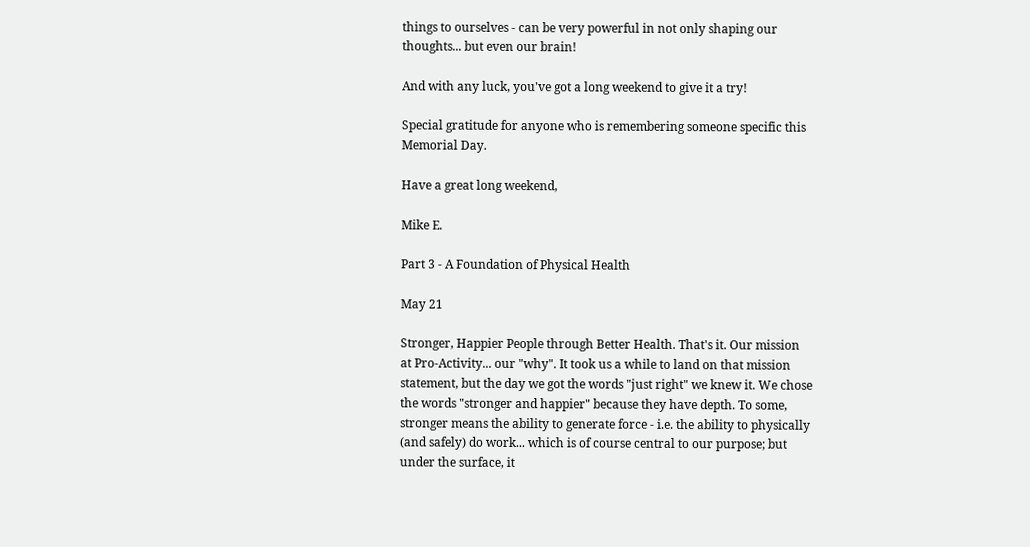things to ourselves - can be very powerful in not only shaping our thoughts... but even our brain!

And with any luck, you've got a long weekend to give it a try!

Special gratitude for anyone who is remembering someone specific this Memorial Day.

Have a great long weekend,

Mike E.

Part 3 - A Foundation of Physical Health

May 21

Stronger, Happier People through Better Health. That's it. Our mission at Pro-Activity... our "why". It took us a while to land on that mission statement, but the day we got the words "just right" we knew it. We chose the words "stronger and happier" because they have depth. To some, stronger means the ability to generate force - i.e. the ability to physically (and safely) do work... which is of course central to our purpose; but under the surface, it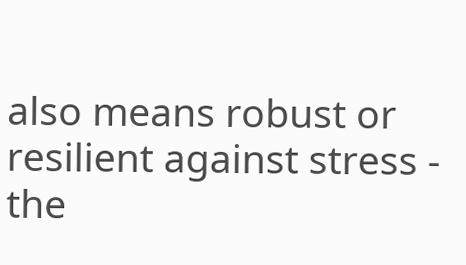also means robust or resilient against stress - the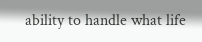ability to handle what life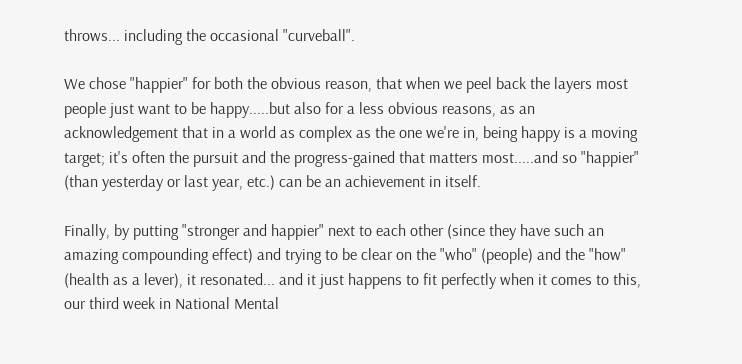throws... including the occasional "curveball".

We chose "happier" for both the obvious reason, that when we peel back the layers most people just want to be happy.....but also for a less obvious reasons, as an acknowledgement that in a world as complex as the one we're in, being happy is a moving target; it's often the pursuit and the progress-gained that matters most.....and so "happier" (than yesterday or last year, etc.) can be an achievement in itself.

Finally, by putting "stronger and happier" next to each other (since they have such an amazing compounding effect) and trying to be clear on the "who" (people) and the "how" (health as a lever), it resonated... and it just happens to fit perfectly when it comes to this, our third week in National Mental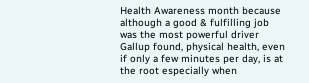Health Awareness month because although a good & fulfilling job was the most powerful driver Gallup found, physical health, even if only a few minutes per day, is at the root especially when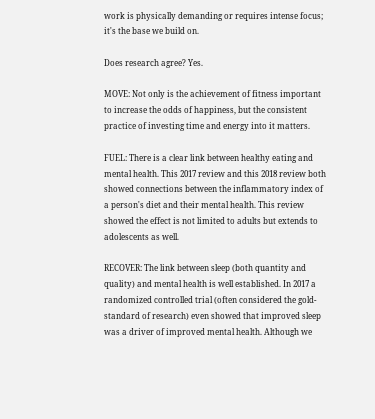work is physically demanding or requires intense focus; it's the base we build on.

Does research agree? Yes.

MOVE: Not only is the achievement of fitness important to increase the odds of happiness, but the consistent practice of investing time and energy into it matters.

FUEL: There is a clear link between healthy eating and mental health. This 2017 review and this 2018 review both showed connections between the inflammatory index of a person's diet and their mental health. This review showed the effect is not limited to adults but extends to adolescents as well.

RECOVER: The link between sleep (both quantity and quality) and mental health is well established. In 2017 a randomized controlled trial (often considered the gold-standard of research) even showed that improved sleep was a driver of improved mental health. Although we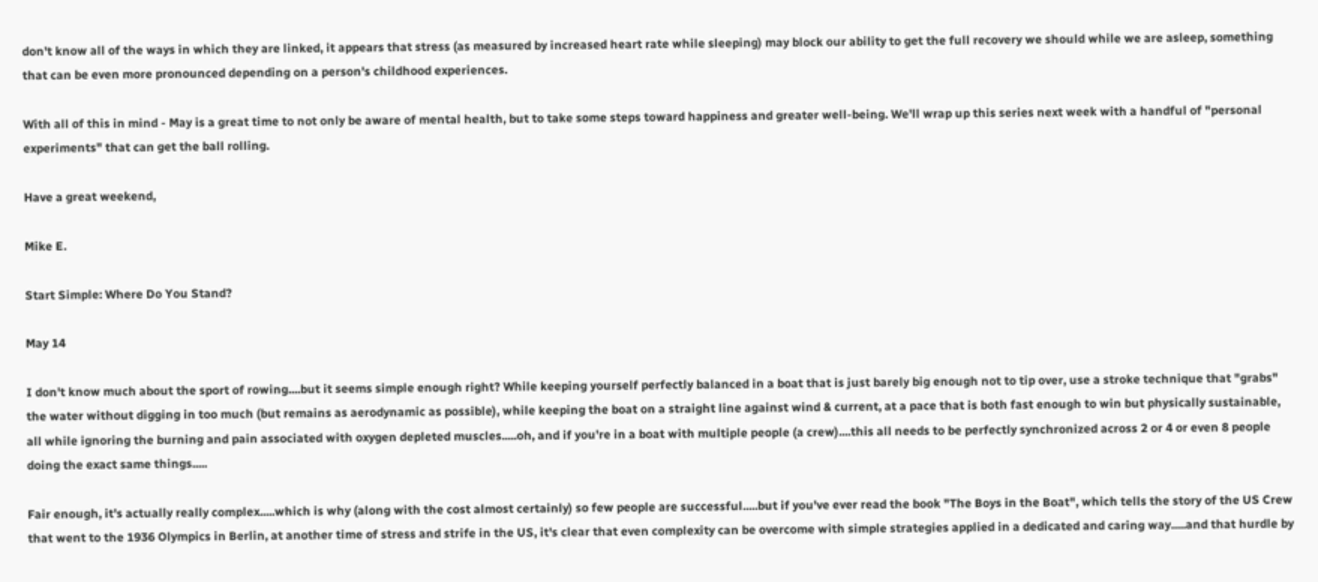don't know all of the ways in which they are linked, it appears that stress (as measured by increased heart rate while sleeping) may block our ability to get the full recovery we should while we are asleep, something that can be even more pronounced depending on a person's childhood experiences.

With all of this in mind - May is a great time to not only be aware of mental health, but to take some steps toward happiness and greater well-being. We'll wrap up this series next week with a handful of "personal experiments" that can get the ball rolling.

Have a great weekend,

Mike E.

Start Simple: Where Do You Stand?

May 14

I don't know much about the sport of rowing....but it seems simple enough right? While keeping yourself perfectly balanced in a boat that is just barely big enough not to tip over, use a stroke technique that "grabs" the water without digging in too much (but remains as aerodynamic as possible), while keeping the boat on a straight line against wind & current, at a pace that is both fast enough to win but physically sustainable, all while ignoring the burning and pain associated with oxygen depleted muscles.....oh, and if you're in a boat with multiple people (a crew)....this all needs to be perfectly synchronized across 2 or 4 or even 8 people doing the exact same things.....

Fair enough, it's actually really complex.....which is why (along with the cost almost certainly) so few people are successful.....but if you've ever read the book "The Boys in the Boat", which tells the story of the US Crew that went to the 1936 Olympics in Berlin, at another time of stress and strife in the US, it's clear that even complexity can be overcome with simple strategies applied in a dedicated and caring way.....and that hurdle by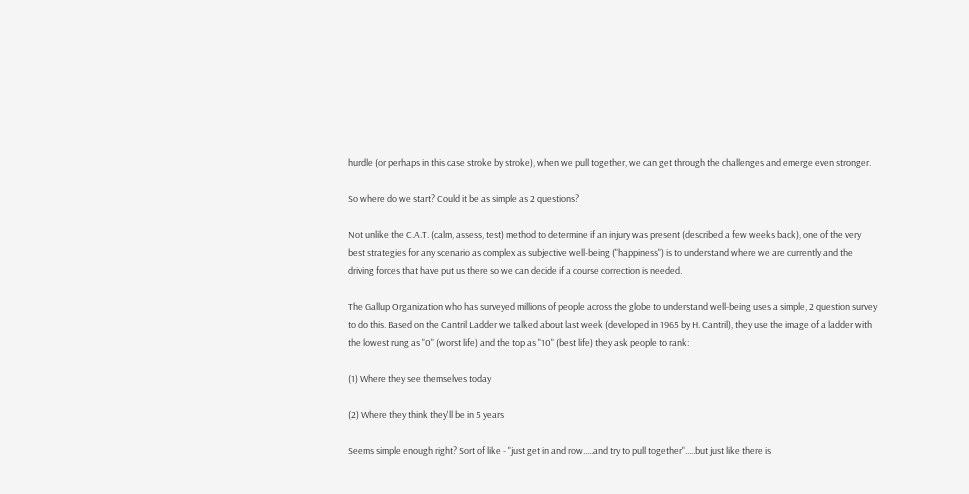hurdle (or perhaps in this case stroke by stroke), when we pull together, we can get through the challenges and emerge even stronger.

So where do we start? Could it be as simple as 2 questions?

Not unlike the C.A.T. (calm, assess, test) method to determine if an injury was present (described a few weeks back), one of the very best strategies for any scenario as complex as subjective well-being ("happiness") is to understand where we are currently and the driving forces that have put us there so we can decide if a course correction is needed.

The Gallup Organization who has surveyed millions of people across the globe to understand well-being uses a simple, 2 question survey to do this. Based on the Cantril Ladder we talked about last week (developed in 1965 by H. Cantril), they use the image of a ladder with the lowest rung as "0" (worst life) and the top as "10" (best life) they ask people to rank:

(1) Where they see themselves today

(2) Where they think they'll be in 5 years

Seems simple enough right? Sort of like - "just get in and row.....and try to pull together".....but just like there is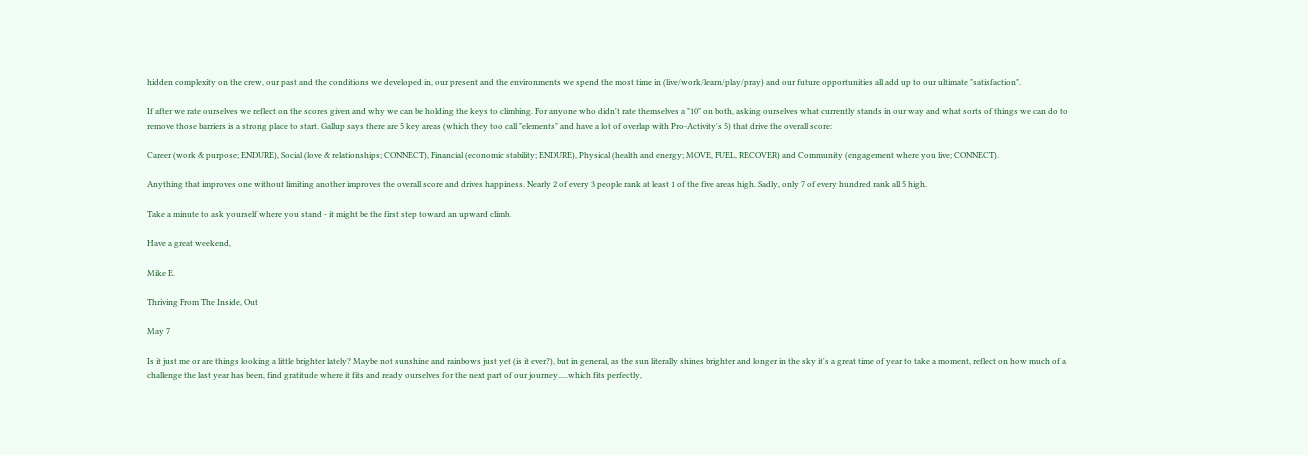hidden complexity on the crew, our past and the conditions we developed in, our present and the environments we spend the most time in (live/work/learn/play/pray) and our future opportunities all add up to our ultimate "satisfaction".

If after we rate ourselves we reflect on the scores given and why we can be holding the keys to climbing. For anyone who didn't rate themselves a "10" on both, asking ourselves what currently stands in our way and what sorts of things we can do to remove those barriers is a strong place to start. Gallup says there are 5 key areas (which they too call "elements" and have a lot of overlap with Pro-Activity's 5) that drive the overall score:

Career (work & purpose; ENDURE), Social (love & relationships; CONNECT), Financial (economic stability; ENDURE), Physical (health and energy; MOVE, FUEL, RECOVER) and Community (engagement where you live; CONNECT).

Anything that improves one without limiting another improves the overall score and drives happiness. Nearly 2 of every 3 people rank at least 1 of the five areas high. Sadly, only 7 of every hundred rank all 5 high.

Take a minute to ask yourself where you stand - it might be the first step toward an upward climb.

Have a great weekend,

Mike E.

Thriving From The Inside, Out

May 7

Is it just me or are things looking a little brighter lately? Maybe not sunshine and rainbows just yet (is it ever?), but in general, as the sun literally shines brighter and longer in the sky it's a great time of year to take a moment, reflect on how much of a challenge the last year has been, find gratitude where it fits and ready ourselves for the next part of our journey.....which fits perfectly,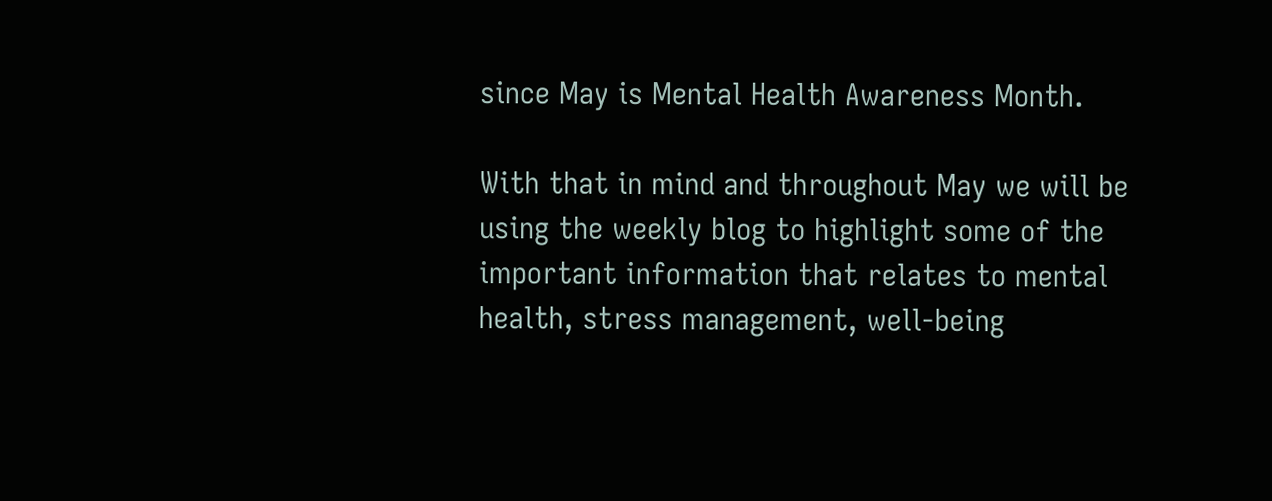since May is Mental Health Awareness Month.

With that in mind and throughout May we will be using the weekly blog to highlight some of the important information that relates to mental health, stress management, well-being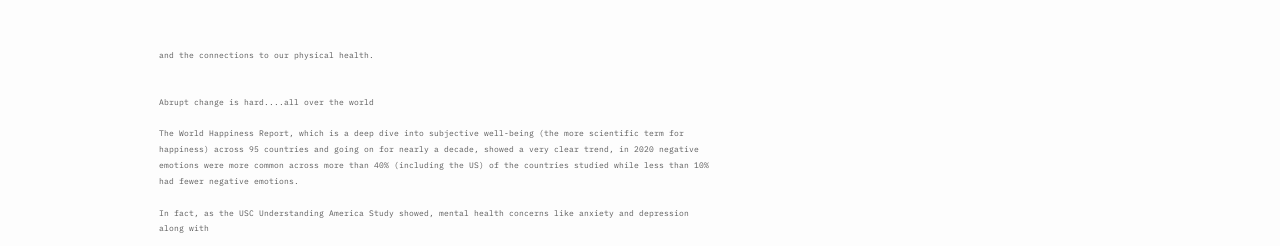and the connections to our physical health.


Abrupt change is hard....all over the world

The World Happiness Report, which is a deep dive into subjective well-being (the more scientific term for happiness) across 95 countries and going on for nearly a decade, showed a very clear trend, in 2020 negative emotions were more common across more than 40% (including the US) of the countries studied while less than 10% had fewer negative emotions.

In fact, as the USC Understanding America Study showed, mental health concerns like anxiety and depression along with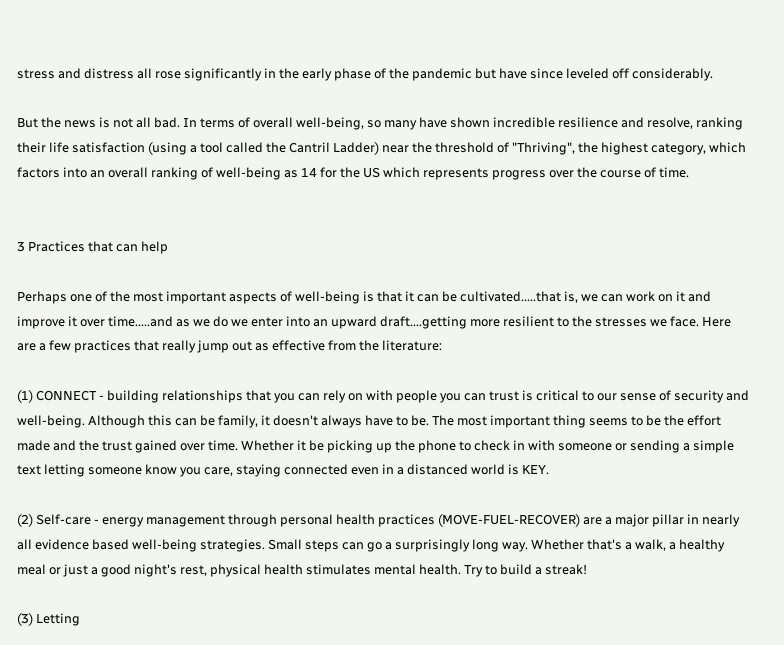stress and distress all rose significantly in the early phase of the pandemic but have since leveled off considerably.

But the news is not all bad. In terms of overall well-being, so many have shown incredible resilience and resolve, ranking their life satisfaction (using a tool called the Cantril Ladder) near the threshold of "Thriving", the highest category, which factors into an overall ranking of well-being as 14 for the US which represents progress over the course of time.


3 Practices that can help

Perhaps one of the most important aspects of well-being is that it can be cultivated.....that is, we can work on it and improve it over time.....and as we do we enter into an upward draft....getting more resilient to the stresses we face. Here are a few practices that really jump out as effective from the literature:

(1) CONNECT - building relationships that you can rely on with people you can trust is critical to our sense of security and well-being. Although this can be family, it doesn't always have to be. The most important thing seems to be the effort made and the trust gained over time. Whether it be picking up the phone to check in with someone or sending a simple text letting someone know you care, staying connected even in a distanced world is KEY.

(2) Self-care - energy management through personal health practices (MOVE-FUEL-RECOVER) are a major pillar in nearly all evidence based well-being strategies. Small steps can go a surprisingly long way. Whether that's a walk, a healthy meal or just a good night's rest, physical health stimulates mental health. Try to build a streak!

(3) Letting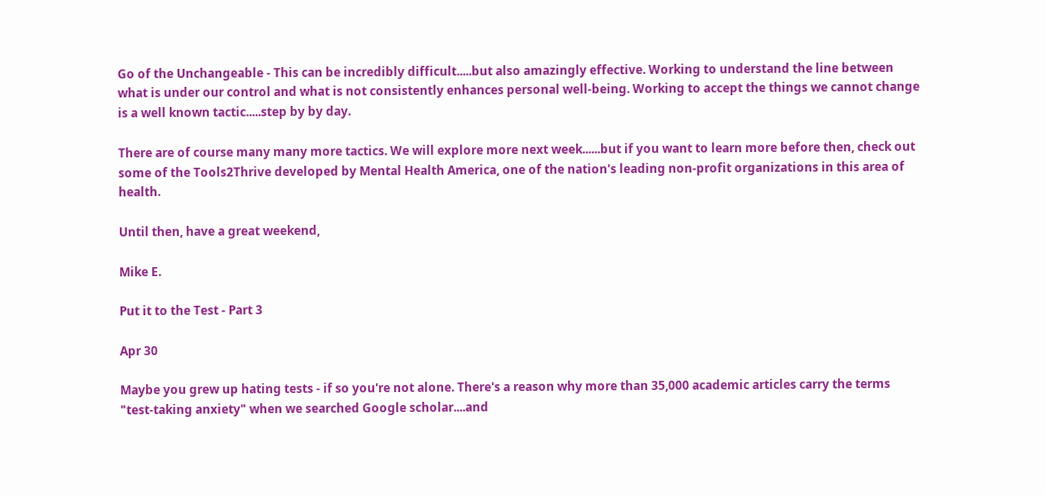Go of the Unchangeable - This can be incredibly difficult.....but also amazingly effective. Working to understand the line between what is under our control and what is not consistently enhances personal well-being. Working to accept the things we cannot change is a well known tactic.....step by by day.

There are of course many many more tactics. We will explore more next week......but if you want to learn more before then, check out some of the Tools2Thrive developed by Mental Health America, one of the nation's leading non-profit organizations in this area of health.

Until then, have a great weekend,

Mike E.

Put it to the Test - Part 3

Apr 30

Maybe you grew up hating tests - if so you're not alone. There's a reason why more than 35,000 academic articles carry the terms "test-taking anxiety" when we searched Google scholar....and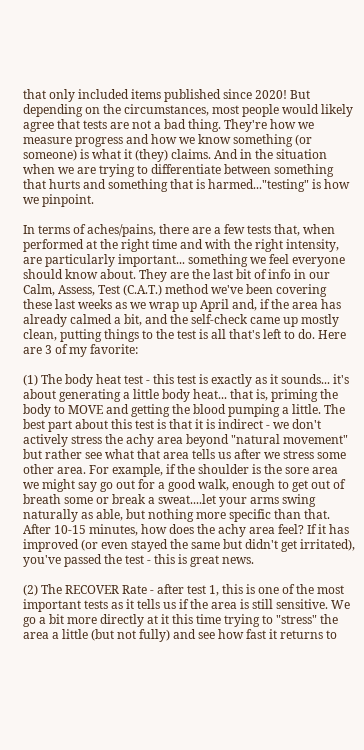that only included items published since 2020! But depending on the circumstances, most people would likely agree that tests are not a bad thing. They're how we measure progress and how we know something (or someone) is what it (they) claims. And in the situation when we are trying to differentiate between something that hurts and something that is harmed..."testing" is how we pinpoint.

In terms of aches/pains, there are a few tests that, when performed at the right time and with the right intensity, are particularly important... something we feel everyone should know about. They are the last bit of info in our Calm, Assess, Test (C.A.T.) method we've been covering these last weeks as we wrap up April and, if the area has already calmed a bit, and the self-check came up mostly clean, putting things to the test is all that's left to do. Here are 3 of my favorite:

(1) The body heat test - this test is exactly as it sounds... it's about generating a little body heat... that is, priming the body to MOVE and getting the blood pumping a little. The best part about this test is that it is indirect - we don't actively stress the achy area beyond "natural movement" but rather see what that area tells us after we stress some other area. For example, if the shoulder is the sore area we might say go out for a good walk, enough to get out of breath some or break a sweat....let your arms swing naturally as able, but nothing more specific than that. After 10-15 minutes, how does the achy area feel? If it has improved (or even stayed the same but didn't get irritated), you've passed the test - this is great news.

(2) The RECOVER Rate - after test 1, this is one of the most important tests as it tells us if the area is still sensitive. We go a bit more directly at it this time trying to "stress" the area a little (but not fully) and see how fast it returns to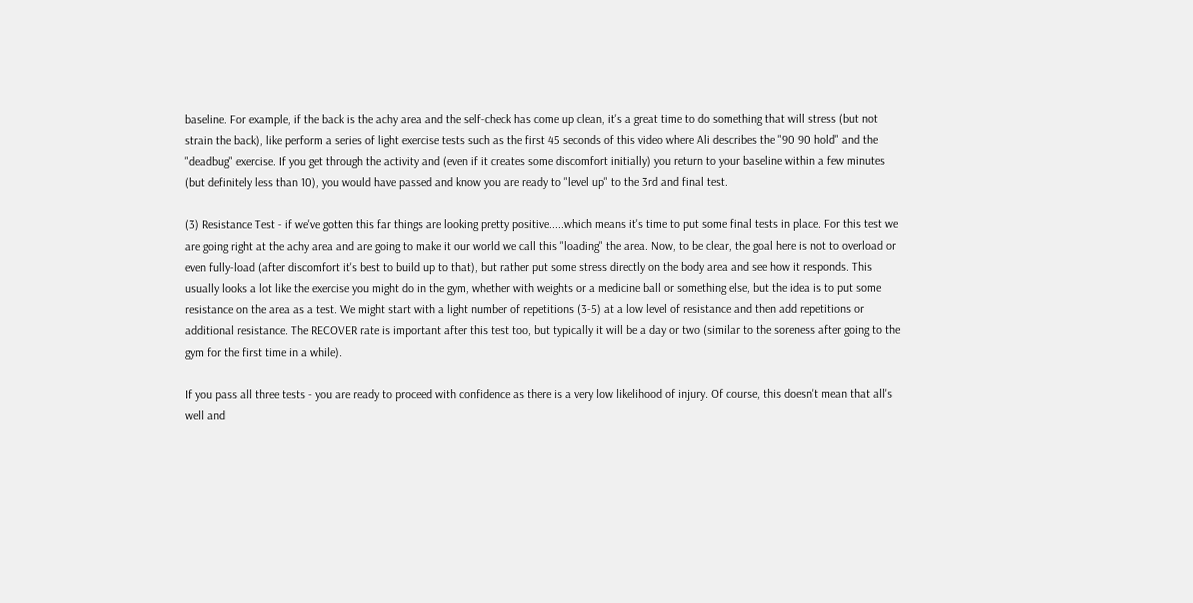baseline. For example, if the back is the achy area and the self-check has come up clean, it's a great time to do something that will stress (but not strain the back), like perform a series of light exercise tests such as the first 45 seconds of this video where Ali describes the "90 90 hold" and the "deadbug" exercise. If you get through the activity and (even if it creates some discomfort initially) you return to your baseline within a few minutes (but definitely less than 10), you would have passed and know you are ready to "level up" to the 3rd and final test.

(3) Resistance Test - if we've gotten this far things are looking pretty positive.....which means it's time to put some final tests in place. For this test we are going right at the achy area and are going to make it our world we call this "loading" the area. Now, to be clear, the goal here is not to overload or even fully-load (after discomfort it's best to build up to that), but rather put some stress directly on the body area and see how it responds. This usually looks a lot like the exercise you might do in the gym, whether with weights or a medicine ball or something else, but the idea is to put some resistance on the area as a test. We might start with a light number of repetitions (3-5) at a low level of resistance and then add repetitions or additional resistance. The RECOVER rate is important after this test too, but typically it will be a day or two (similar to the soreness after going to the gym for the first time in a while).

If you pass all three tests - you are ready to proceed with confidence as there is a very low likelihood of injury. Of course, this doesn't mean that all's well and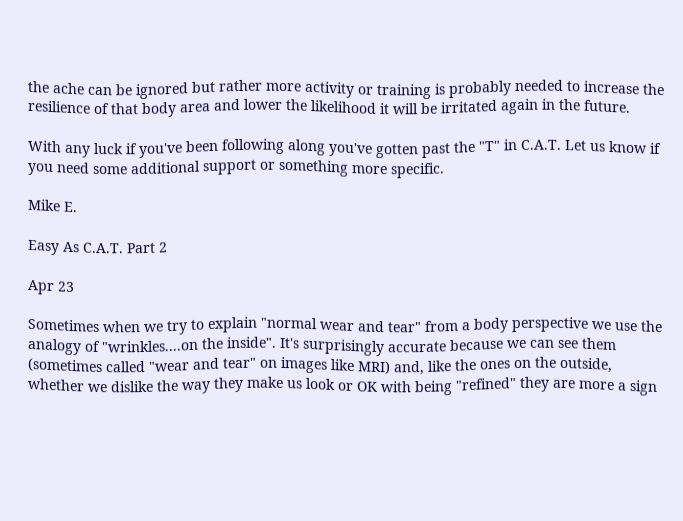the ache can be ignored but rather more activity or training is probably needed to increase the resilience of that body area and lower the likelihood it will be irritated again in the future.

With any luck if you've been following along you've gotten past the "T" in C.A.T. Let us know if you need some additional support or something more specific.

Mike E.

Easy As C.A.T. Part 2

Apr 23

Sometimes when we try to explain "normal wear and tear" from a body perspective we use the analogy of "wrinkles....on the inside". It's surprisingly accurate because we can see them (sometimes called "wear and tear" on images like MRI) and, like the ones on the outside, whether we dislike the way they make us look or OK with being "refined" they are more a sign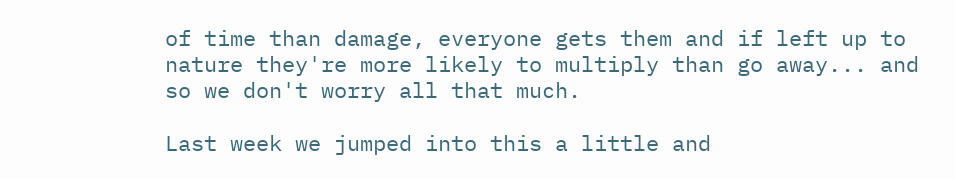of time than damage, everyone gets them and if left up to nature they're more likely to multiply than go away... and so we don't worry all that much.

Last week we jumped into this a little and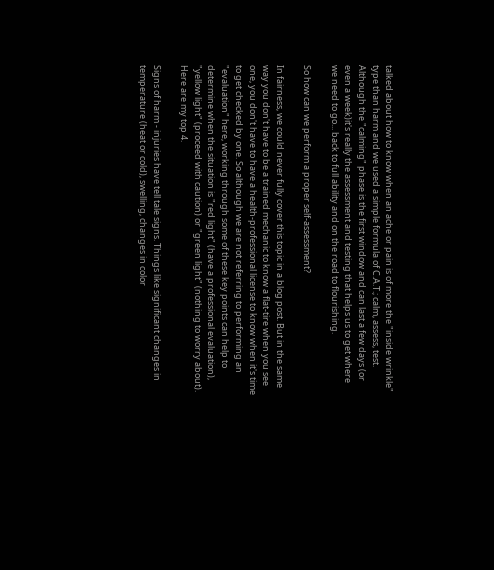talked about how to know when an ache or pain is of more the "inside wrinkle" type than harm and we used a simple formula of C.A.T.; calm, assess, test. Although the "calming" phase is the first window and can last a few days (or even a week)it's really the assessment and testing that helps us to get where we need to go... back to full ability and on the road to flourishing.

So how can we perform a proper self-assessment?

In fairness, we could never fully cover this topic in a blog post. But in the same way you don't have to be a trained mechanic to know a flat-tire when you see one, you don't have to have a health-professional license to know when it's time to get checked by one. So although we are not referring to performing an "evaluation" here, working through some of these key points can help to determine when the situation is "red light" (have a professional evaluation), "yellow light" (proceed with caution) or "green light" (nothing to worry about). Here are my top 4.

Signs of harm - injuries have tell tale signs. Things like significant changes in temperature (heat or cold), swelling, changes in color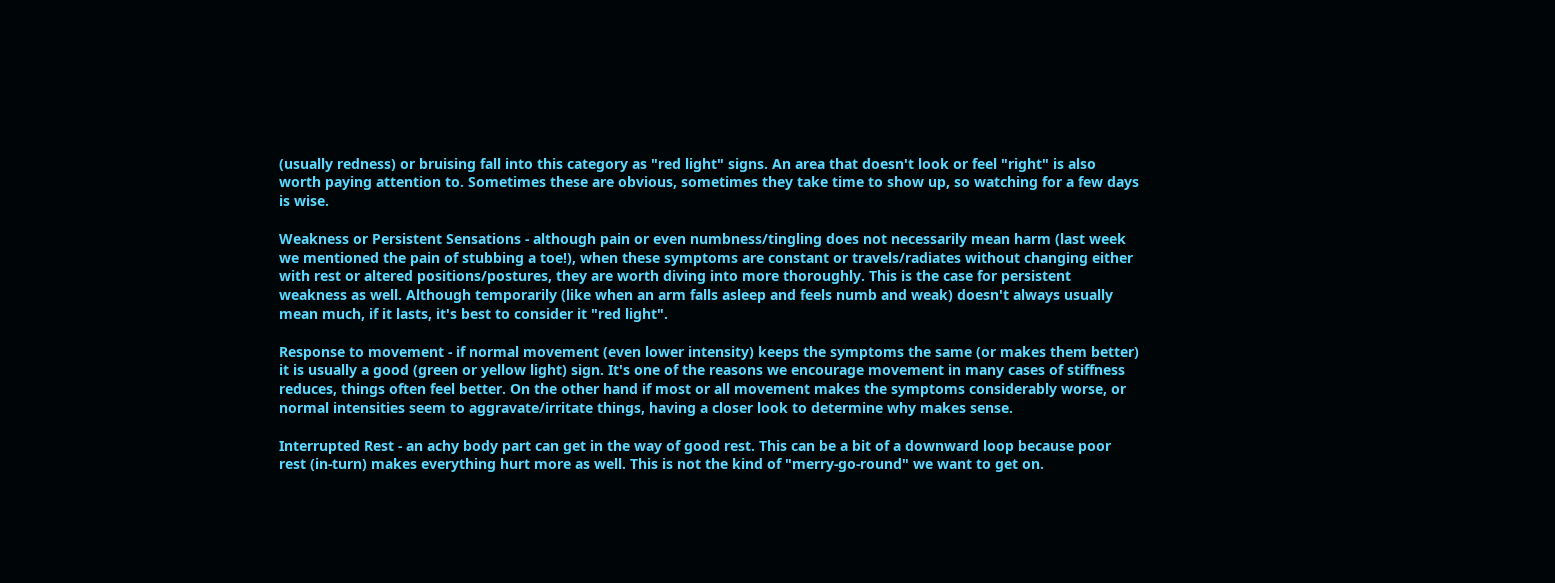(usually redness) or bruising fall into this category as "red light" signs. An area that doesn't look or feel "right" is also worth paying attention to. Sometimes these are obvious, sometimes they take time to show up, so watching for a few days is wise.

Weakness or Persistent Sensations - although pain or even numbness/tingling does not necessarily mean harm (last week we mentioned the pain of stubbing a toe!), when these symptoms are constant or travels/radiates without changing either with rest or altered positions/postures, they are worth diving into more thoroughly. This is the case for persistent weakness as well. Although temporarily (like when an arm falls asleep and feels numb and weak) doesn't always usually mean much, if it lasts, it's best to consider it "red light".

Response to movement - if normal movement (even lower intensity) keeps the symptoms the same (or makes them better) it is usually a good (green or yellow light) sign. It's one of the reasons we encourage movement in many cases of stiffness reduces, things often feel better. On the other hand if most or all movement makes the symptoms considerably worse, or normal intensities seem to aggravate/irritate things, having a closer look to determine why makes sense.

Interrupted Rest - an achy body part can get in the way of good rest. This can be a bit of a downward loop because poor rest (in-turn) makes everything hurt more as well. This is not the kind of "merry-go-round" we want to get on.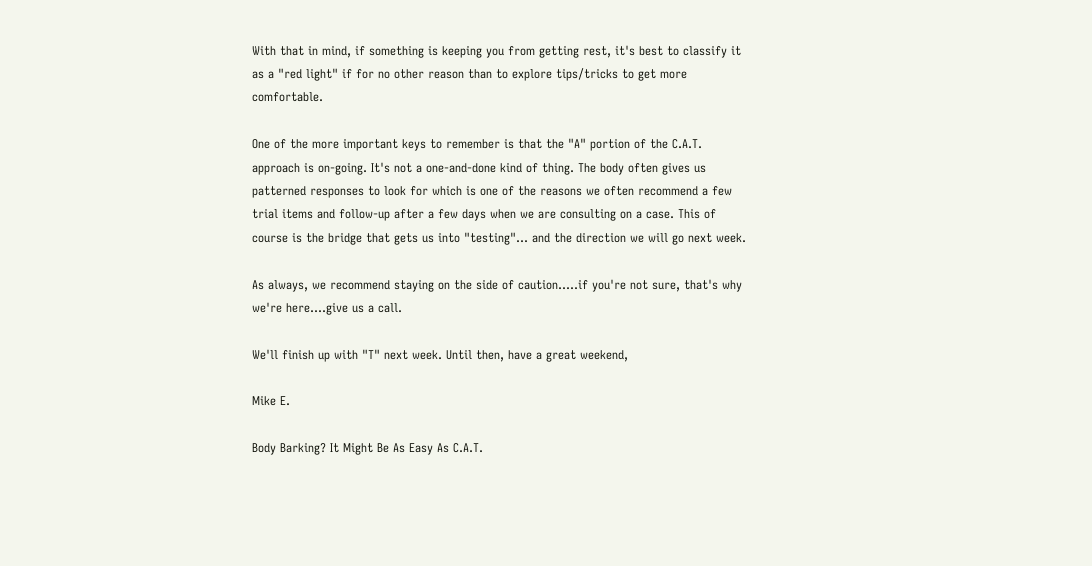With that in mind, if something is keeping you from getting rest, it's best to classify it as a "red light" if for no other reason than to explore tips/tricks to get more comfortable.

One of the more important keys to remember is that the "A" portion of the C.A.T. approach is on-going. It's not a one-and-done kind of thing. The body often gives us patterned responses to look for which is one of the reasons we often recommend a few trial items and follow-up after a few days when we are consulting on a case. This of course is the bridge that gets us into "testing"... and the direction we will go next week.

As always, we recommend staying on the side of caution.....if you're not sure, that's why we're here....give us a call.

We'll finish up with "T" next week. Until then, have a great weekend,

Mike E.

Body Barking? It Might Be As Easy As C.A.T.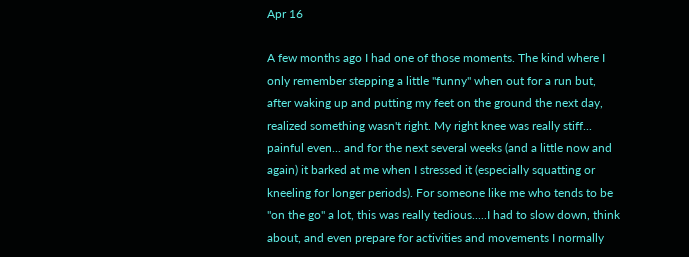Apr 16

A few months ago I had one of those moments. The kind where I only remember stepping a little "funny" when out for a run but, after waking up and putting my feet on the ground the next day, realized something wasn't right. My right knee was really stiff... painful even... and for the next several weeks (and a little now and again) it barked at me when I stressed it (especially squatting or kneeling for longer periods). For someone like me who tends to be "on the go" a lot, this was really tedious.....I had to slow down, think about, and even prepare for activities and movements I normally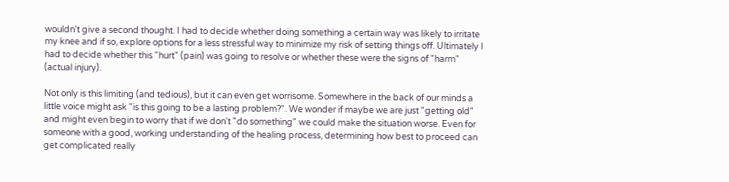wouldn't give a second thought. I had to decide whether doing something a certain way was likely to irritate my knee and if so, explore options for a less stressful way to minimize my risk of setting things off. Ultimately I had to decide whether this "hurt" (pain) was going to resolve or whether these were the signs of "harm" (actual injury).

Not only is this limiting (and tedious), but it can even get worrisome. Somewhere in the back of our minds a little voice might ask "is this going to be a lasting problem?". We wonder if maybe we are just "getting old" and might even begin to worry that if we don't "do something" we could make the situation worse. Even for someone with a good, working understanding of the healing process, determining how best to proceed can get complicated really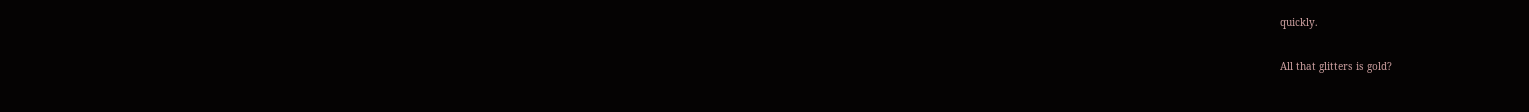quickly.

All that glitters is gold?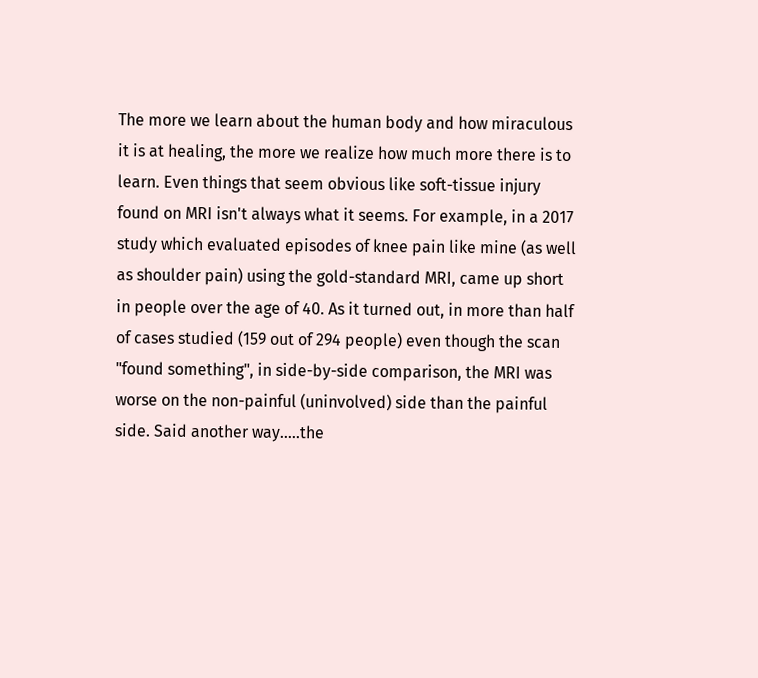The more we learn about the human body and how miraculous it is at healing, the more we realize how much more there is to learn. Even things that seem obvious like soft-tissue injury found on MRI isn't always what it seems. For example, in a 2017 study which evaluated episodes of knee pain like mine (as well as shoulder pain) using the gold-standard MRI, came up short in people over the age of 40. As it turned out, in more than half of cases studied (159 out of 294 people) even though the scan "found something", in side-by-side comparison, the MRI was worse on the non-painful (uninvolved) side than the painful side. Said another way.....the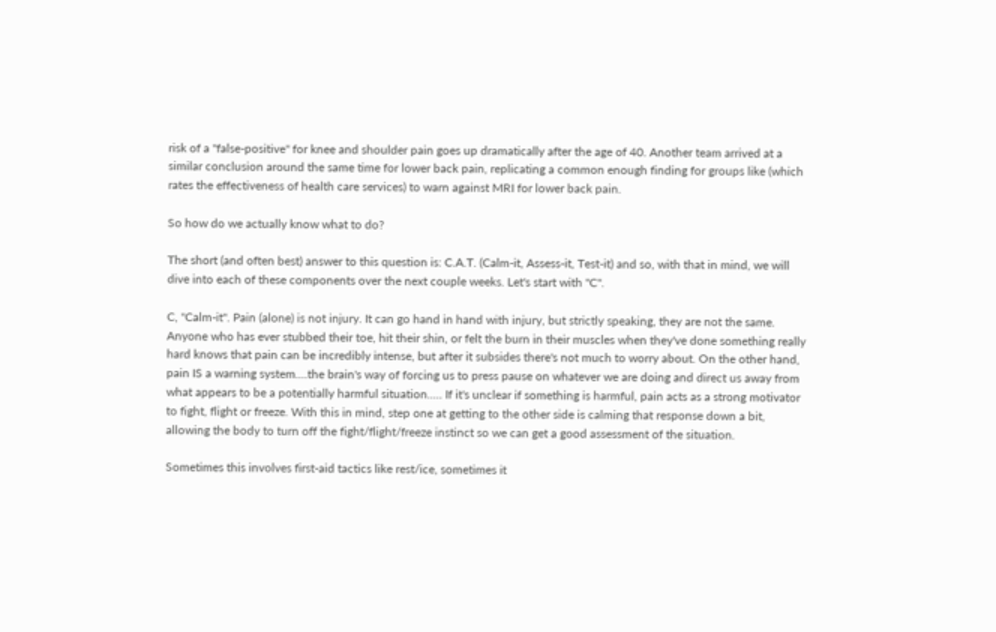risk of a "false-positive" for knee and shoulder pain goes up dramatically after the age of 40. Another team arrived at a similar conclusion around the same time for lower back pain, replicating a common enough finding for groups like (which rates the effectiveness of health care services) to warn against MRI for lower back pain.

So how do we actually know what to do?

The short (and often best) answer to this question is: C.A.T. (Calm-it, Assess-it, Test-it) and so, with that in mind, we will dive into each of these components over the next couple weeks. Let's start with "C".

C, "Calm-it". Pain (alone) is not injury. It can go hand in hand with injury, but strictly speaking, they are not the same. Anyone who has ever stubbed their toe, hit their shin, or felt the burn in their muscles when they've done something really hard knows that pain can be incredibly intense, but after it subsides there's not much to worry about. On the other hand, pain IS a warning system....the brain's way of forcing us to press pause on whatever we are doing and direct us away from what appears to be a potentially harmful situation..... If it's unclear if something is harmful, pain acts as a strong motivator to fight, flight or freeze. With this in mind, step one at getting to the other side is calming that response down a bit, allowing the body to turn off the fight/flight/freeze instinct so we can get a good assessment of the situation.

Sometimes this involves first-aid tactics like rest/ice, sometimes it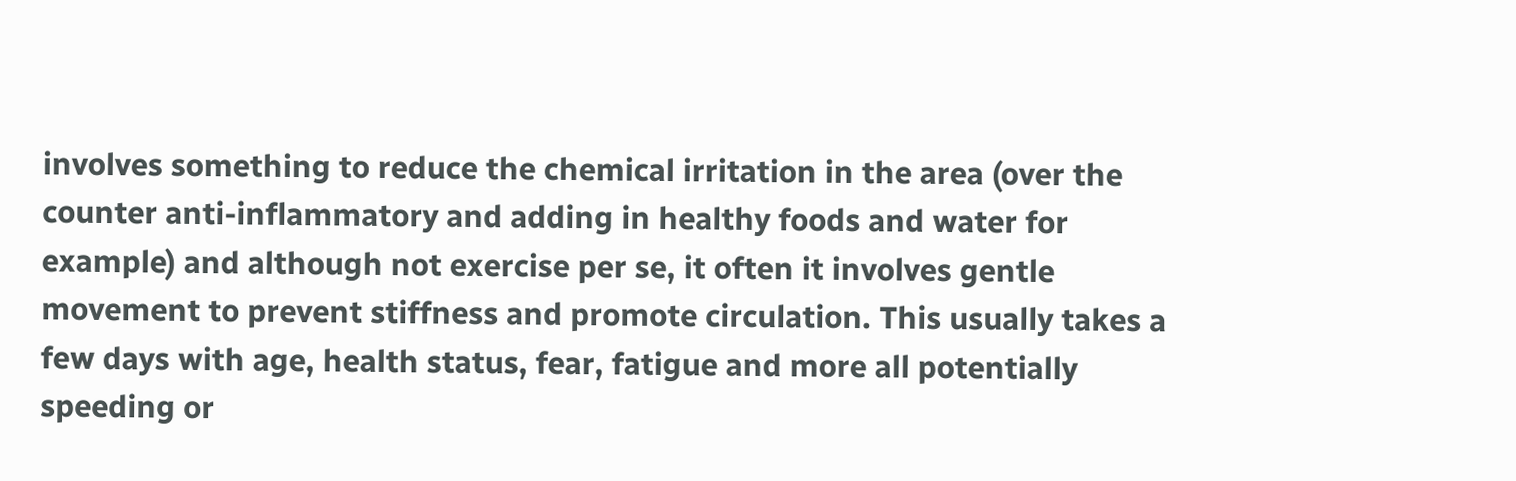involves something to reduce the chemical irritation in the area (over the counter anti-inflammatory and adding in healthy foods and water for example) and although not exercise per se, it often it involves gentle movement to prevent stiffness and promote circulation. This usually takes a few days with age, health status, fear, fatigue and more all potentially speeding or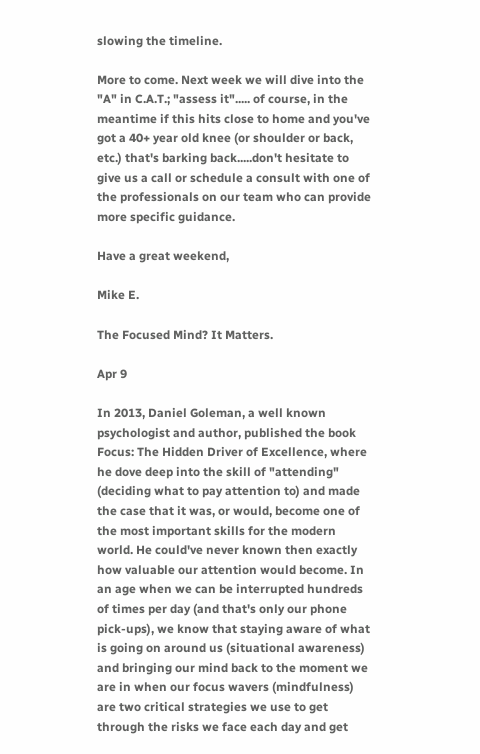slowing the timeline.

More to come. Next week we will dive into the "A" in C.A.T.; "assess it"..... of course, in the meantime if this hits close to home and you've got a 40+ year old knee (or shoulder or back, etc.) that's barking back.....don't hesitate to give us a call or schedule a consult with one of the professionals on our team who can provide more specific guidance.

Have a great weekend,

Mike E.

The Focused Mind? It Matters.

Apr 9

In 2013, Daniel Goleman, a well known psychologist and author, published the book Focus: The Hidden Driver of Excellence, where he dove deep into the skill of "attending" (deciding what to pay attention to) and made the case that it was, or would, become one of the most important skills for the modern world. He could've never known then exactly how valuable our attention would become. In an age when we can be interrupted hundreds of times per day (and that's only our phone pick-ups), we know that staying aware of what is going on around us (situational awareness) and bringing our mind back to the moment we are in when our focus wavers (mindfulness) are two critical strategies we use to get through the risks we face each day and get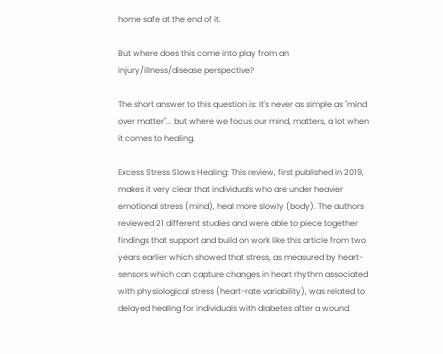home safe at the end of it.

But where does this come into play from an injury/illness/disease perspective?

The short answer to this question is: It's never as simple as "mind over matter"... but where we focus our mind, matters, a lot when it comes to healing.

Excess Stress Slows Healing: This review, first published in 2019, makes it very clear that individuals who are under heavier emotional stress (mind), heal more slowly (body). The authors reviewed 21 different studies and were able to piece together findings that support and build on work like this article from two years earlier which showed that stress, as measured by heart-sensors which can capture changes in heart rhythm associated with physiological stress (heart-rate variability), was related to delayed healing for individuals with diabetes after a wound.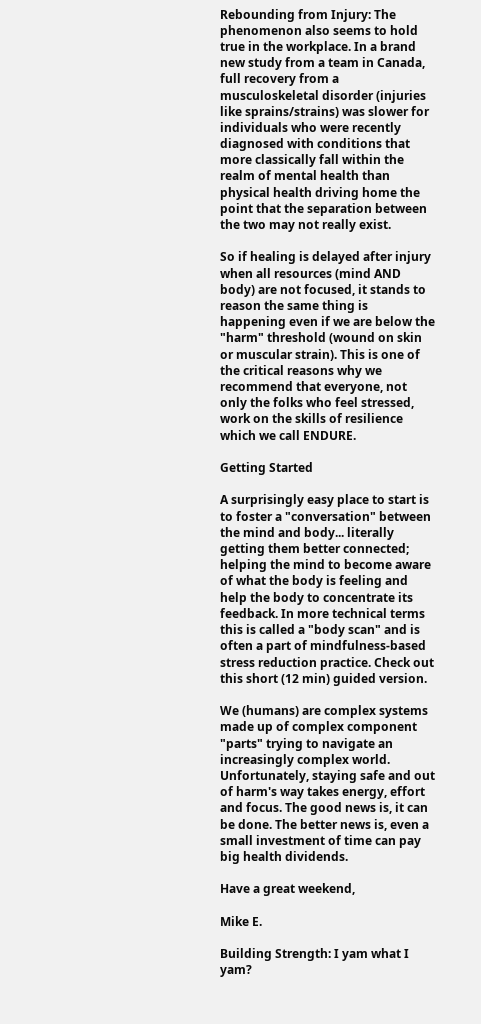Rebounding from Injury: The phenomenon also seems to hold true in the workplace. In a brand new study from a team in Canada, full recovery from a musculoskeletal disorder (injuries like sprains/strains) was slower for individuals who were recently diagnosed with conditions that more classically fall within the realm of mental health than physical health driving home the point that the separation between the two may not really exist.

So if healing is delayed after injury when all resources (mind AND body) are not focused, it stands to reason the same thing is happening even if we are below the "harm" threshold (wound on skin or muscular strain). This is one of the critical reasons why we recommend that everyone, not only the folks who feel stressed, work on the skills of resilience which we call ENDURE.

Getting Started

A surprisingly easy place to start is to foster a "conversation" between the mind and body... literally getting them better connected; helping the mind to become aware of what the body is feeling and help the body to concentrate its feedback. In more technical terms this is called a "body scan" and is often a part of mindfulness-based stress reduction practice. Check out this short (12 min) guided version.

We (humans) are complex systems made up of complex component "parts" trying to navigate an increasingly complex world. Unfortunately, staying safe and out of harm's way takes energy, effort and focus. The good news is, it can be done. The better news is, even a small investment of time can pay big health dividends.

Have a great weekend,

Mike E.

Building Strength: I yam what I yam?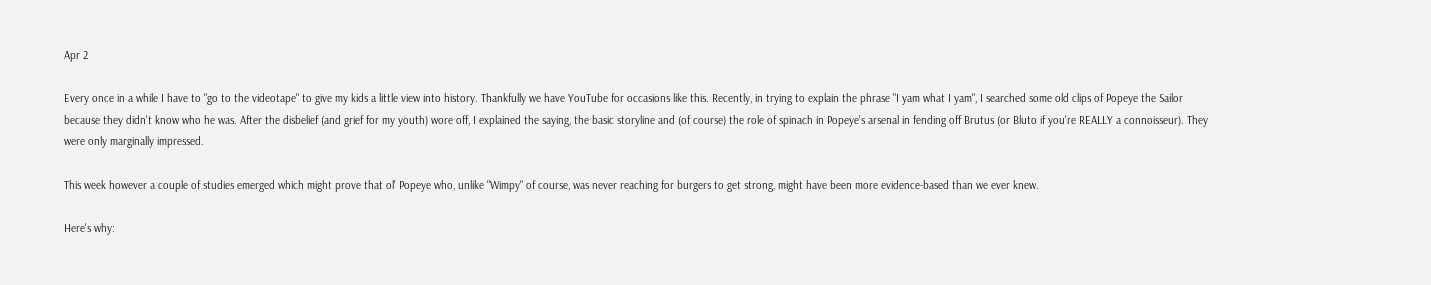Apr 2

Every once in a while I have to "go to the videotape" to give my kids a little view into history. Thankfully we have YouTube for occasions like this. Recently, in trying to explain the phrase "I yam what I yam", I searched some old clips of Popeye the Sailor because they didn't know who he was. After the disbelief (and grief for my youth) wore off, I explained the saying, the basic storyline and (of course) the role of spinach in Popeye's arsenal in fending off Brutus (or Bluto if you're REALLY a connoisseur). They were only marginally impressed.

This week however a couple of studies emerged which might prove that ol' Popeye who, unlike "Wimpy" of course, was never reaching for burgers to get strong, might have been more evidence-based than we ever knew.

Here's why: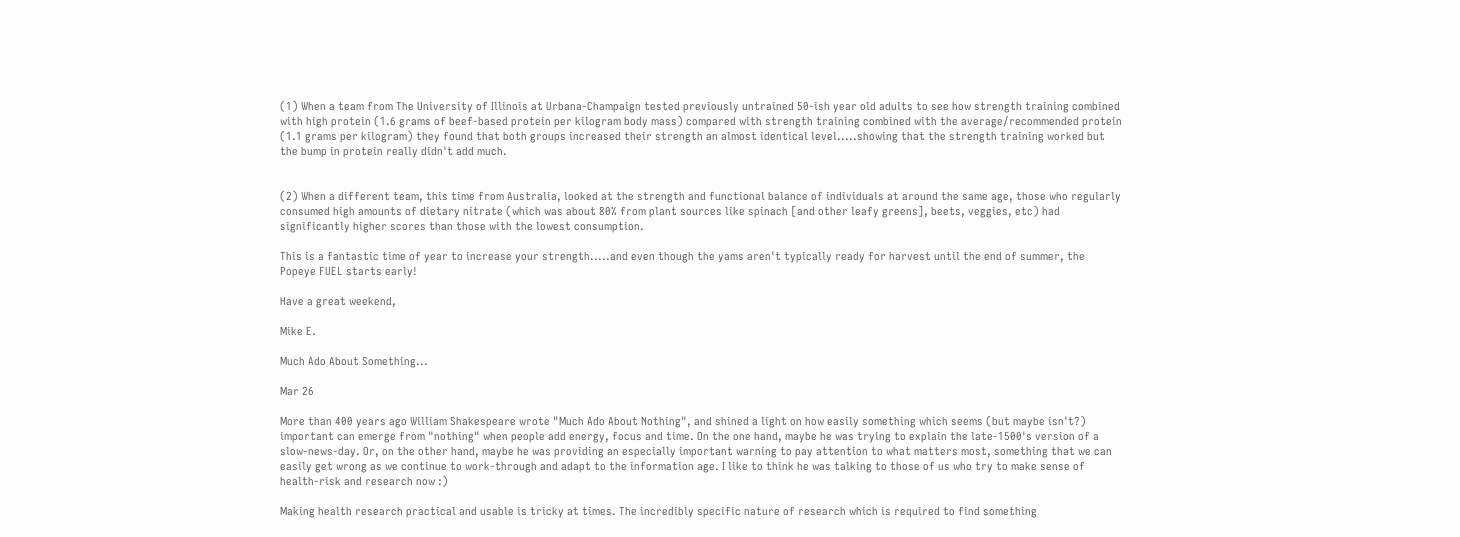(1) When a team from The University of Illinois at Urbana-Champaign tested previously untrained 50-ish year old adults to see how strength training combined with high protein (1.6 grams of beef-based protein per kilogram body mass) compared with strength training combined with the average/recommended protein (1.1 grams per kilogram) they found that both groups increased their strength an almost identical level.....showing that the strength training worked but the bump in protein really didn't add much.


(2) When a different team, this time from Australia, looked at the strength and functional balance of individuals at around the same age, those who regularly consumed high amounts of dietary nitrate (which was about 80% from plant sources like spinach [and other leafy greens], beets, veggies, etc) had significantly higher scores than those with the lowest consumption.

This is a fantastic time of year to increase your strength.....and even though the yams aren't typically ready for harvest until the end of summer, the Popeye FUEL starts early!

Have a great weekend,

Mike E.

Much Ado About Something...

Mar 26

More than 400 years ago William Shakespeare wrote "Much Ado About Nothing", and shined a light on how easily something which seems (but maybe isn't?) important can emerge from "nothing" when people add energy, focus and time. On the one hand, maybe he was trying to explain the late-1500's version of a slow-news-day. Or, on the other hand, maybe he was providing an especially important warning to pay attention to what matters most, something that we can easily get wrong as we continue to work-through and adapt to the information age. I like to think he was talking to those of us who try to make sense of health-risk and research now :)

Making health research practical and usable is tricky at times. The incredibly specific nature of research which is required to find something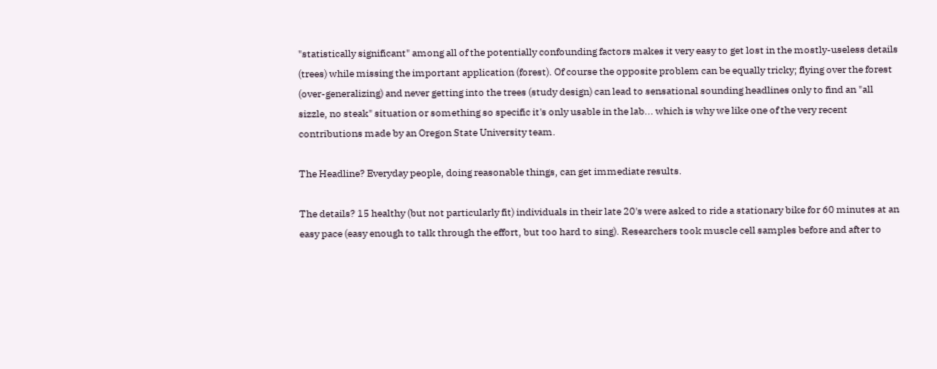"statistically significant" among all of the potentially confounding factors makes it very easy to get lost in the mostly-useless details (trees) while missing the important application (forest). Of course the opposite problem can be equally tricky; flying over the forest (over-generalizing) and never getting into the trees (study design) can lead to sensational sounding headlines only to find an "all sizzle, no steak" situation or something so specific it's only usable in the lab... which is why we like one of the very recent contributions made by an Oregon State University team.

The Headline? Everyday people, doing reasonable things, can get immediate results.

The details? 15 healthy (but not particularly fit) individuals in their late 20's were asked to ride a stationary bike for 60 minutes at an easy pace (easy enough to talk through the effort, but too hard to sing). Researchers took muscle cell samples before and after to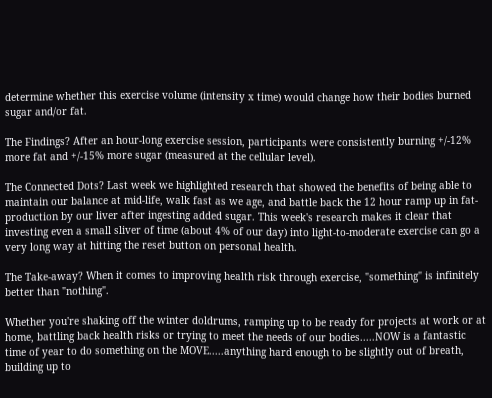determine whether this exercise volume (intensity x time) would change how their bodies burned sugar and/or fat.

The Findings? After an hour-long exercise session, participants were consistently burning +/-12% more fat and +/-15% more sugar (measured at the cellular level).

The Connected Dots? Last week we highlighted research that showed the benefits of being able to maintain our balance at mid-life, walk fast as we age, and battle back the 12 hour ramp up in fat-production by our liver after ingesting added sugar. This week's research makes it clear that investing even a small sliver of time (about 4% of our day) into light-to-moderate exercise can go a very long way at hitting the reset button on personal health.

The Take-away? When it comes to improving health risk through exercise, "something" is infinitely better than "nothing".

Whether you're shaking off the winter doldrums, ramping up to be ready for projects at work or at home, battling back health risks or trying to meet the needs of our bodies.....NOW is a fantastic time of year to do something on the MOVE.....anything hard enough to be slightly out of breath, building up to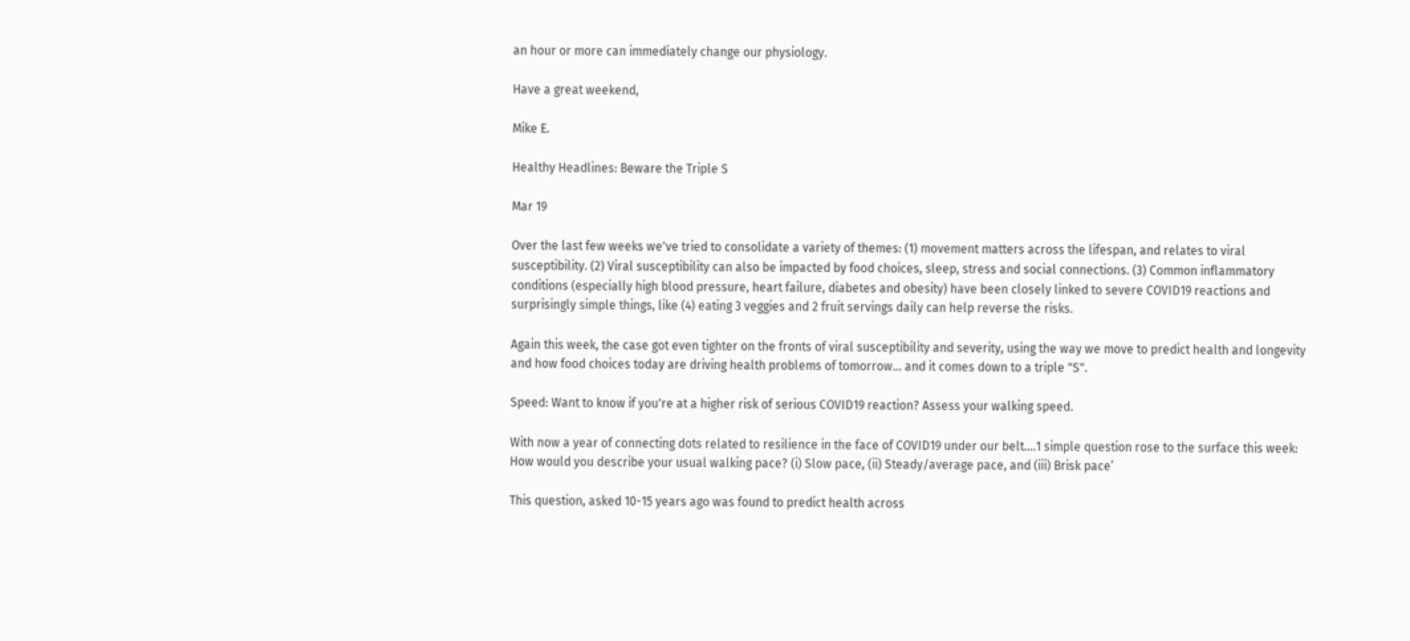an hour or more can immediately change our physiology.

Have a great weekend,

Mike E.

Healthy Headlines: Beware the Triple S

Mar 19

Over the last few weeks we've tried to consolidate a variety of themes: (1) movement matters across the lifespan, and relates to viral susceptibility. (2) Viral susceptibility can also be impacted by food choices, sleep, stress and social connections. (3) Common inflammatory conditions (especially high blood pressure, heart failure, diabetes and obesity) have been closely linked to severe COVID19 reactions and surprisingly simple things, like (4) eating 3 veggies and 2 fruit servings daily can help reverse the risks.

Again this week, the case got even tighter on the fronts of viral susceptibility and severity, using the way we move to predict health and longevity and how food choices today are driving health problems of tomorrow... and it comes down to a triple "S".

Speed: Want to know if you're at a higher risk of serious COVID19 reaction? Assess your walking speed.

With now a year of connecting dots related to resilience in the face of COVID19 under our belt....1 simple question rose to the surface this week: How would you describe your usual walking pace? (i) Slow pace, (ii) Steady/average pace, and (iii) Brisk pace’

This question, asked 10-15 years ago was found to predict health across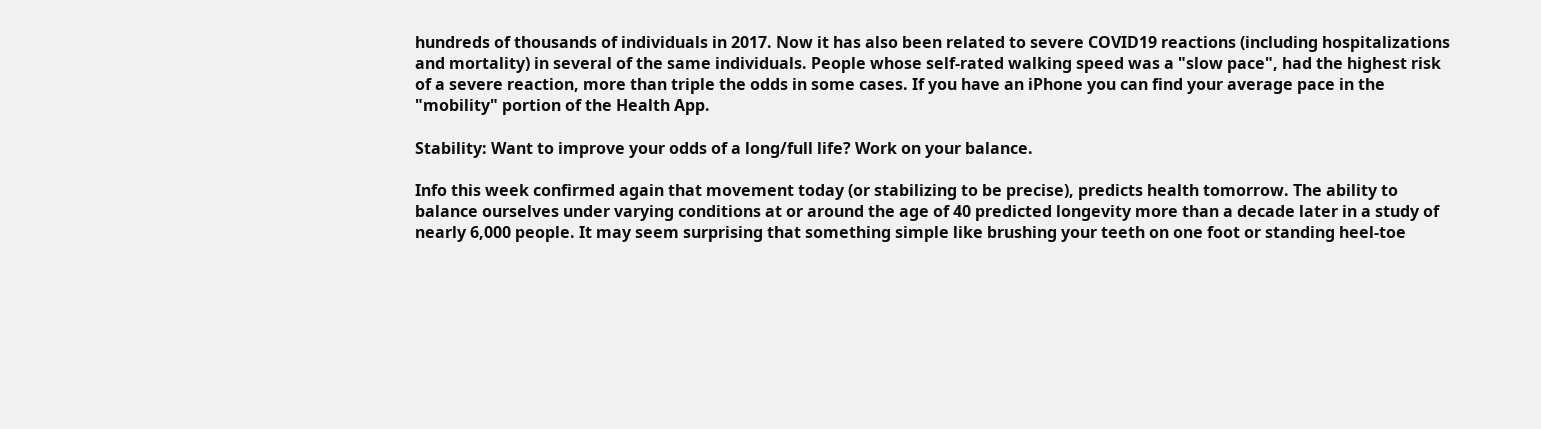hundreds of thousands of individuals in 2017. Now it has also been related to severe COVID19 reactions (including hospitalizations and mortality) in several of the same individuals. People whose self-rated walking speed was a "slow pace", had the highest risk of a severe reaction, more than triple the odds in some cases. If you have an iPhone you can find your average pace in the "mobility" portion of the Health App.

Stability: Want to improve your odds of a long/full life? Work on your balance.

Info this week confirmed again that movement today (or stabilizing to be precise), predicts health tomorrow. The ability to balance ourselves under varying conditions at or around the age of 40 predicted longevity more than a decade later in a study of nearly 6,000 people. It may seem surprising that something simple like brushing your teeth on one foot or standing heel-toe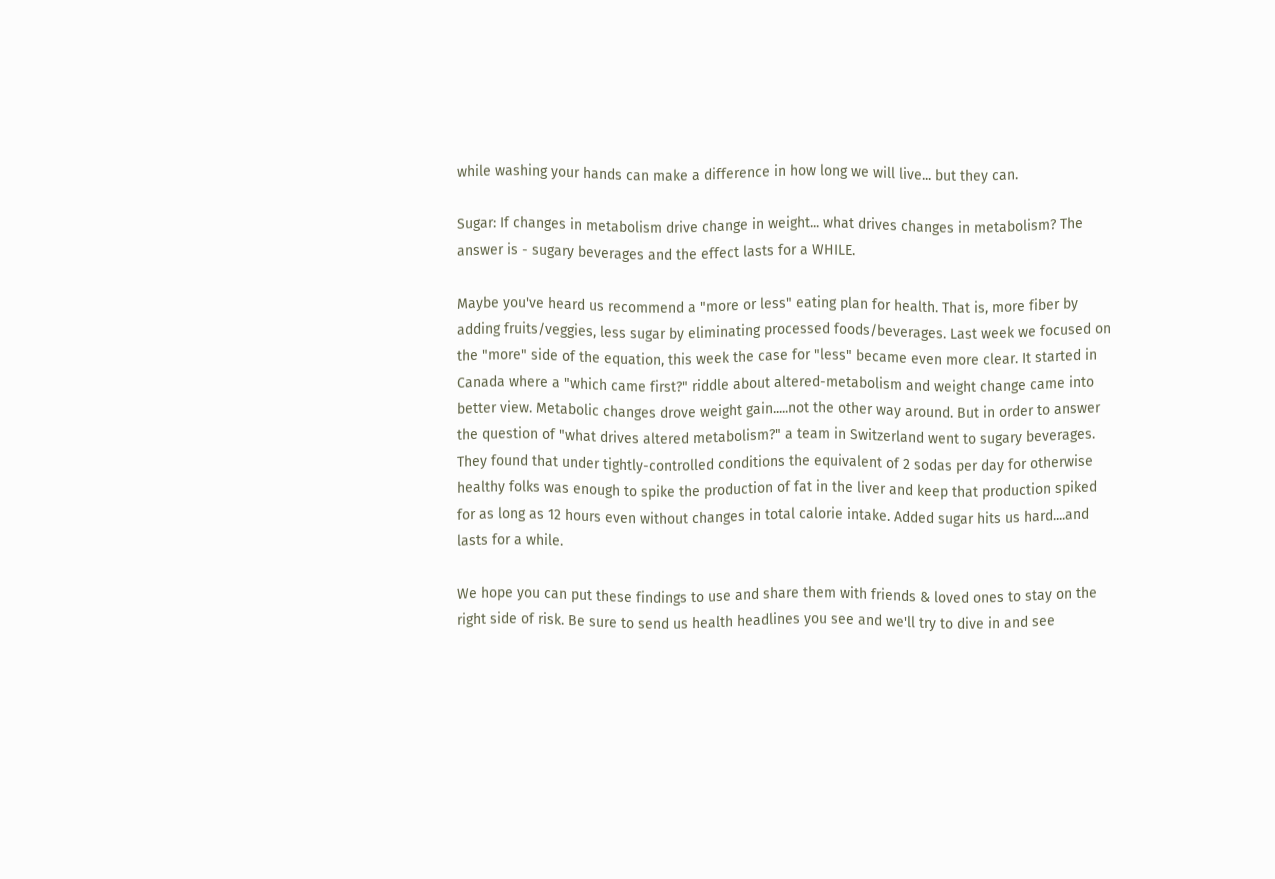while washing your hands can make a difference in how long we will live... but they can.

Sugar: If changes in metabolism drive change in weight... what drives changes in metabolism? The answer is - sugary beverages and the effect lasts for a WHILE.

Maybe you've heard us recommend a "more or less" eating plan for health. That is, more fiber by adding fruits/veggies, less sugar by eliminating processed foods/beverages. Last week we focused on the "more" side of the equation, this week the case for "less" became even more clear. It started in Canada where a "which came first?" riddle about altered-metabolism and weight change came into better view. Metabolic changes drove weight gain.....not the other way around. But in order to answer the question of "what drives altered metabolism?" a team in Switzerland went to sugary beverages. They found that under tightly-controlled conditions the equivalent of 2 sodas per day for otherwise healthy folks was enough to spike the production of fat in the liver and keep that production spiked for as long as 12 hours even without changes in total calorie intake. Added sugar hits us hard....and lasts for a while.

We hope you can put these findings to use and share them with friends & loved ones to stay on the right side of risk. Be sure to send us health headlines you see and we'll try to dive in and see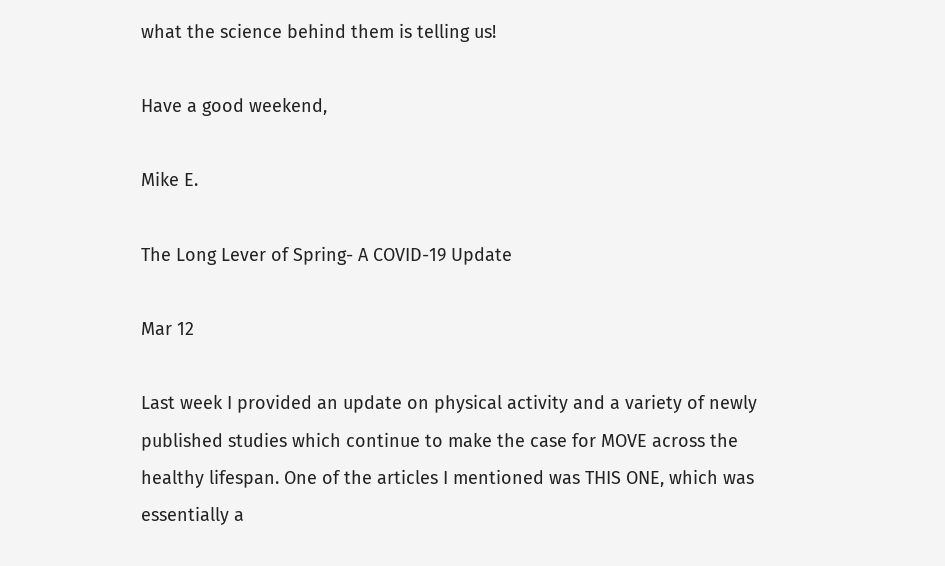what the science behind them is telling us!

Have a good weekend,

Mike E.

The Long Lever of Spring- A COVID-19 Update

Mar 12

Last week I provided an update on physical activity and a variety of newly published studies which continue to make the case for MOVE across the healthy lifespan. One of the articles I mentioned was THIS ONE, which was essentially a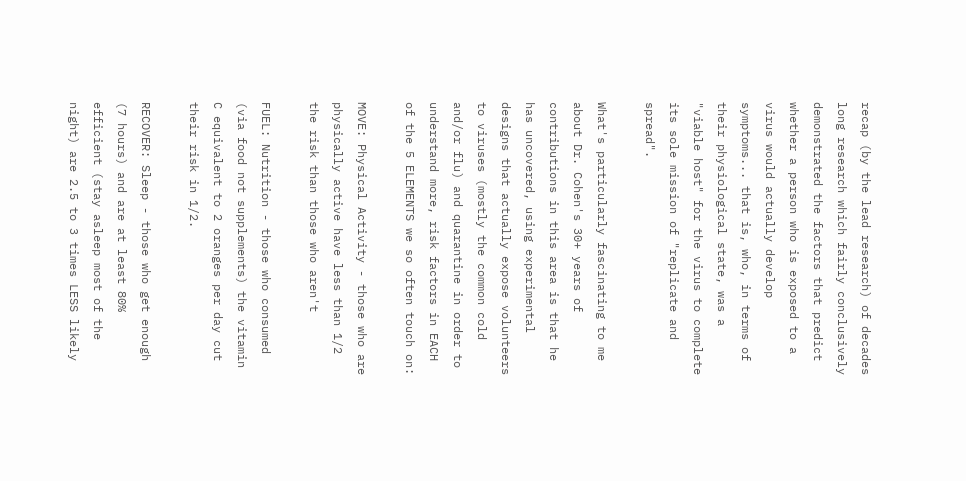recap (by the lead research) of decades long research which fairly conclusively demonstrated the factors that predict whether a person who is exposed to a virus would actually develop symptoms... that is, who, in terms of their physiological state, was a "viable host" for the virus to complete its sole mission of "replicate and spread".

What's particularly fascinating to me about Dr. Cohen's 30+ years of contributions in this area is that he has uncovered, using experimental designs that actually expose volunteers to viruses (mostly the common cold and/or flu) and quarantine in order to understand more, risk factors in EACH of the 5 ELEMENTS we so often touch on:

MOVE: Physical Activity - those who are physically active have less than 1/2 the risk than those who aren't

FUEL: Nutrition - those who consumed (via food not supplements) the vitamin C equivalent to 2 oranges per day cut their risk in 1/2.

RECOVER: Sleep - those who get enough (7 hours) and are at least 80% efficient (stay asleep most of the night) are 2.5 to 3 times LESS likely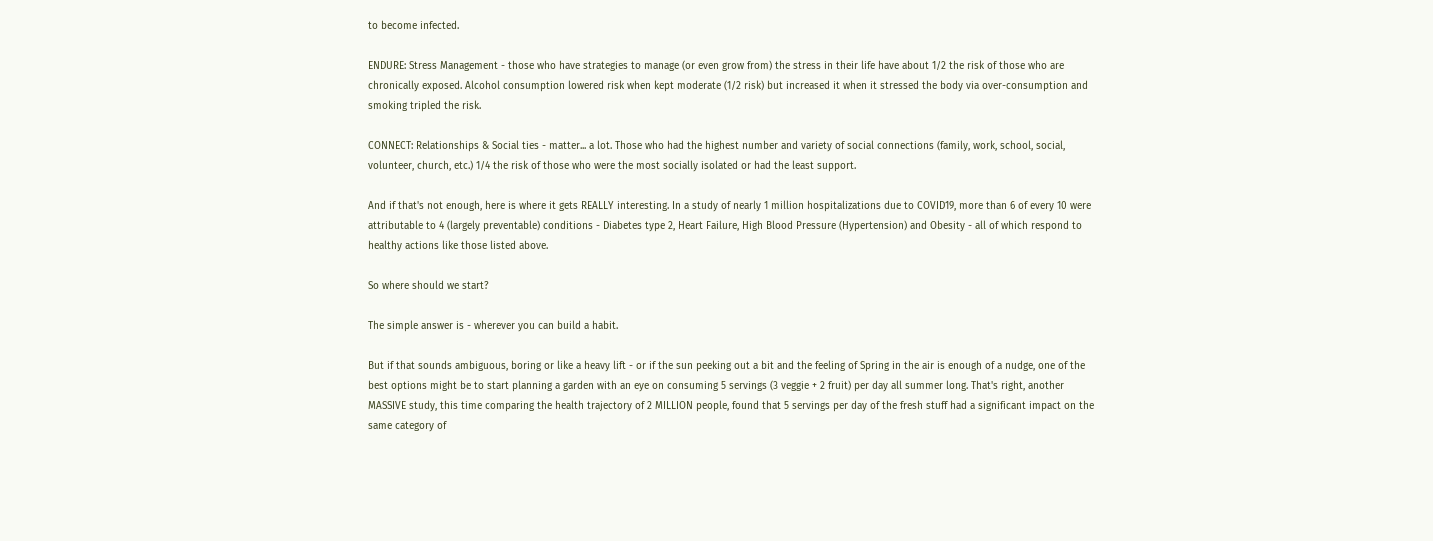to become infected.

ENDURE: Stress Management - those who have strategies to manage (or even grow from) the stress in their life have about 1/2 the risk of those who are chronically exposed. Alcohol consumption lowered risk when kept moderate (1/2 risk) but increased it when it stressed the body via over-consumption and smoking tripled the risk.

CONNECT: Relationships & Social ties - matter... a lot. Those who had the highest number and variety of social connections (family, work, school, social, volunteer, church, etc.) 1/4 the risk of those who were the most socially isolated or had the least support.

And if that's not enough, here is where it gets REALLY interesting. In a study of nearly 1 million hospitalizations due to COVID19, more than 6 of every 10 were attributable to 4 (largely preventable) conditions - Diabetes type 2, Heart Failure, High Blood Pressure (Hypertension) and Obesity - all of which respond to healthy actions like those listed above.

So where should we start?

The simple answer is - wherever you can build a habit.

But if that sounds ambiguous, boring or like a heavy lift - or if the sun peeking out a bit and the feeling of Spring in the air is enough of a nudge, one of the best options might be to start planning a garden with an eye on consuming 5 servings (3 veggie + 2 fruit) per day all summer long. That's right, another MASSIVE study, this time comparing the health trajectory of 2 MILLION people, found that 5 servings per day of the fresh stuff had a significant impact on the same category of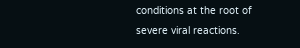conditions at the root of severe viral reactions.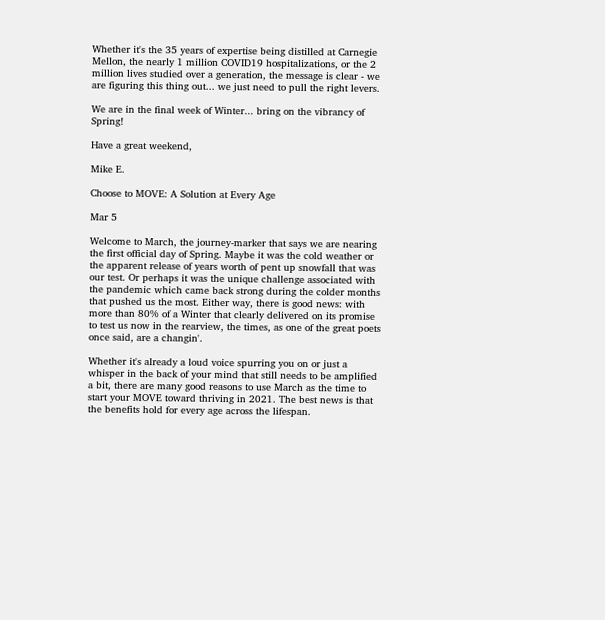Whether it's the 35 years of expertise being distilled at Carnegie Mellon, the nearly 1 million COVID19 hospitalizations, or the 2 million lives studied over a generation, the message is clear - we are figuring this thing out... we just need to pull the right levers.

We are in the final week of Winter... bring on the vibrancy of Spring!

Have a great weekend,

Mike E.

Choose to MOVE: A Solution at Every Age

Mar 5

Welcome to March, the journey-marker that says we are nearing the first official day of Spring. Maybe it was the cold weather or the apparent release of years worth of pent up snowfall that was our test. Or perhaps it was the unique challenge associated with the pandemic which came back strong during the colder months that pushed us the most. Either way, there is good news: with more than 80% of a Winter that clearly delivered on its promise to test us now in the rearview, the times, as one of the great poets once said, are a changin'.

Whether it's already a loud voice spurring you on or just a whisper in the back of your mind that still needs to be amplified a bit, there are many good reasons to use March as the time to start your MOVE toward thriving in 2021. The best news is that the benefits hold for every age across the lifespan.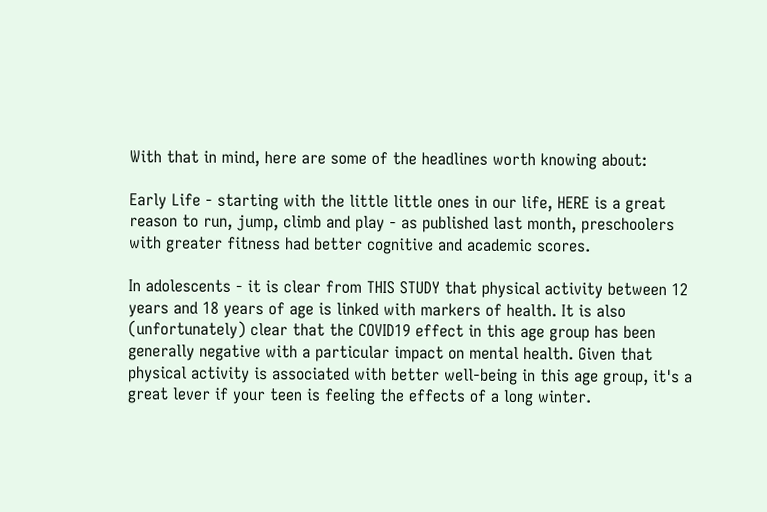With that in mind, here are some of the headlines worth knowing about:

Early Life - starting with the little little ones in our life, HERE is a great reason to run, jump, climb and play - as published last month, preschoolers with greater fitness had better cognitive and academic scores.

In adolescents - it is clear from THIS STUDY that physical activity between 12 years and 18 years of age is linked with markers of health. It is also (unfortunately) clear that the COVID19 effect in this age group has been generally negative with a particular impact on mental health. Given that physical activity is associated with better well-being in this age group, it's a great lever if your teen is feeling the effects of a long winter.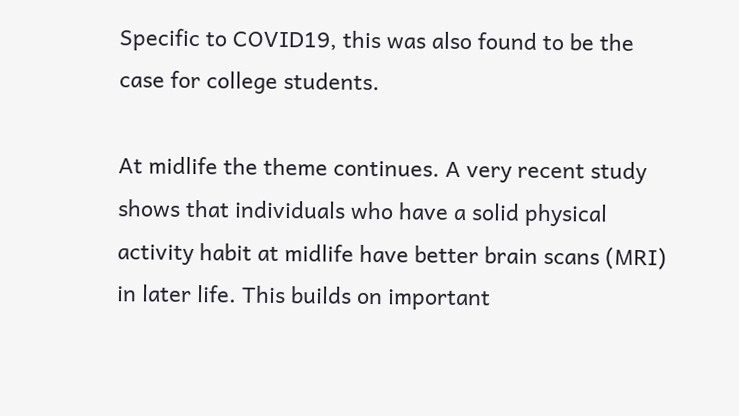Specific to COVID19, this was also found to be the case for college students.

At midlife the theme continues. A very recent study shows that individuals who have a solid physical activity habit at midlife have better brain scans (MRI) in later life. This builds on important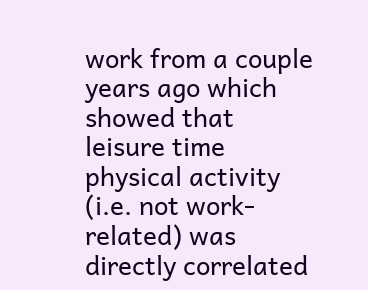work from a couple years ago which showed that leisure time physical activity (i.e. not work-related) was directly correlated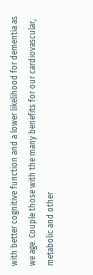with better cognitive function and a lower likelihood for dementia as we age. Couple those with the many benefits for our cardiovascular, metabolic and other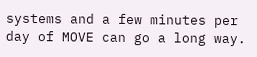systems and a few minutes per day of MOVE can go a long way.